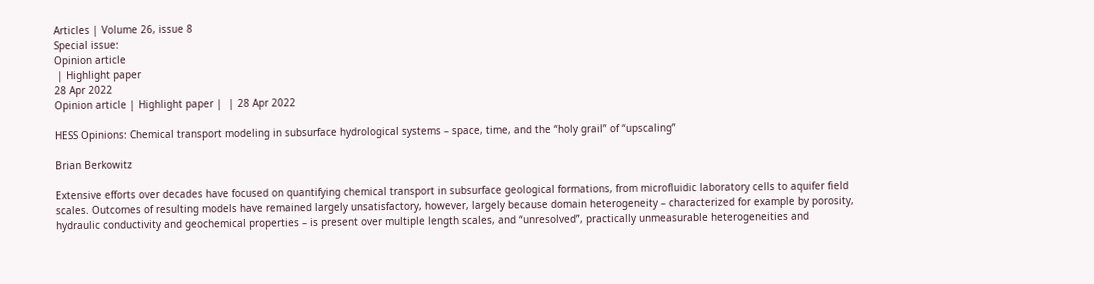Articles | Volume 26, issue 8
Special issue:
Opinion article
 | Highlight paper
28 Apr 2022
Opinion article | Highlight paper |  | 28 Apr 2022

HESS Opinions: Chemical transport modeling in subsurface hydrological systems – space, time, and the “holy grail” of “upscaling”

Brian Berkowitz

Extensive efforts over decades have focused on quantifying chemical transport in subsurface geological formations, from microfluidic laboratory cells to aquifer field scales. Outcomes of resulting models have remained largely unsatisfactory, however, largely because domain heterogeneity – characterized for example by porosity, hydraulic conductivity and geochemical properties – is present over multiple length scales, and “unresolved”, practically unmeasurable heterogeneities and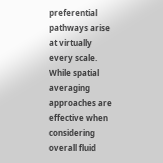preferential pathways arise at virtually every scale. While spatial averaging approaches are effective when considering overall fluid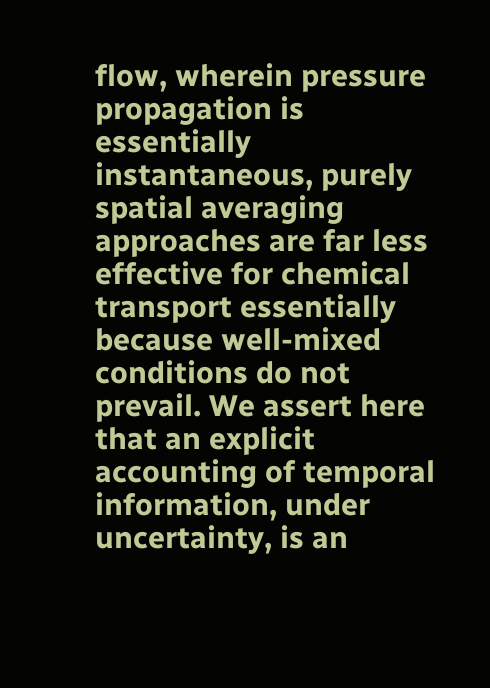flow, wherein pressure propagation is essentially instantaneous, purely spatial averaging approaches are far less effective for chemical transport essentially because well-mixed conditions do not prevail. We assert here that an explicit accounting of temporal information, under uncertainty, is an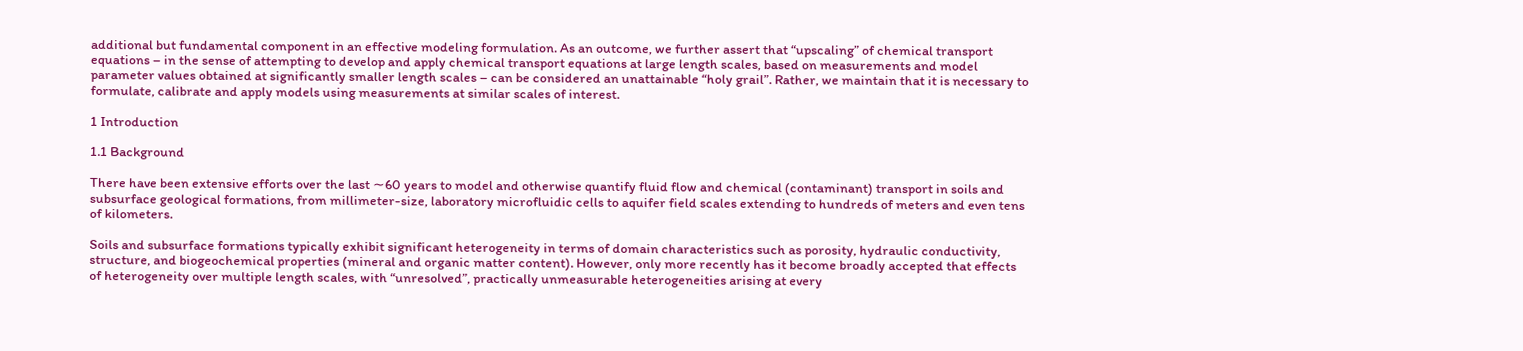additional but fundamental component in an effective modeling formulation. As an outcome, we further assert that “upscaling” of chemical transport equations – in the sense of attempting to develop and apply chemical transport equations at large length scales, based on measurements and model parameter values obtained at significantly smaller length scales – can be considered an unattainable “holy grail”. Rather, we maintain that it is necessary to formulate, calibrate and apply models using measurements at similar scales of interest.

1 Introduction

1.1 Background

There have been extensive efforts over the last ∼60 years to model and otherwise quantify fluid flow and chemical (contaminant) transport in soils and subsurface geological formations, from millimeter-size, laboratory microfluidic cells to aquifer field scales extending to hundreds of meters and even tens of kilometers.

Soils and subsurface formations typically exhibit significant heterogeneity in terms of domain characteristics such as porosity, hydraulic conductivity, structure, and biogeochemical properties (mineral and organic matter content). However, only more recently has it become broadly accepted that effects of heterogeneity over multiple length scales, with “unresolved”, practically unmeasurable heterogeneities arising at every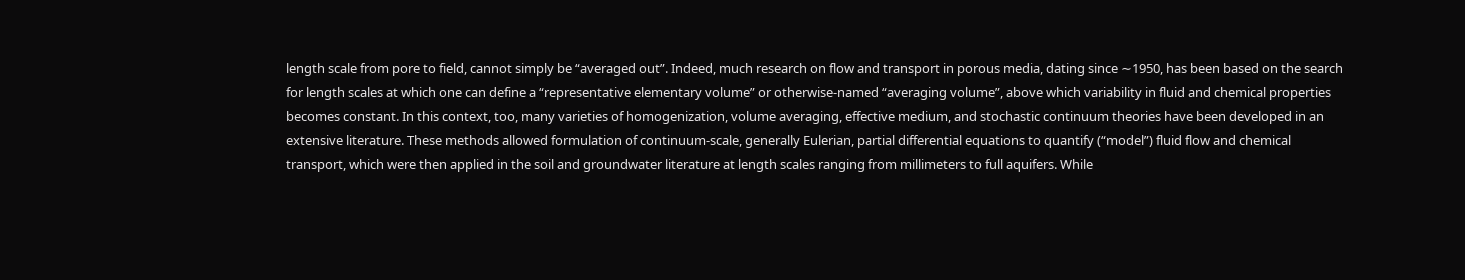length scale from pore to field, cannot simply be “averaged out”. Indeed, much research on flow and transport in porous media, dating since ∼1950, has been based on the search for length scales at which one can define a “representative elementary volume” or otherwise-named “averaging volume”, above which variability in fluid and chemical properties becomes constant. In this context, too, many varieties of homogenization, volume averaging, effective medium, and stochastic continuum theories have been developed in an extensive literature. These methods allowed formulation of continuum-scale, generally Eulerian, partial differential equations to quantify (“model”) fluid flow and chemical transport, which were then applied in the soil and groundwater literature at length scales ranging from millimeters to full aquifers. While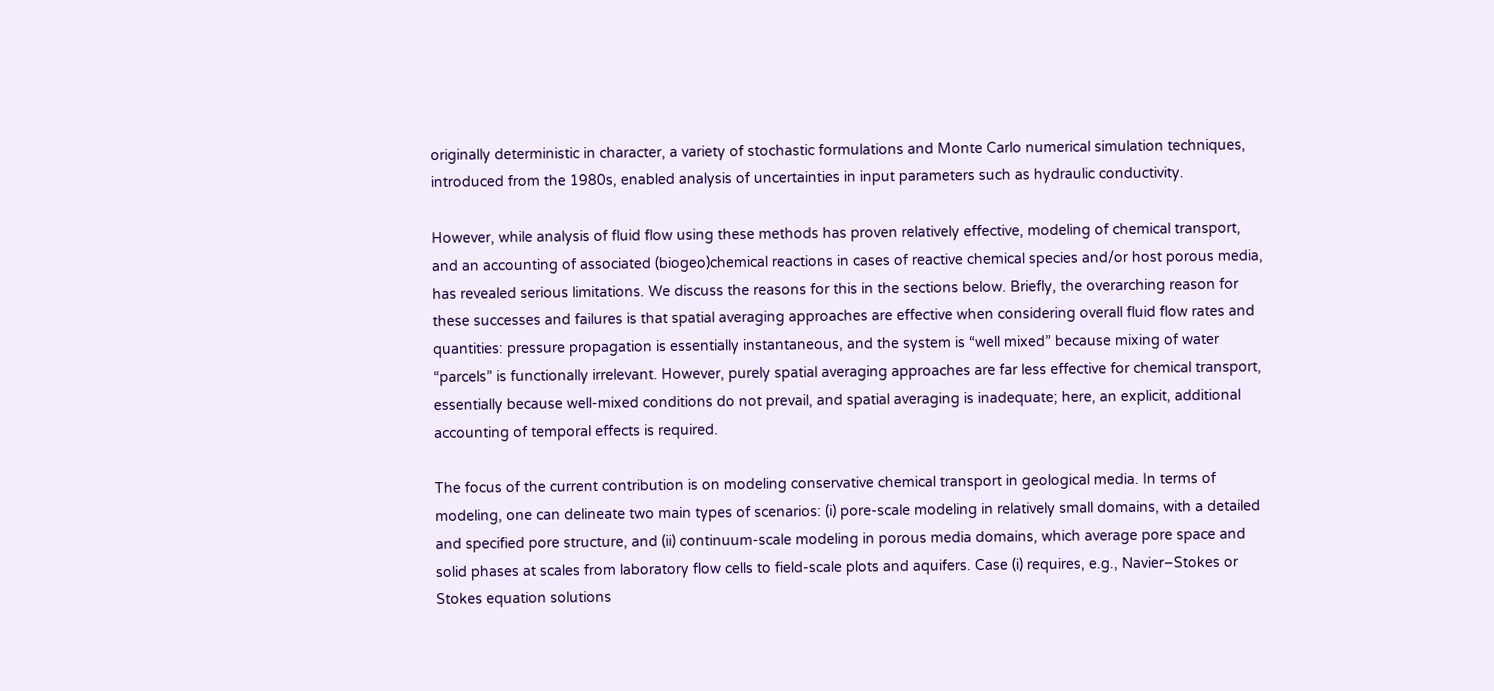originally deterministic in character, a variety of stochastic formulations and Monte Carlo numerical simulation techniques, introduced from the 1980s, enabled analysis of uncertainties in input parameters such as hydraulic conductivity.

However, while analysis of fluid flow using these methods has proven relatively effective, modeling of chemical transport, and an accounting of associated (biogeo)chemical reactions in cases of reactive chemical species and/or host porous media, has revealed serious limitations. We discuss the reasons for this in the sections below. Briefly, the overarching reason for these successes and failures is that spatial averaging approaches are effective when considering overall fluid flow rates and quantities: pressure propagation is essentially instantaneous, and the system is “well mixed” because mixing of water “parcels” is functionally irrelevant. However, purely spatial averaging approaches are far less effective for chemical transport, essentially because well-mixed conditions do not prevail, and spatial averaging is inadequate; here, an explicit, additional accounting of temporal effects is required.

The focus of the current contribution is on modeling conservative chemical transport in geological media. In terms of modeling, one can delineate two main types of scenarios: (i) pore-scale modeling in relatively small domains, with a detailed and specified pore structure, and (ii) continuum-scale modeling in porous media domains, which average pore space and solid phases at scales from laboratory flow cells to field-scale plots and aquifers. Case (i) requires, e.g., Navier–Stokes or Stokes equation solutions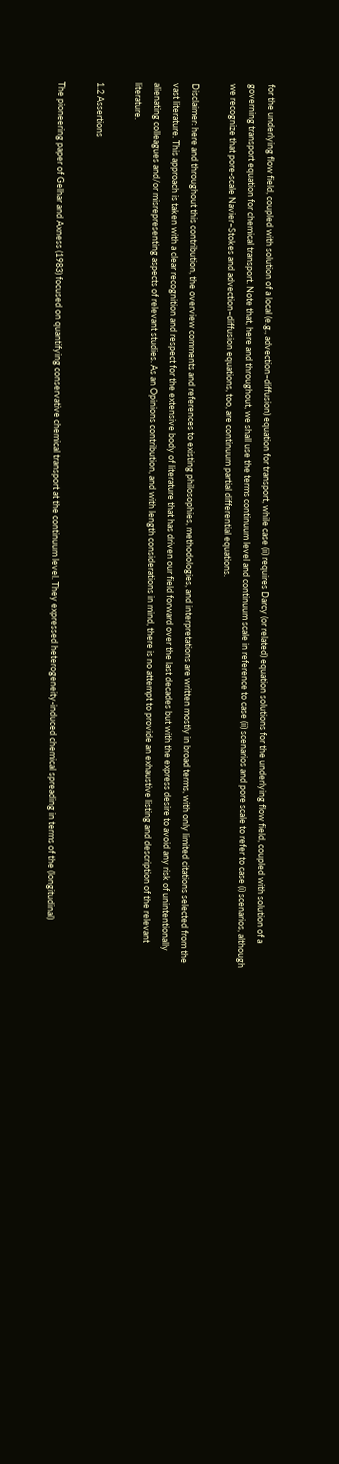for the underlying flow field, coupled with solution of a local (e.g., advection–diffusion) equation for transport, while case (ii) requires Darcy (or related) equation solutions for the underlying flow field, coupled with solution of a governing transport equation for chemical transport. Note that, here and throughout, we shall use the terms continuum level and continuum scale in reference to case (ii) scenarios and pore scale to refer to case (i) scenarios, although we recognize that pore-scale Navier–Stokes and advection–diffusion equations, too, are continuum partial differential equations.

Disclaimer: here and throughout this contribution, the overview comments and references to existing philosophies, methodologies, and interpretations are written mostly in broad terms, with only limited citations selected from the vast literature. This approach is taken with a clear recognition and respect for the extensive body of literature that has driven our field forward over the last decades but with the express desire to avoid any risk of unintentionally alienating colleagues and/or misrepresenting aspects of relevant studies. As an Opinions contribution, and with length considerations in mind, there is no attempt to provide an exhaustive listing and description of the relevant literature.

1.2 Assertions

The pioneering paper of Gelhar and Axness (1983) focused on quantifying conservative chemical transport at the continuum level. They expressed heterogeneity-induced chemical spreading in terms of the (longitudinal)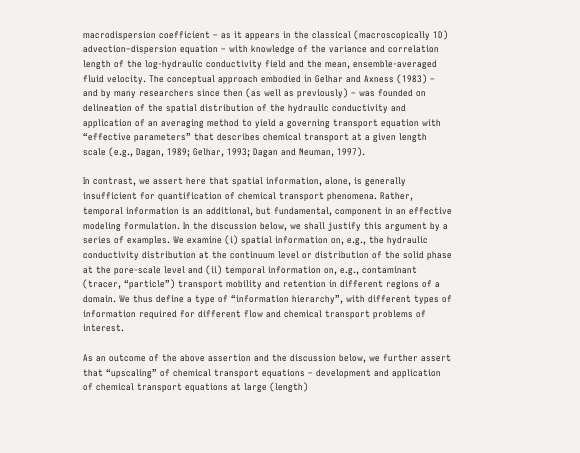macrodispersion coefficient – as it appears in the classical (macroscopically 1D) advection–dispersion equation – with knowledge of the variance and correlation length of the log-hydraulic conductivity field and the mean, ensemble-averaged fluid velocity. The conceptual approach embodied in Gelhar and Axness (1983) – and by many researchers since then (as well as previously) – was founded on delineation of the spatial distribution of the hydraulic conductivity and application of an averaging method to yield a governing transport equation with “effective parameters” that describes chemical transport at a given length scale (e.g., Dagan, 1989; Gelhar, 1993; Dagan and Neuman, 1997).

In contrast, we assert here that spatial information, alone, is generally insufficient for quantification of chemical transport phenomena. Rather, temporal information is an additional, but fundamental, component in an effective modeling formulation. In the discussion below, we shall justify this argument by a series of examples. We examine (i) spatial information on, e.g., the hydraulic conductivity distribution at the continuum level or distribution of the solid phase at the pore-scale level and (ii) temporal information on, e.g., contaminant (tracer, “particle”) transport mobility and retention in different regions of a domain. We thus define a type of “information hierarchy”, with different types of information required for different flow and chemical transport problems of interest.

As an outcome of the above assertion and the discussion below, we further assert that “upscaling” of chemical transport equations – development and application of chemical transport equations at large (length)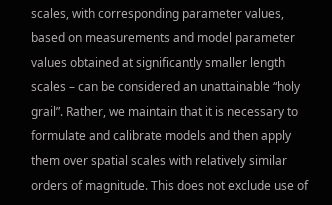scales, with corresponding parameter values, based on measurements and model parameter values obtained at significantly smaller length scales – can be considered an unattainable “holy grail”. Rather, we maintain that it is necessary to formulate and calibrate models and then apply them over spatial scales with relatively similar orders of magnitude. This does not exclude use of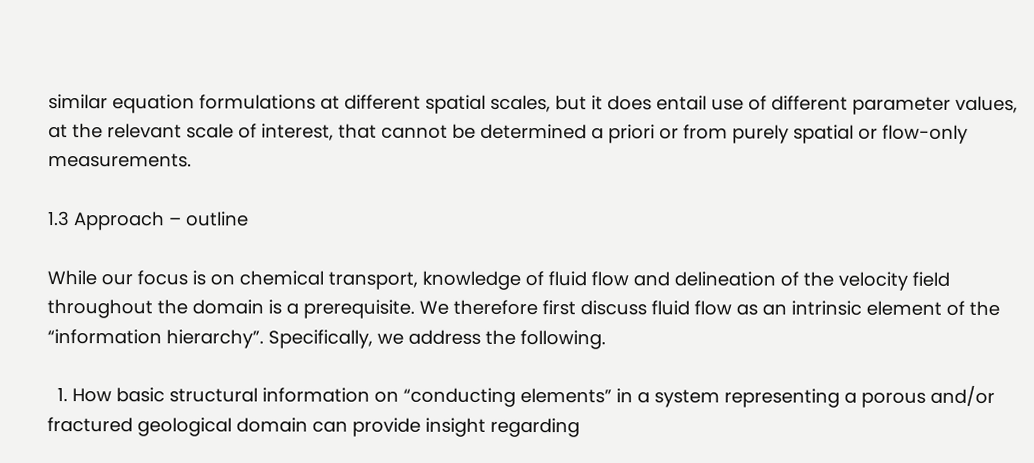similar equation formulations at different spatial scales, but it does entail use of different parameter values, at the relevant scale of interest, that cannot be determined a priori or from purely spatial or flow-only measurements.

1.3 Approach – outline

While our focus is on chemical transport, knowledge of fluid flow and delineation of the velocity field throughout the domain is a prerequisite. We therefore first discuss fluid flow as an intrinsic element of the “information hierarchy”. Specifically, we address the following.

  1. How basic structural information on “conducting elements” in a system representing a porous and/or fractured geological domain can provide insight regarding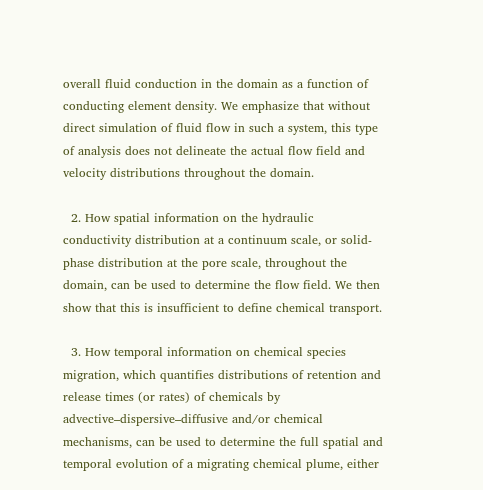overall fluid conduction in the domain as a function of conducting element density. We emphasize that without direct simulation of fluid flow in such a system, this type of analysis does not delineate the actual flow field and velocity distributions throughout the domain.

  2. How spatial information on the hydraulic conductivity distribution at a continuum scale, or solid-phase distribution at the pore scale, throughout the domain, can be used to determine the flow field. We then show that this is insufficient to define chemical transport.

  3. How temporal information on chemical species migration, which quantifies distributions of retention and release times (or rates) of chemicals by advective–dispersive–diffusive and/or chemical mechanisms, can be used to determine the full spatial and temporal evolution of a migrating chemical plume, either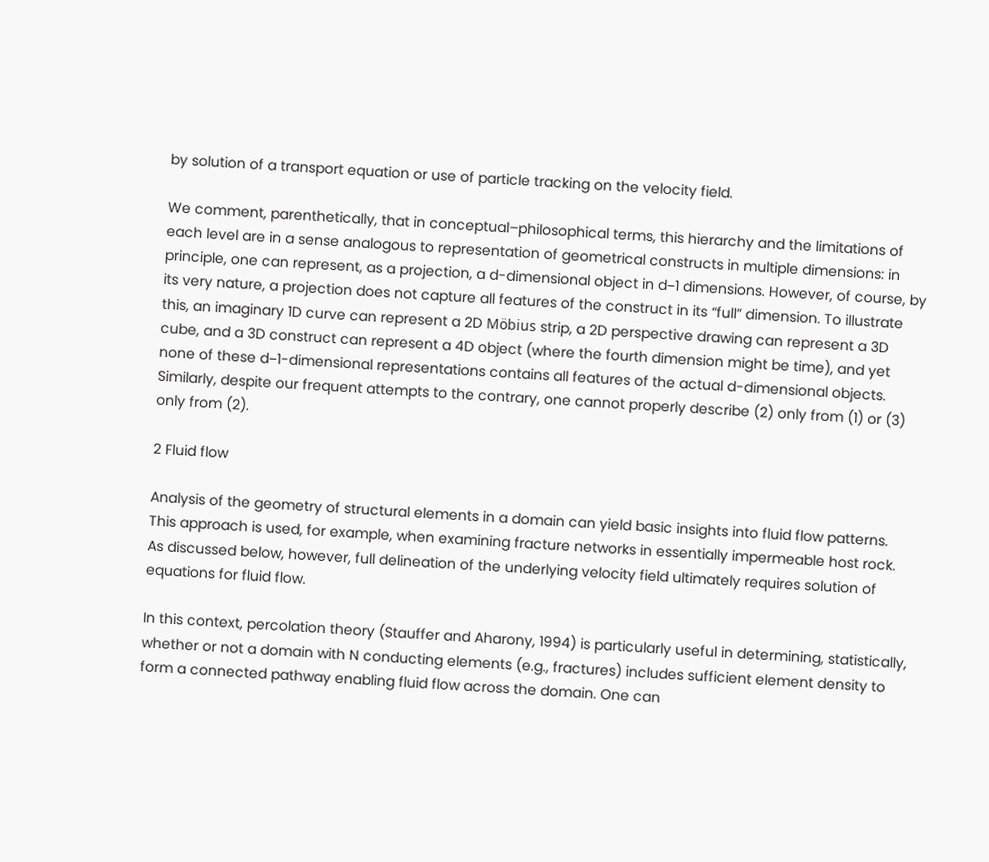by solution of a transport equation or use of particle tracking on the velocity field.

We comment, parenthetically, that in conceptual–philosophical terms, this hierarchy and the limitations of each level are in a sense analogous to representation of geometrical constructs in multiple dimensions: in principle, one can represent, as a projection, a d-dimensional object in d−1 dimensions. However, of course, by its very nature, a projection does not capture all features of the construct in its “full” dimension. To illustrate this, an imaginary 1D curve can represent a 2D Möbius strip, a 2D perspective drawing can represent a 3D cube, and a 3D construct can represent a 4D object (where the fourth dimension might be time), and yet none of these d−1-dimensional representations contains all features of the actual d-dimensional objects. Similarly, despite our frequent attempts to the contrary, one cannot properly describe (2) only from (1) or (3) only from (2).

2 Fluid flow

Analysis of the geometry of structural elements in a domain can yield basic insights into fluid flow patterns. This approach is used, for example, when examining fracture networks in essentially impermeable host rock. As discussed below, however, full delineation of the underlying velocity field ultimately requires solution of equations for fluid flow.

In this context, percolation theory (Stauffer and Aharony, 1994) is particularly useful in determining, statistically, whether or not a domain with N conducting elements (e.g., fractures) includes sufficient element density to form a connected pathway enabling fluid flow across the domain. One can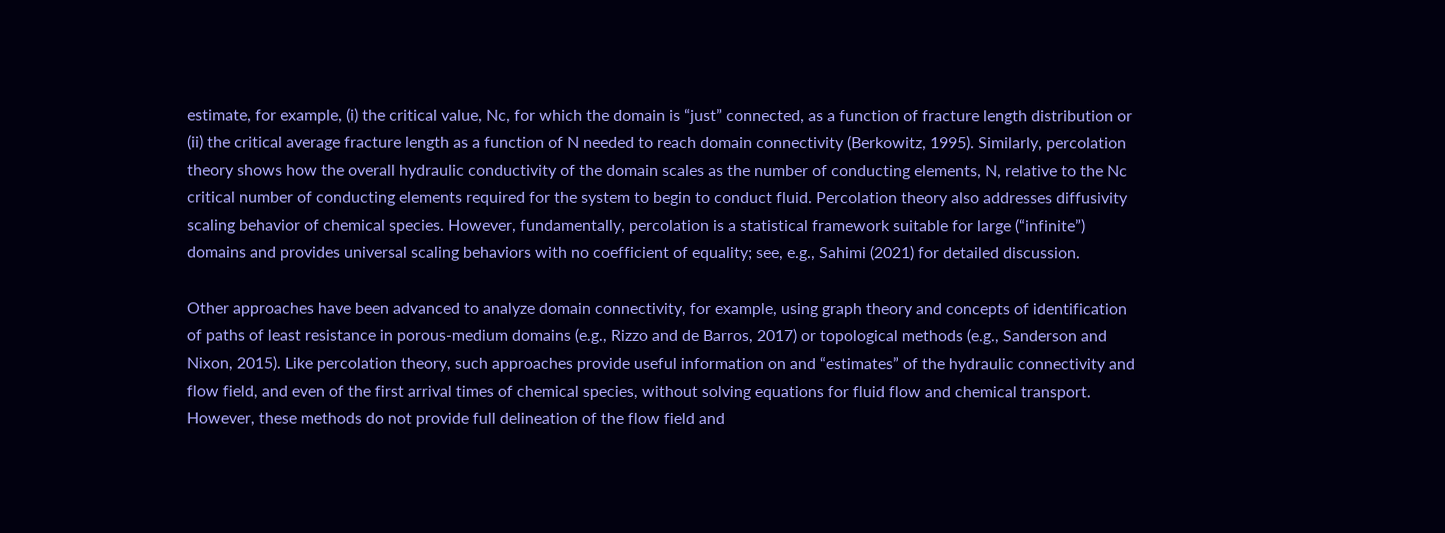estimate, for example, (i) the critical value, Nc, for which the domain is “just” connected, as a function of fracture length distribution or (ii) the critical average fracture length as a function of N needed to reach domain connectivity (Berkowitz, 1995). Similarly, percolation theory shows how the overall hydraulic conductivity of the domain scales as the number of conducting elements, N, relative to the Nc critical number of conducting elements required for the system to begin to conduct fluid. Percolation theory also addresses diffusivity scaling behavior of chemical species. However, fundamentally, percolation is a statistical framework suitable for large (“infinite”) domains and provides universal scaling behaviors with no coefficient of equality; see, e.g., Sahimi (2021) for detailed discussion.

Other approaches have been advanced to analyze domain connectivity, for example, using graph theory and concepts of identification of paths of least resistance in porous-medium domains (e.g., Rizzo and de Barros, 2017) or topological methods (e.g., Sanderson and Nixon, 2015). Like percolation theory, such approaches provide useful information on and “estimates” of the hydraulic connectivity and flow field, and even of the first arrival times of chemical species, without solving equations for fluid flow and chemical transport. However, these methods do not provide full delineation of the flow field and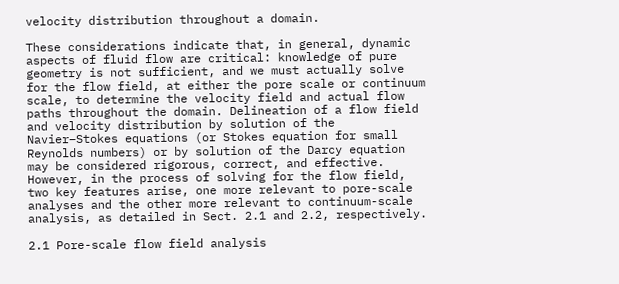velocity distribution throughout a domain.

These considerations indicate that, in general, dynamic aspects of fluid flow are critical: knowledge of pure geometry is not sufficient, and we must actually solve for the flow field, at either the pore scale or continuum scale, to determine the velocity field and actual flow paths throughout the domain. Delineation of a flow field and velocity distribution by solution of the Navier–Stokes equations (or Stokes equation for small Reynolds numbers) or by solution of the Darcy equation may be considered rigorous, correct, and effective. However, in the process of solving for the flow field, two key features arise, one more relevant to pore-scale analyses and the other more relevant to continuum-scale analysis, as detailed in Sect. 2.1 and 2.2, respectively.

2.1 Pore-scale flow field analysis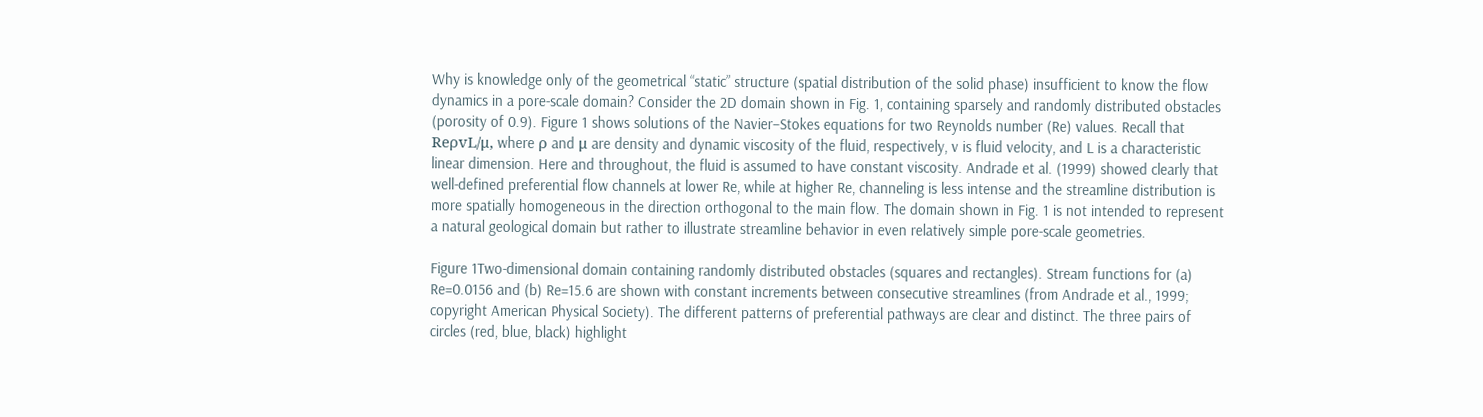Why is knowledge only of the geometrical “static” structure (spatial distribution of the solid phase) insufficient to know the flow dynamics in a pore-scale domain? Consider the 2D domain shown in Fig. 1, containing sparsely and randomly distributed obstacles (porosity of 0.9). Figure 1 shows solutions of the Navier–Stokes equations for two Reynolds number (Re) values. Recall that ReρvL/μ, where ρ and μ are density and dynamic viscosity of the fluid, respectively, v is fluid velocity, and L is a characteristic linear dimension. Here and throughout, the fluid is assumed to have constant viscosity. Andrade et al. (1999) showed clearly that well-defined preferential flow channels at lower Re, while at higher Re, channeling is less intense and the streamline distribution is more spatially homogeneous in the direction orthogonal to the main flow. The domain shown in Fig. 1 is not intended to represent a natural geological domain but rather to illustrate streamline behavior in even relatively simple pore-scale geometries.

Figure 1Two-dimensional domain containing randomly distributed obstacles (squares and rectangles). Stream functions for (a) Re=0.0156 and (b) Re=15.6 are shown with constant increments between consecutive streamlines (from Andrade et al., 1999; copyright American Physical Society). The different patterns of preferential pathways are clear and distinct. The three pairs of circles (red, blue, black) highlight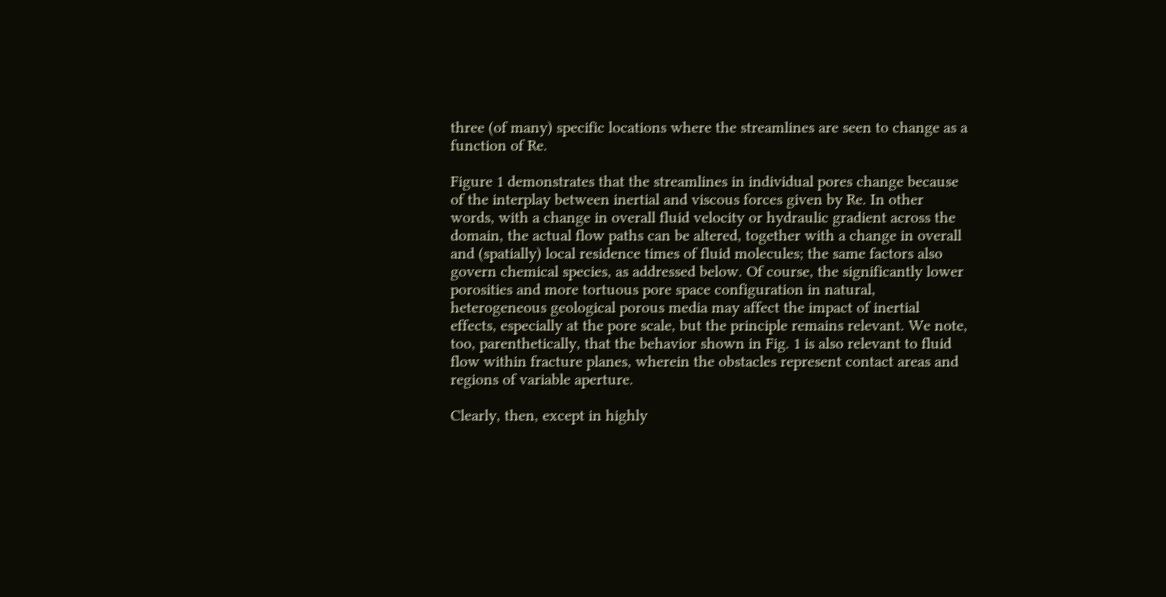three (of many) specific locations where the streamlines are seen to change as a function of Re.

Figure 1 demonstrates that the streamlines in individual pores change because of the interplay between inertial and viscous forces given by Re. In other words, with a change in overall fluid velocity or hydraulic gradient across the domain, the actual flow paths can be altered, together with a change in overall and (spatially) local residence times of fluid molecules; the same factors also govern chemical species, as addressed below. Of course, the significantly lower porosities and more tortuous pore space configuration in natural, heterogeneous geological porous media may affect the impact of inertial effects, especially at the pore scale, but the principle remains relevant. We note, too, parenthetically, that the behavior shown in Fig. 1 is also relevant to fluid flow within fracture planes, wherein the obstacles represent contact areas and regions of variable aperture.

Clearly, then, except in highly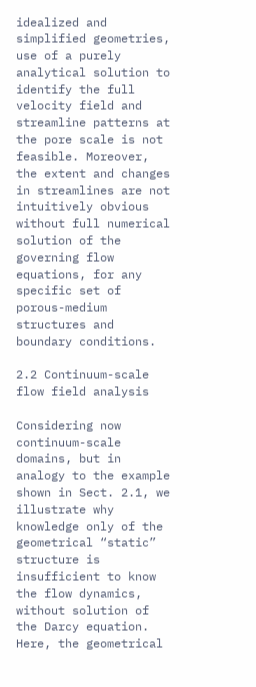idealized and simplified geometries, use of a purely analytical solution to identify the full velocity field and streamline patterns at the pore scale is not feasible. Moreover, the extent and changes in streamlines are not intuitively obvious without full numerical solution of the governing flow equations, for any specific set of porous-medium structures and boundary conditions.

2.2 Continuum-scale flow field analysis

Considering now continuum-scale domains, but in analogy to the example shown in Sect. 2.1, we illustrate why knowledge only of the geometrical “static” structure is insufficient to know the flow dynamics, without solution of the Darcy equation. Here, the geometrical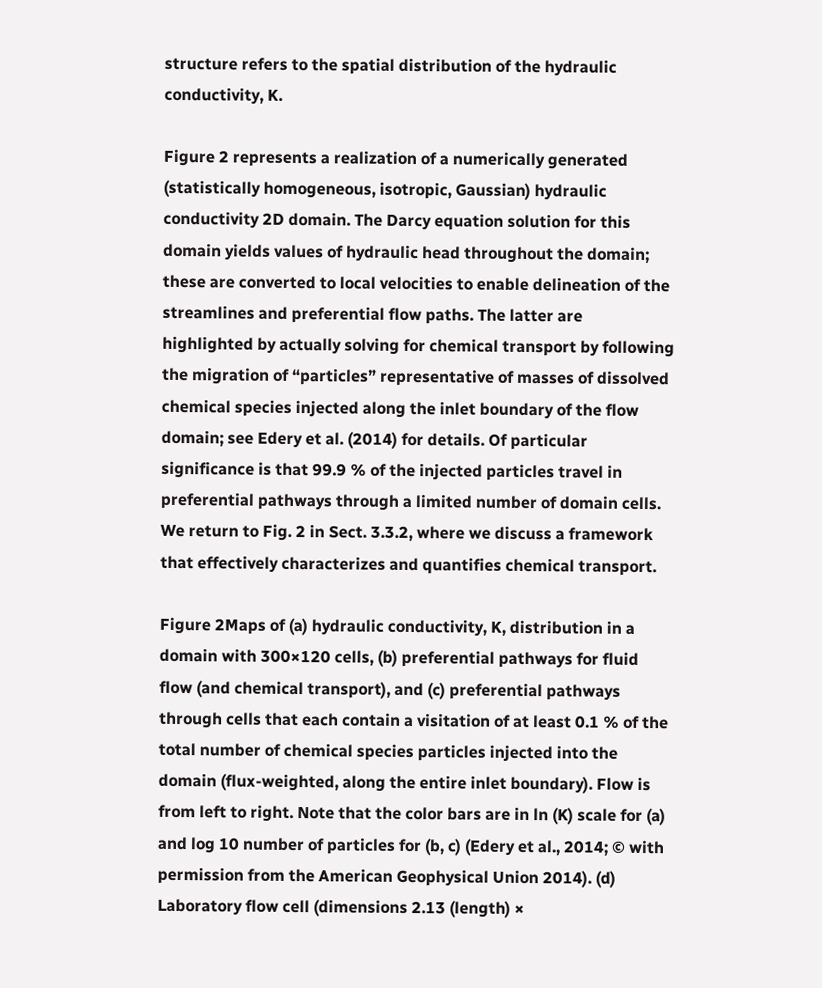structure refers to the spatial distribution of the hydraulic conductivity, K.

Figure 2 represents a realization of a numerically generated (statistically homogeneous, isotropic, Gaussian) hydraulic conductivity 2D domain. The Darcy equation solution for this domain yields values of hydraulic head throughout the domain; these are converted to local velocities to enable delineation of the streamlines and preferential flow paths. The latter are highlighted by actually solving for chemical transport by following the migration of “particles” representative of masses of dissolved chemical species injected along the inlet boundary of the flow domain; see Edery et al. (2014) for details. Of particular significance is that 99.9 % of the injected particles travel in preferential pathways through a limited number of domain cells. We return to Fig. 2 in Sect. 3.3.2, where we discuss a framework that effectively characterizes and quantifies chemical transport.

Figure 2Maps of (a) hydraulic conductivity, K, distribution in a domain with 300×120 cells, (b) preferential pathways for fluid flow (and chemical transport), and (c) preferential pathways through cells that each contain a visitation of at least 0.1 % of the total number of chemical species particles injected into the domain (flux-weighted, along the entire inlet boundary). Flow is from left to right. Note that the color bars are in ln (K) scale for (a) and log 10 number of particles for (b, c) (Edery et al., 2014; © with permission from the American Geophysical Union 2014). (d) Laboratory flow cell (dimensions 2.13 (length) ×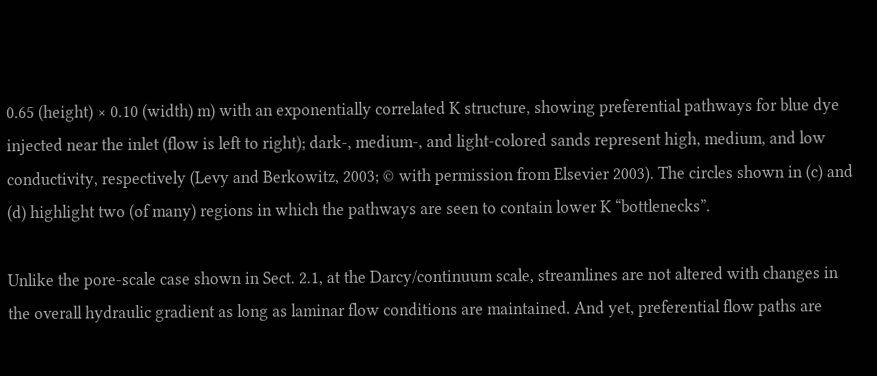0.65 (height) × 0.10 (width) m) with an exponentially correlated K structure, showing preferential pathways for blue dye injected near the inlet (flow is left to right); dark-, medium-, and light-colored sands represent high, medium, and low conductivity, respectively (Levy and Berkowitz, 2003; © with permission from Elsevier 2003). The circles shown in (c) and (d) highlight two (of many) regions in which the pathways are seen to contain lower K “bottlenecks”.

Unlike the pore-scale case shown in Sect. 2.1, at the Darcy/continuum scale, streamlines are not altered with changes in the overall hydraulic gradient as long as laminar flow conditions are maintained. And yet, preferential flow paths are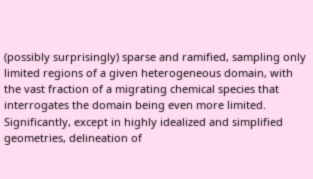(possibly surprisingly) sparse and ramified, sampling only limited regions of a given heterogeneous domain, with the vast fraction of a migrating chemical species that interrogates the domain being even more limited. Significantly, except in highly idealized and simplified geometries, delineation of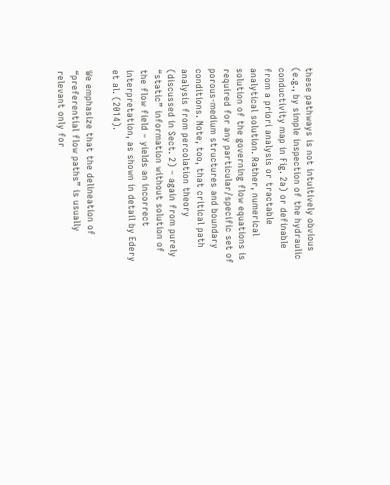these pathways is not intuitively obvious (e.g., by simple inspection of the hydraulic conductivity map in Fig. 2a) or definable from a priori analysis or tractable analytical solution. Rather, numerical solution of the governing flow equations is required for any particular/specific set of porous-medium structures and boundary conditions. Note, too, that critical path analysis from percolation theory (discussed in Sect. 2) – again from purely “static” information without solution of the flow field – yields an incorrect interpretation, as shown in detail by Edery et al. (2014).

We emphasize that the delineation of “preferential flow paths” is usually relevant only for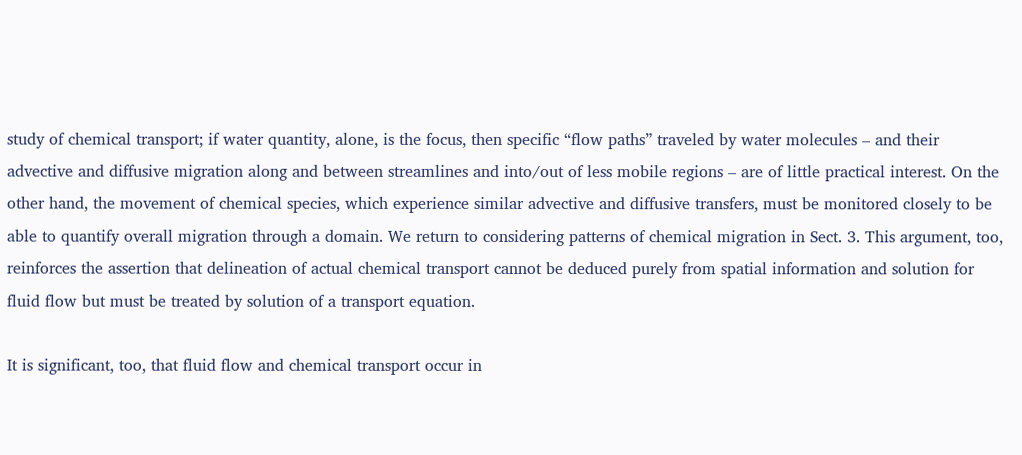study of chemical transport; if water quantity, alone, is the focus, then specific “flow paths” traveled by water molecules – and their advective and diffusive migration along and between streamlines and into/out of less mobile regions – are of little practical interest. On the other hand, the movement of chemical species, which experience similar advective and diffusive transfers, must be monitored closely to be able to quantify overall migration through a domain. We return to considering patterns of chemical migration in Sect. 3. This argument, too, reinforces the assertion that delineation of actual chemical transport cannot be deduced purely from spatial information and solution for fluid flow but must be treated by solution of a transport equation.

It is significant, too, that fluid flow and chemical transport occur in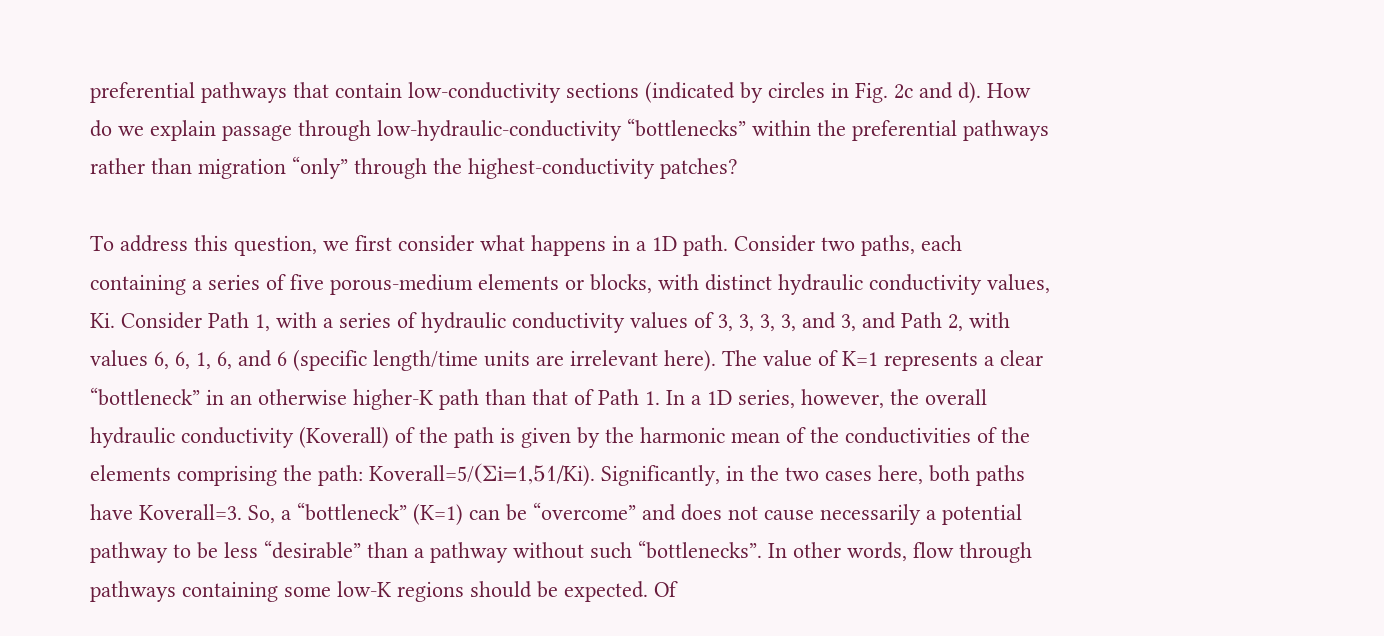preferential pathways that contain low-conductivity sections (indicated by circles in Fig. 2c and d). How do we explain passage through low-hydraulic-conductivity “bottlenecks” within the preferential pathways rather than migration “only” through the highest-conductivity patches?

To address this question, we first consider what happens in a 1D path. Consider two paths, each containing a series of five porous-medium elements or blocks, with distinct hydraulic conductivity values, Ki. Consider Path 1, with a series of hydraulic conductivity values of 3, 3, 3, 3, and 3, and Path 2, with values 6, 6, 1, 6, and 6 (specific length/time units are irrelevant here). The value of K=1 represents a clear “bottleneck” in an otherwise higher-K path than that of Path 1. In a 1D series, however, the overall hydraulic conductivity (Koverall) of the path is given by the harmonic mean of the conductivities of the elements comprising the path: Koverall=5/(Σi=1,51/Ki). Significantly, in the two cases here, both paths have Koverall=3. So, a “bottleneck” (K=1) can be “overcome” and does not cause necessarily a potential pathway to be less “desirable” than a pathway without such “bottlenecks”. In other words, flow through pathways containing some low-K regions should be expected. Of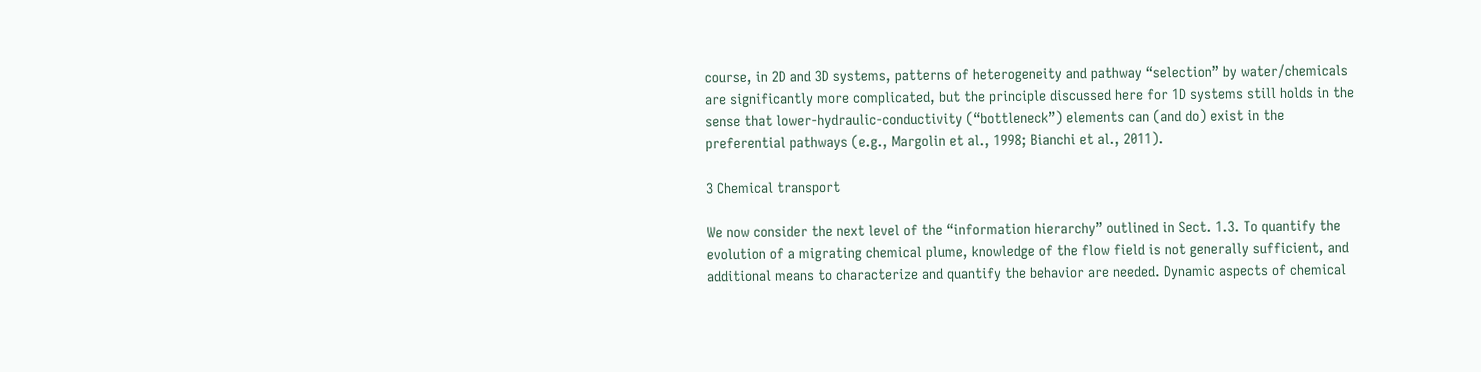course, in 2D and 3D systems, patterns of heterogeneity and pathway “selection” by water/chemicals are significantly more complicated, but the principle discussed here for 1D systems still holds in the sense that lower-hydraulic-conductivity (“bottleneck”) elements can (and do) exist in the preferential pathways (e.g., Margolin et al., 1998; Bianchi et al., 2011).

3 Chemical transport

We now consider the next level of the “information hierarchy” outlined in Sect. 1.3. To quantify the evolution of a migrating chemical plume, knowledge of the flow field is not generally sufficient, and additional means to characterize and quantify the behavior are needed. Dynamic aspects of chemical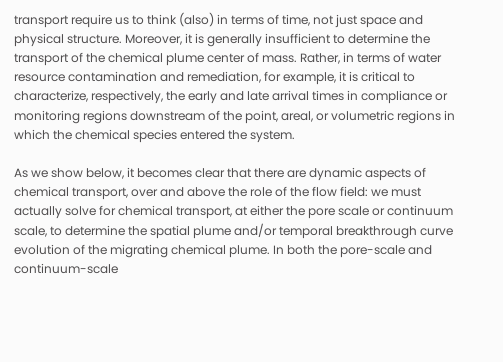transport require us to think (also) in terms of time, not just space and physical structure. Moreover, it is generally insufficient to determine the transport of the chemical plume center of mass. Rather, in terms of water resource contamination and remediation, for example, it is critical to characterize, respectively, the early and late arrival times in compliance or monitoring regions downstream of the point, areal, or volumetric regions in which the chemical species entered the system.

As we show below, it becomes clear that there are dynamic aspects of chemical transport, over and above the role of the flow field: we must actually solve for chemical transport, at either the pore scale or continuum scale, to determine the spatial plume and/or temporal breakthrough curve evolution of the migrating chemical plume. In both the pore-scale and continuum-scale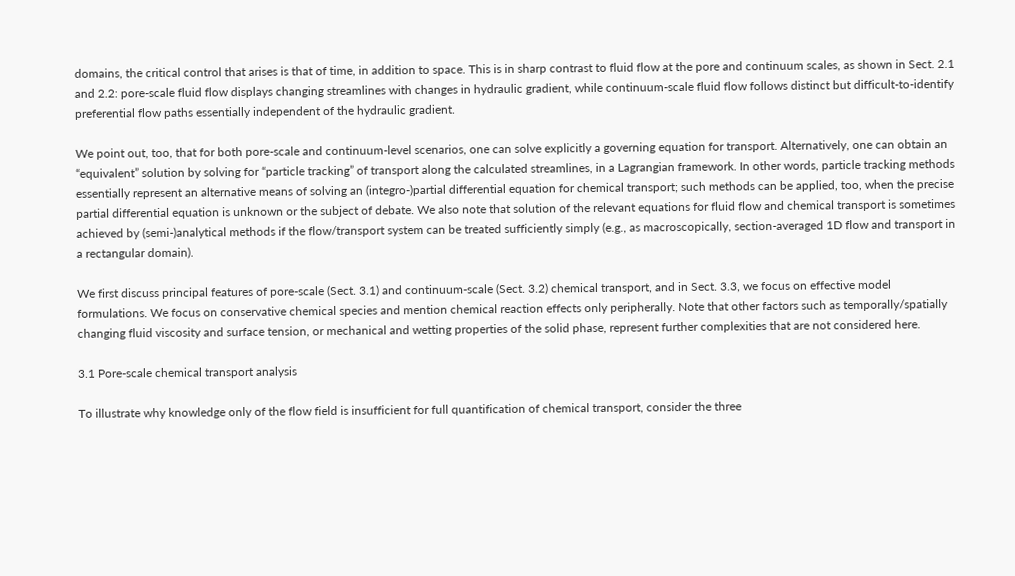domains, the critical control that arises is that of time, in addition to space. This is in sharp contrast to fluid flow at the pore and continuum scales, as shown in Sect. 2.1 and 2.2: pore-scale fluid flow displays changing streamlines with changes in hydraulic gradient, while continuum-scale fluid flow follows distinct but difficult-to-identify preferential flow paths essentially independent of the hydraulic gradient.

We point out, too, that for both pore-scale and continuum-level scenarios, one can solve explicitly a governing equation for transport. Alternatively, one can obtain an “equivalent” solution by solving for “particle tracking” of transport along the calculated streamlines, in a Lagrangian framework. In other words, particle tracking methods essentially represent an alternative means of solving an (integro-)partial differential equation for chemical transport; such methods can be applied, too, when the precise partial differential equation is unknown or the subject of debate. We also note that solution of the relevant equations for fluid flow and chemical transport is sometimes achieved by (semi-)analytical methods if the flow/transport system can be treated sufficiently simply (e.g., as macroscopically, section-averaged 1D flow and transport in a rectangular domain).

We first discuss principal features of pore-scale (Sect. 3.1) and continuum-scale (Sect. 3.2) chemical transport, and in Sect. 3.3, we focus on effective model formulations. We focus on conservative chemical species and mention chemical reaction effects only peripherally. Note that other factors such as temporally/spatially changing fluid viscosity and surface tension, or mechanical and wetting properties of the solid phase, represent further complexities that are not considered here.

3.1 Pore-scale chemical transport analysis

To illustrate why knowledge only of the flow field is insufficient for full quantification of chemical transport, consider the three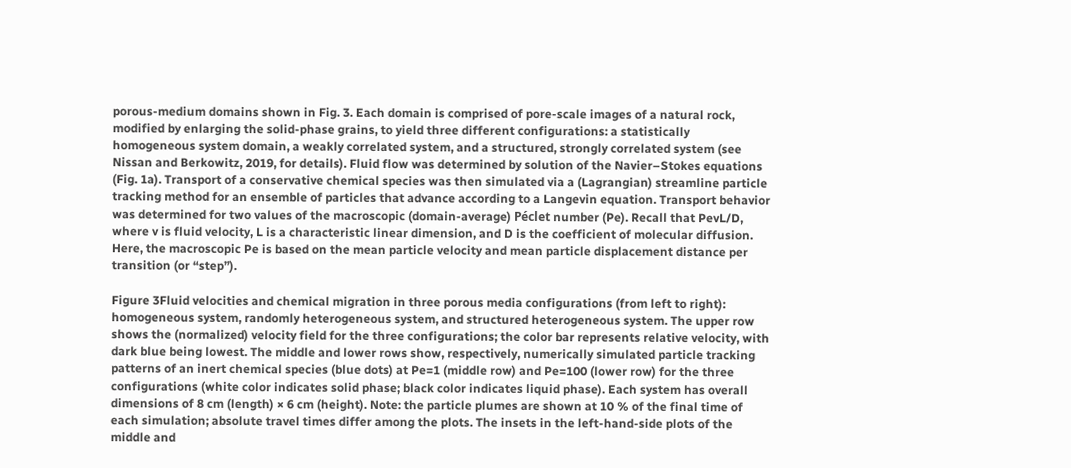porous-medium domains shown in Fig. 3. Each domain is comprised of pore-scale images of a natural rock, modified by enlarging the solid-phase grains, to yield three different configurations: a statistically homogeneous system domain, a weakly correlated system, and a structured, strongly correlated system (see Nissan and Berkowitz, 2019, for details). Fluid flow was determined by solution of the Navier–Stokes equations (Fig. 1a). Transport of a conservative chemical species was then simulated via a (Lagrangian) streamline particle tracking method for an ensemble of particles that advance according to a Langevin equation. Transport behavior was determined for two values of the macroscopic (domain-average) Péclet number (Pe). Recall that PevL/D, where v is fluid velocity, L is a characteristic linear dimension, and D is the coefficient of molecular diffusion. Here, the macroscopic Pe is based on the mean particle velocity and mean particle displacement distance per transition (or “step”).

Figure 3Fluid velocities and chemical migration in three porous media configurations (from left to right): homogeneous system, randomly heterogeneous system, and structured heterogeneous system. The upper row shows the (normalized) velocity field for the three configurations; the color bar represents relative velocity, with dark blue being lowest. The middle and lower rows show, respectively, numerically simulated particle tracking patterns of an inert chemical species (blue dots) at Pe=1 (middle row) and Pe=100 (lower row) for the three configurations (white color indicates solid phase; black color indicates liquid phase). Each system has overall dimensions of 8 cm (length) × 6 cm (height). Note: the particle plumes are shown at 10 % of the final time of each simulation; absolute travel times differ among the plots. The insets in the left-hand-side plots of the middle and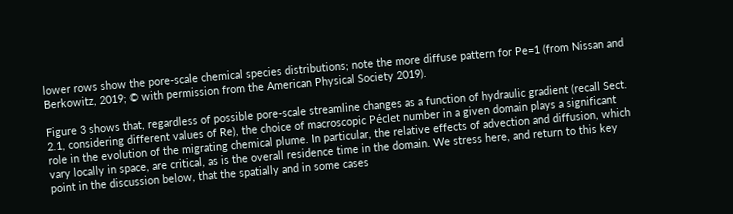lower rows show the pore-scale chemical species distributions; note the more diffuse pattern for Pe=1 (from Nissan and Berkowitz, 2019; © with permission from the American Physical Society 2019).

Figure 3 shows that, regardless of possible pore-scale streamline changes as a function of hydraulic gradient (recall Sect. 2.1, considering different values of Re), the choice of macroscopic Péclet number in a given domain plays a significant role in the evolution of the migrating chemical plume. In particular, the relative effects of advection and diffusion, which vary locally in space, are critical, as is the overall residence time in the domain. We stress here, and return to this key point in the discussion below, that the spatially and in some cases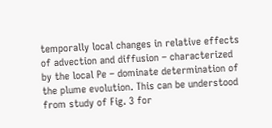temporally local changes in relative effects of advection and diffusion – characterized by the local Pe – dominate determination of the plume evolution. This can be understood from study of Fig. 3 for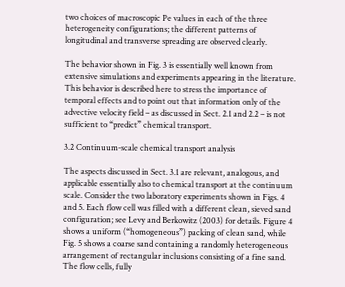two choices of macroscopic Pe values in each of the three heterogeneity configurations; the different patterns of longitudinal and transverse spreading are observed clearly.

The behavior shown in Fig. 3 is essentially well known from extensive simulations and experiments appearing in the literature. This behavior is described here to stress the importance of temporal effects and to point out that information only of the advective velocity field – as discussed in Sect. 2.1 and 2.2 – is not sufficient to “predict” chemical transport.

3.2 Continuum-scale chemical transport analysis

The aspects discussed in Sect. 3.1 are relevant, analogous, and applicable essentially also to chemical transport at the continuum scale. Consider the two laboratory experiments shown in Figs. 4 and 5. Each flow cell was filled with a different clean, sieved sand configuration; see Levy and Berkowitz (2003) for details. Figure 4 shows a uniform (“homogeneous”) packing of clean sand, while Fig. 5 shows a coarse sand containing a randomly heterogeneous arrangement of rectangular inclusions consisting of a fine sand. The flow cells, fully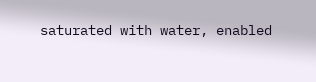saturated with water, enabled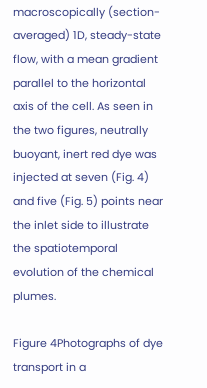macroscopically (section-averaged) 1D, steady-state flow, with a mean gradient parallel to the horizontal axis of the cell. As seen in the two figures, neutrally buoyant, inert red dye was injected at seven (Fig. 4) and five (Fig. 5) points near the inlet side to illustrate the spatiotemporal evolution of the chemical plumes.

Figure 4Photographs of dye transport in a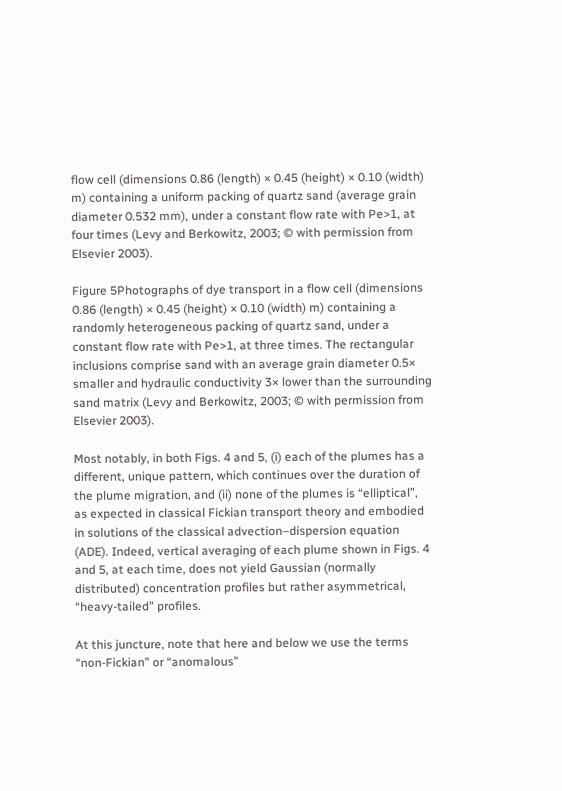flow cell (dimensions 0.86 (length) × 0.45 (height) × 0.10 (width) m) containing a uniform packing of quartz sand (average grain diameter 0.532 mm), under a constant flow rate with Pe>1, at four times (Levy and Berkowitz, 2003; © with permission from Elsevier 2003).

Figure 5Photographs of dye transport in a flow cell (dimensions 0.86 (length) × 0.45 (height) × 0.10 (width) m) containing a randomly heterogeneous packing of quartz sand, under a constant flow rate with Pe>1, at three times. The rectangular inclusions comprise sand with an average grain diameter 0.5× smaller and hydraulic conductivity 3× lower than the surrounding sand matrix (Levy and Berkowitz, 2003; © with permission from Elsevier 2003).

Most notably, in both Figs. 4 and 5, (i) each of the plumes has a different, unique pattern, which continues over the duration of the plume migration, and (ii) none of the plumes is “elliptical”, as expected in classical Fickian transport theory and embodied in solutions of the classical advection–dispersion equation (ADE). Indeed, vertical averaging of each plume shown in Figs. 4 and 5, at each time, does not yield Gaussian (normally distributed) concentration profiles but rather asymmetrical, “heavy-tailed” profiles.

At this juncture, note that here and below we use the terms “non-Fickian” or “anomalous”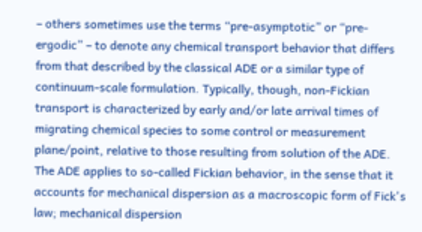– others sometimes use the terms “pre-asymptotic” or “pre-ergodic” – to denote any chemical transport behavior that differs from that described by the classical ADE or a similar type of continuum-scale formulation. Typically, though, non-Fickian transport is characterized by early and/or late arrival times of migrating chemical species to some control or measurement plane/point, relative to those resulting from solution of the ADE. The ADE applies to so-called Fickian behavior, in the sense that it accounts for mechanical dispersion as a macroscopic form of Fick's law; mechanical dispersion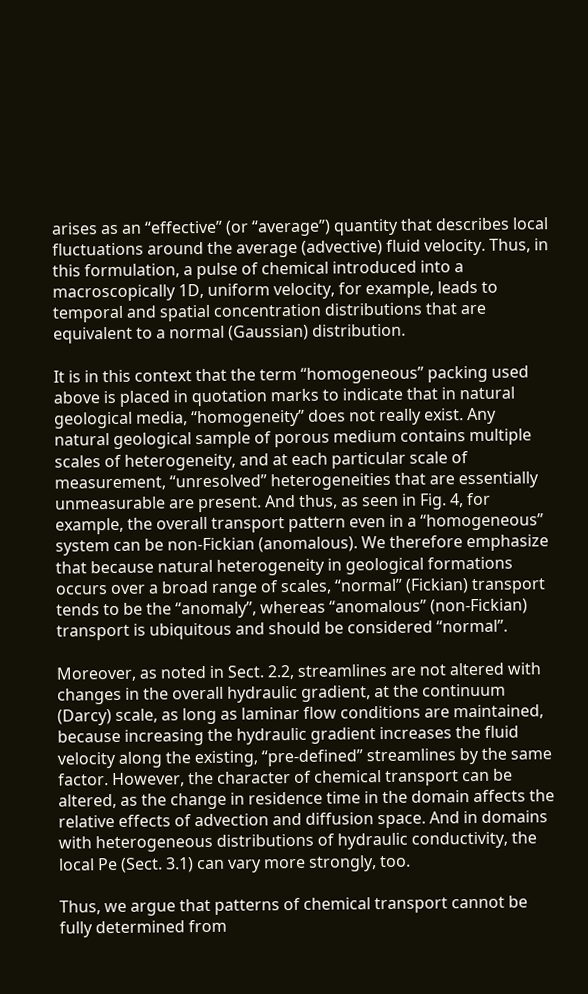arises as an “effective” (or “average”) quantity that describes local fluctuations around the average (advective) fluid velocity. Thus, in this formulation, a pulse of chemical introduced into a macroscopically 1D, uniform velocity, for example, leads to temporal and spatial concentration distributions that are equivalent to a normal (Gaussian) distribution.

It is in this context that the term “homogeneous” packing used above is placed in quotation marks to indicate that in natural geological media, “homogeneity” does not really exist. Any natural geological sample of porous medium contains multiple scales of heterogeneity, and at each particular scale of measurement, “unresolved” heterogeneities that are essentially unmeasurable are present. And thus, as seen in Fig. 4, for example, the overall transport pattern even in a “homogeneous” system can be non-Fickian (anomalous). We therefore emphasize that because natural heterogeneity in geological formations occurs over a broad range of scales, “normal” (Fickian) transport tends to be the “anomaly”, whereas “anomalous” (non-Fickian) transport is ubiquitous and should be considered “normal”.

Moreover, as noted in Sect. 2.2, streamlines are not altered with changes in the overall hydraulic gradient, at the continuum (Darcy) scale, as long as laminar flow conditions are maintained, because increasing the hydraulic gradient increases the fluid velocity along the existing, “pre-defined” streamlines by the same factor. However, the character of chemical transport can be altered, as the change in residence time in the domain affects the relative effects of advection and diffusion space. And in domains with heterogeneous distributions of hydraulic conductivity, the local Pe (Sect. 3.1) can vary more strongly, too.

Thus, we argue that patterns of chemical transport cannot be fully determined from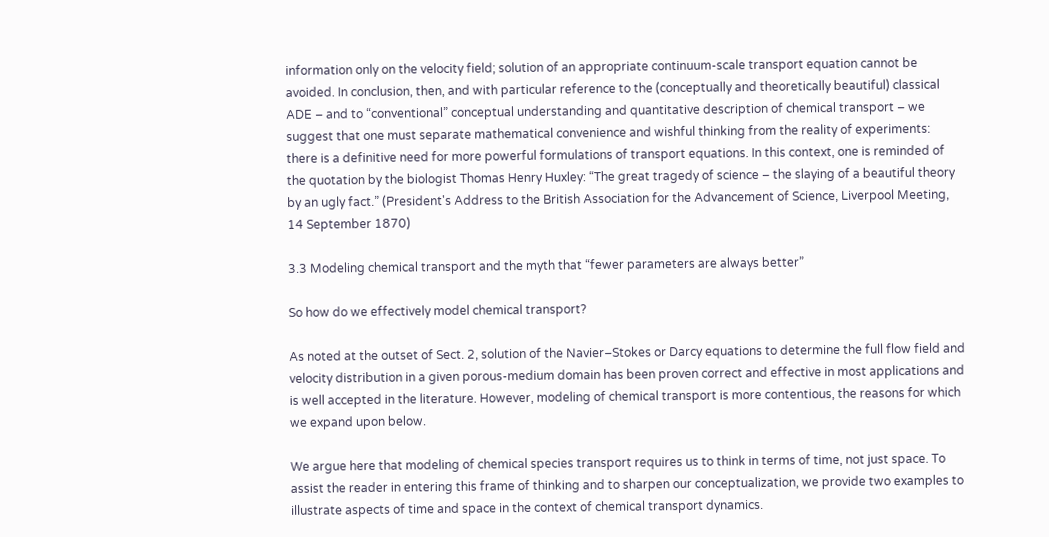information only on the velocity field; solution of an appropriate continuum-scale transport equation cannot be avoided. In conclusion, then, and with particular reference to the (conceptually and theoretically beautiful) classical ADE – and to “conventional” conceptual understanding and quantitative description of chemical transport – we suggest that one must separate mathematical convenience and wishful thinking from the reality of experiments: there is a definitive need for more powerful formulations of transport equations. In this context, one is reminded of the quotation by the biologist Thomas Henry Huxley: “The great tragedy of science – the slaying of a beautiful theory by an ugly fact.” (President's Address to the British Association for the Advancement of Science, Liverpool Meeting, 14 September 1870)

3.3 Modeling chemical transport and the myth that “fewer parameters are always better”

So how do we effectively model chemical transport?

As noted at the outset of Sect. 2, solution of the Navier–Stokes or Darcy equations to determine the full flow field and velocity distribution in a given porous-medium domain has been proven correct and effective in most applications and is well accepted in the literature. However, modeling of chemical transport is more contentious, the reasons for which we expand upon below.

We argue here that modeling of chemical species transport requires us to think in terms of time, not just space. To assist the reader in entering this frame of thinking and to sharpen our conceptualization, we provide two examples to illustrate aspects of time and space in the context of chemical transport dynamics.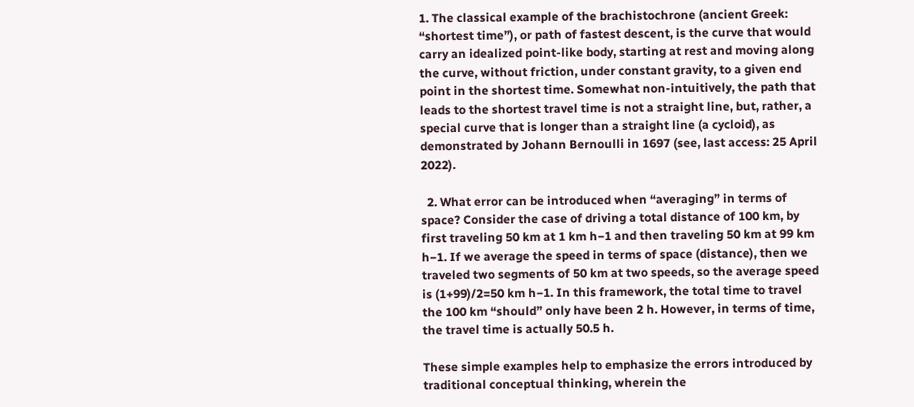1. The classical example of the brachistochrone (ancient Greek: “shortest time”), or path of fastest descent, is the curve that would carry an idealized point-like body, starting at rest and moving along the curve, without friction, under constant gravity, to a given end point in the shortest time. Somewhat non-intuitively, the path that leads to the shortest travel time is not a straight line, but, rather, a special curve that is longer than a straight line (a cycloid), as demonstrated by Johann Bernoulli in 1697 (see, last access: 25 April 2022).

  2. What error can be introduced when “averaging” in terms of space? Consider the case of driving a total distance of 100 km, by first traveling 50 km at 1 km h−1 and then traveling 50 km at 99 km h−1. If we average the speed in terms of space (distance), then we traveled two segments of 50 km at two speeds, so the average speed is (1+99)/2=50 km h−1. In this framework, the total time to travel the 100 km “should” only have been 2 h. However, in terms of time, the travel time is actually 50.5 h.

These simple examples help to emphasize the errors introduced by traditional conceptual thinking, wherein the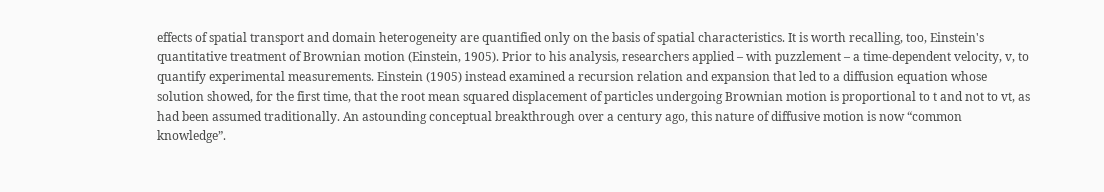effects of spatial transport and domain heterogeneity are quantified only on the basis of spatial characteristics. It is worth recalling, too, Einstein's quantitative treatment of Brownian motion (Einstein, 1905). Prior to his analysis, researchers applied – with puzzlement – a time-dependent velocity, v, to quantify experimental measurements. Einstein (1905) instead examined a recursion relation and expansion that led to a diffusion equation whose solution showed, for the first time, that the root mean squared displacement of particles undergoing Brownian motion is proportional to t and not to vt, as had been assumed traditionally. An astounding conceptual breakthrough over a century ago, this nature of diffusive motion is now “common knowledge”.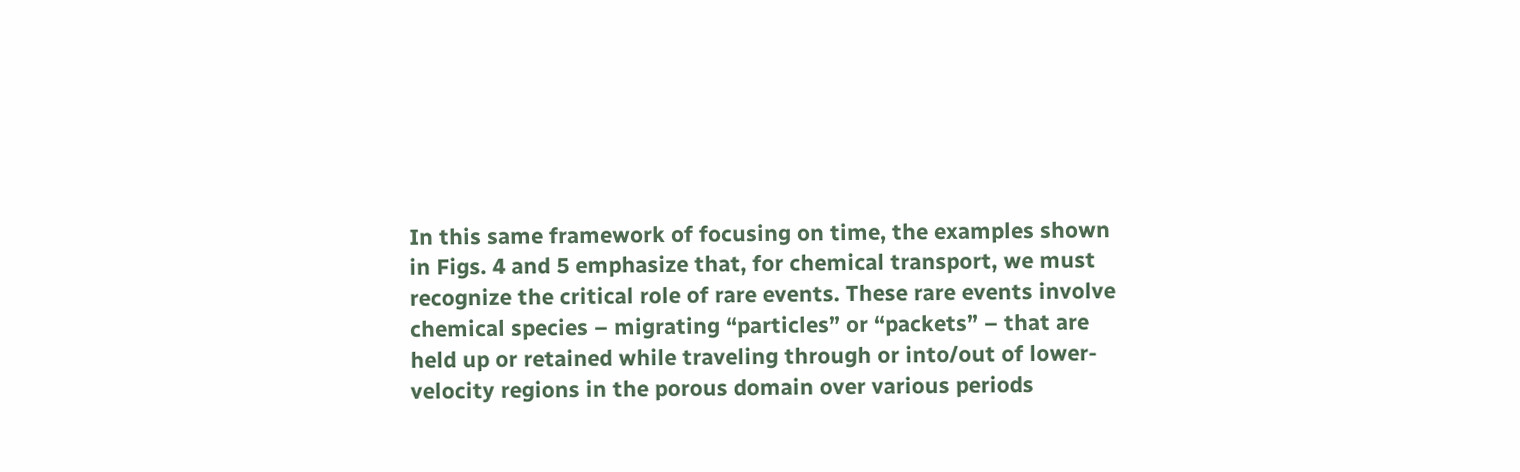In this same framework of focusing on time, the examples shown in Figs. 4 and 5 emphasize that, for chemical transport, we must recognize the critical role of rare events. These rare events involve chemical species – migrating “particles” or “packets” – that are held up or retained while traveling through or into/out of lower-velocity regions in the porous domain over various periods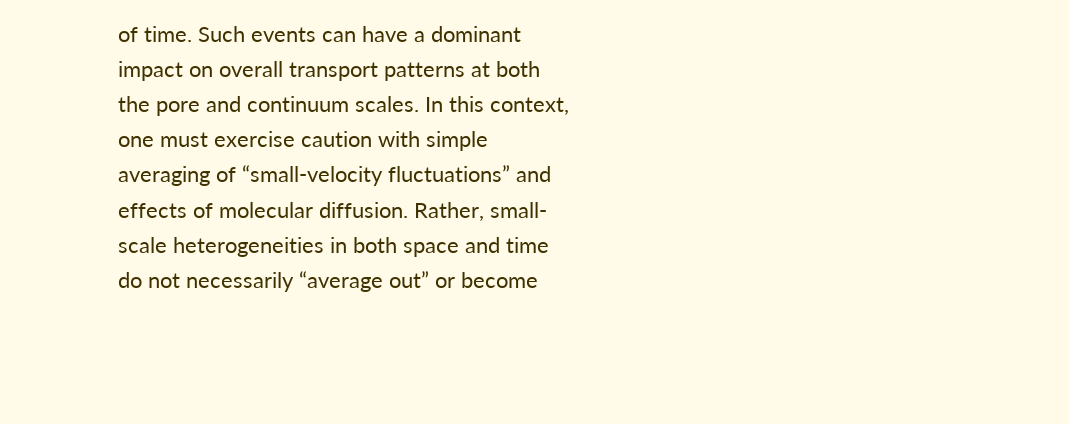of time. Such events can have a dominant impact on overall transport patterns at both the pore and continuum scales. In this context, one must exercise caution with simple averaging of “small-velocity fluctuations” and effects of molecular diffusion. Rather, small-scale heterogeneities in both space and time do not necessarily “average out” or become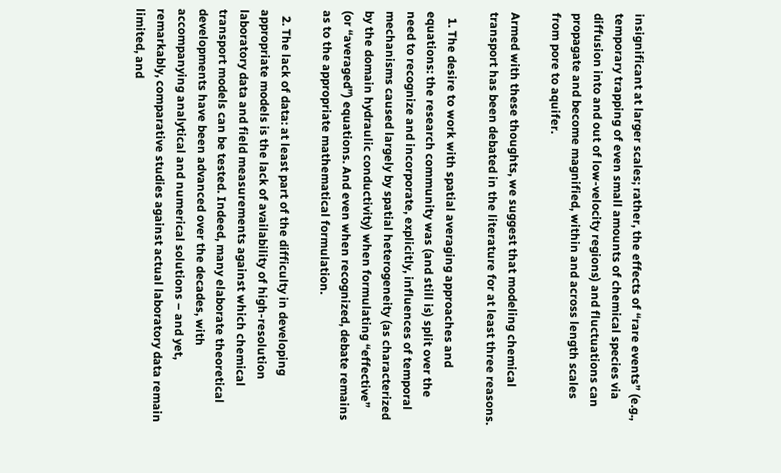insignificant at larger scales; rather, the effects of “rare events” (e.g., temporary trapping of even small amounts of chemical species via diffusion into and out of low-velocity regions) and fluctuations can propagate and become magnified, within and across length scales from pore to aquifer.

Armed with these thoughts, we suggest that modeling chemical transport has been debated in the literature for at least three reasons.

  1. The desire to work with spatial averaging approaches and equations: the research community was (and still is) split over the need to recognize and incorporate, explicitly, influences of temporal mechanisms caused largely by spatial heterogeneity (as characterized by the domain hydraulic conductivity) when formulating “effective” (or “averaged”) equations. And even when recognized, debate remains as to the appropriate mathematical formulation.

  2. The lack of data: at least part of the difficulty in developing appropriate models is the lack of availability of high-resolution laboratory data and field measurements against which chemical transport models can be tested. Indeed, many elaborate theoretical developments have been advanced over the decades, with accompanying analytical and numerical solutions – and yet, remarkably, comparative studies against actual laboratory data remain limited, and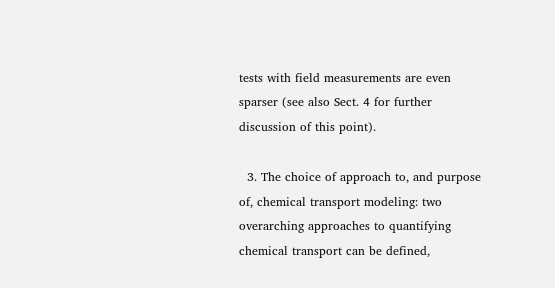tests with field measurements are even sparser (see also Sect. 4 for further discussion of this point).

  3. The choice of approach to, and purpose of, chemical transport modeling: two overarching approaches to quantifying chemical transport can be defined,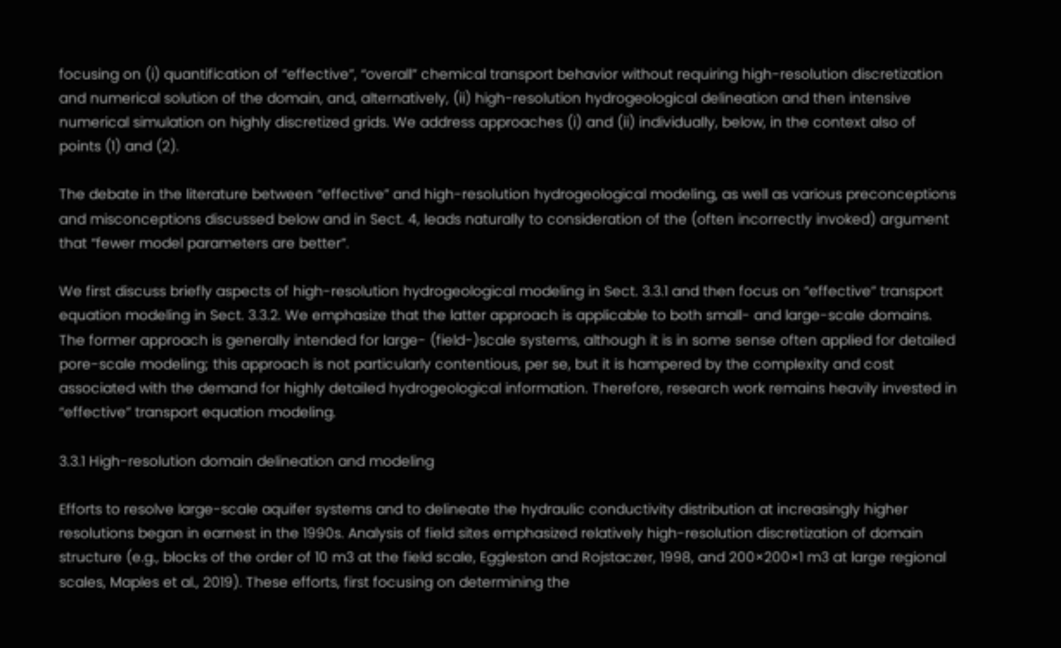focusing on (i) quantification of “effective”, “overall” chemical transport behavior without requiring high-resolution discretization and numerical solution of the domain, and, alternatively, (ii) high-resolution hydrogeological delineation and then intensive numerical simulation on highly discretized grids. We address approaches (i) and (ii) individually, below, in the context also of points (1) and (2).

The debate in the literature between “effective” and high-resolution hydrogeological modeling, as well as various preconceptions and misconceptions discussed below and in Sect. 4, leads naturally to consideration of the (often incorrectly invoked) argument that “fewer model parameters are better”.

We first discuss briefly aspects of high-resolution hydrogeological modeling in Sect. 3.3.1 and then focus on “effective” transport equation modeling in Sect. 3.3.2. We emphasize that the latter approach is applicable to both small- and large-scale domains. The former approach is generally intended for large- (field-)scale systems, although it is in some sense often applied for detailed pore-scale modeling; this approach is not particularly contentious, per se, but it is hampered by the complexity and cost associated with the demand for highly detailed hydrogeological information. Therefore, research work remains heavily invested in “effective” transport equation modeling.

3.3.1 High-resolution domain delineation and modeling

Efforts to resolve large-scale aquifer systems and to delineate the hydraulic conductivity distribution at increasingly higher resolutions began in earnest in the 1990s. Analysis of field sites emphasized relatively high-resolution discretization of domain structure (e.g., blocks of the order of 10 m3 at the field scale, Eggleston and Rojstaczer, 1998, and 200×200×1 m3 at large regional scales, Maples et al., 2019). These efforts, first focusing on determining the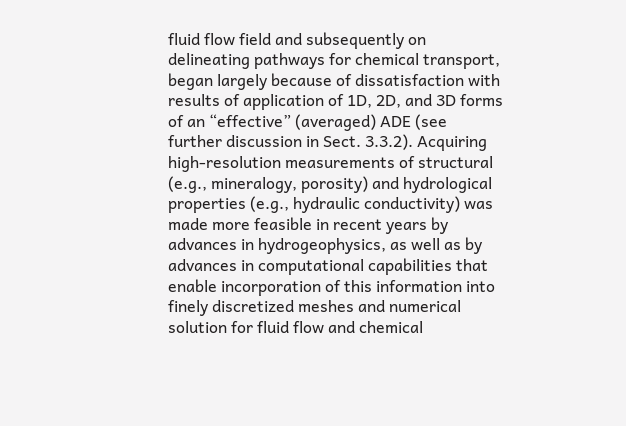fluid flow field and subsequently on delineating pathways for chemical transport, began largely because of dissatisfaction with results of application of 1D, 2D, and 3D forms of an “effective” (averaged) ADE (see further discussion in Sect. 3.3.2). Acquiring high-resolution measurements of structural (e.g., mineralogy, porosity) and hydrological properties (e.g., hydraulic conductivity) was made more feasible in recent years by advances in hydrogeophysics, as well as by advances in computational capabilities that enable incorporation of this information into finely discretized meshes and numerical solution for fluid flow and chemical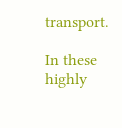transport.

In these highly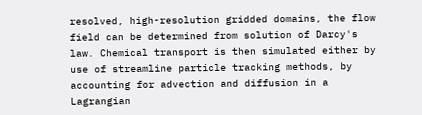resolved, high-resolution gridded domains, the flow field can be determined from solution of Darcy's law. Chemical transport is then simulated either by use of streamline particle tracking methods, by accounting for advection and diffusion in a Lagrangian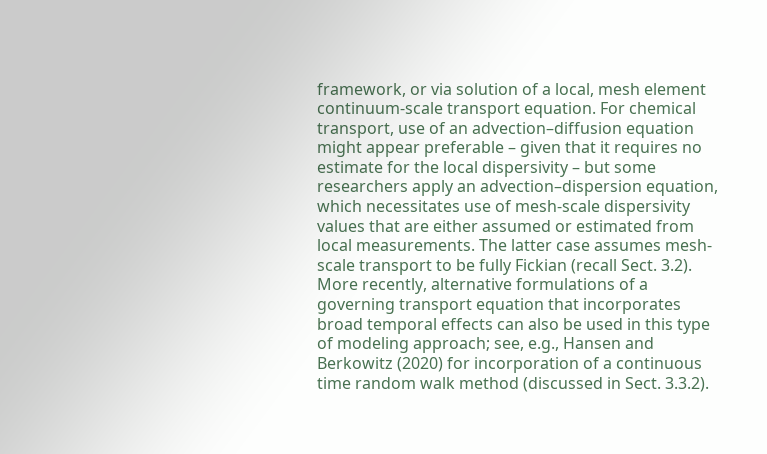framework, or via solution of a local, mesh element continuum-scale transport equation. For chemical transport, use of an advection–diffusion equation might appear preferable – given that it requires no estimate for the local dispersivity – but some researchers apply an advection–dispersion equation, which necessitates use of mesh-scale dispersivity values that are either assumed or estimated from local measurements. The latter case assumes mesh-scale transport to be fully Fickian (recall Sect. 3.2). More recently, alternative formulations of a governing transport equation that incorporates broad temporal effects can also be used in this type of modeling approach; see, e.g., Hansen and Berkowitz (2020) for incorporation of a continuous time random walk method (discussed in Sect. 3.3.2).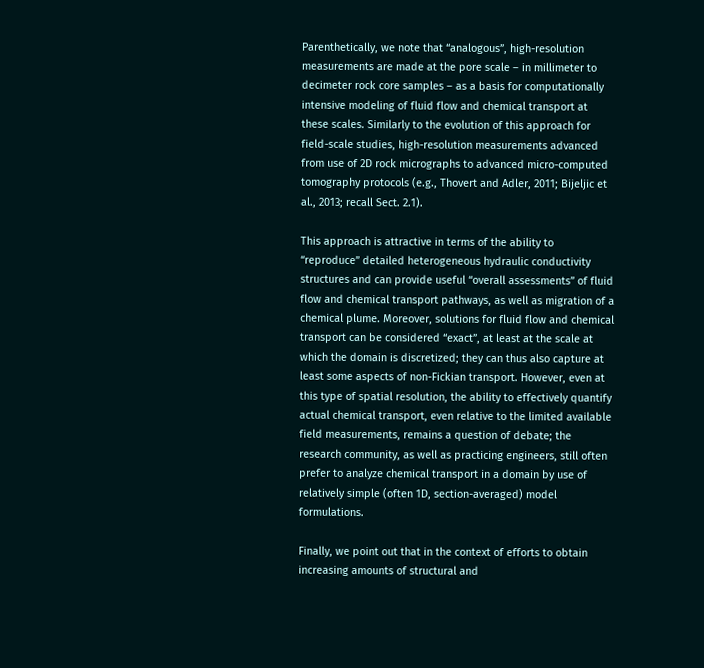Parenthetically, we note that “analogous”, high-resolution measurements are made at the pore scale – in millimeter to decimeter rock core samples – as a basis for computationally intensive modeling of fluid flow and chemical transport at these scales. Similarly to the evolution of this approach for field-scale studies, high-resolution measurements advanced from use of 2D rock micrographs to advanced micro-computed tomography protocols (e.g., Thovert and Adler, 2011; Bijeljic et al., 2013; recall Sect. 2.1).

This approach is attractive in terms of the ability to “reproduce” detailed heterogeneous hydraulic conductivity structures and can provide useful “overall assessments” of fluid flow and chemical transport pathways, as well as migration of a chemical plume. Moreover, solutions for fluid flow and chemical transport can be considered “exact”, at least at the scale at which the domain is discretized; they can thus also capture at least some aspects of non-Fickian transport. However, even at this type of spatial resolution, the ability to effectively quantify actual chemical transport, even relative to the limited available field measurements, remains a question of debate; the research community, as well as practicing engineers, still often prefer to analyze chemical transport in a domain by use of relatively simple (often 1D, section-averaged) model formulations.

Finally, we point out that in the context of efforts to obtain increasing amounts of structural and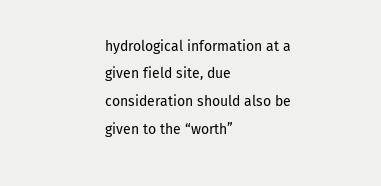hydrological information at a given field site, due consideration should also be given to the “worth”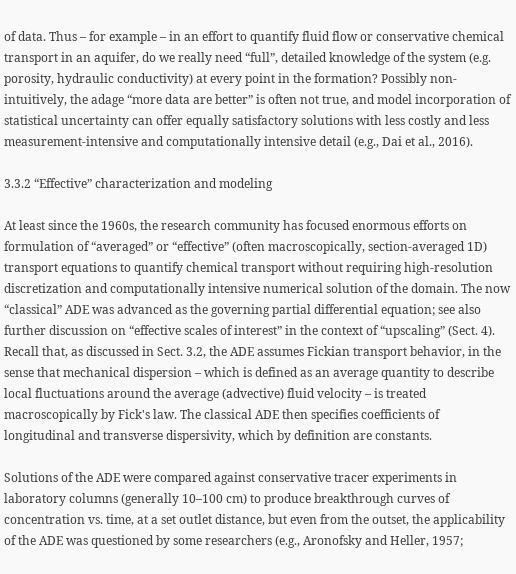of data. Thus – for example – in an effort to quantify fluid flow or conservative chemical transport in an aquifer, do we really need “full”, detailed knowledge of the system (e.g. porosity, hydraulic conductivity) at every point in the formation? Possibly non-intuitively, the adage “more data are better” is often not true, and model incorporation of statistical uncertainty can offer equally satisfactory solutions with less costly and less measurement-intensive and computationally intensive detail (e.g., Dai et al., 2016).

3.3.2 “Effective” characterization and modeling

At least since the 1960s, the research community has focused enormous efforts on formulation of “averaged” or “effective” (often macroscopically, section-averaged 1D) transport equations to quantify chemical transport without requiring high-resolution discretization and computationally intensive numerical solution of the domain. The now “classical” ADE was advanced as the governing partial differential equation; see also further discussion on “effective scales of interest” in the context of “upscaling” (Sect. 4). Recall that, as discussed in Sect. 3.2, the ADE assumes Fickian transport behavior, in the sense that mechanical dispersion – which is defined as an average quantity to describe local fluctuations around the average (advective) fluid velocity – is treated macroscopically by Fick's law. The classical ADE then specifies coefficients of longitudinal and transverse dispersivity, which by definition are constants.

Solutions of the ADE were compared against conservative tracer experiments in laboratory columns (generally 10–100 cm) to produce breakthrough curves of concentration vs. time, at a set outlet distance, but even from the outset, the applicability of the ADE was questioned by some researchers (e.g., Aronofsky and Heller, 1957;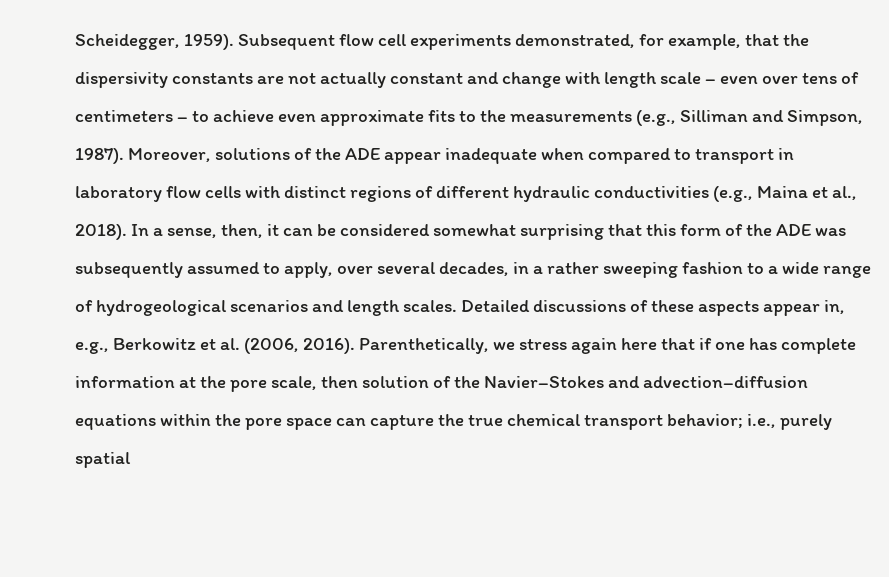Scheidegger, 1959). Subsequent flow cell experiments demonstrated, for example, that the dispersivity constants are not actually constant and change with length scale – even over tens of centimeters – to achieve even approximate fits to the measurements (e.g., Silliman and Simpson, 1987). Moreover, solutions of the ADE appear inadequate when compared to transport in laboratory flow cells with distinct regions of different hydraulic conductivities (e.g., Maina et al., 2018). In a sense, then, it can be considered somewhat surprising that this form of the ADE was subsequently assumed to apply, over several decades, in a rather sweeping fashion to a wide range of hydrogeological scenarios and length scales. Detailed discussions of these aspects appear in, e.g., Berkowitz et al. (2006, 2016). Parenthetically, we stress again here that if one has complete information at the pore scale, then solution of the Navier–Stokes and advection–diffusion equations within the pore space can capture the true chemical transport behavior; i.e., purely spatial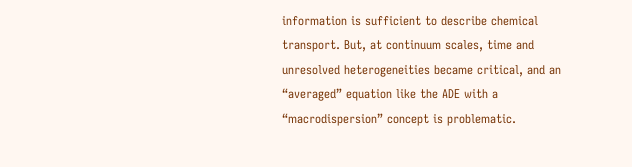information is sufficient to describe chemical transport. But, at continuum scales, time and unresolved heterogeneities became critical, and an “averaged” equation like the ADE with a “macrodispersion” concept is problematic.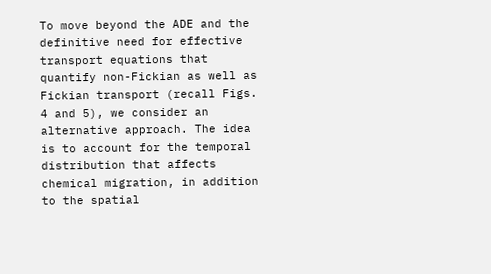To move beyond the ADE and the definitive need for effective transport equations that quantify non-Fickian as well as Fickian transport (recall Figs. 4 and 5), we consider an alternative approach. The idea is to account for the temporal distribution that affects chemical migration, in addition to the spatial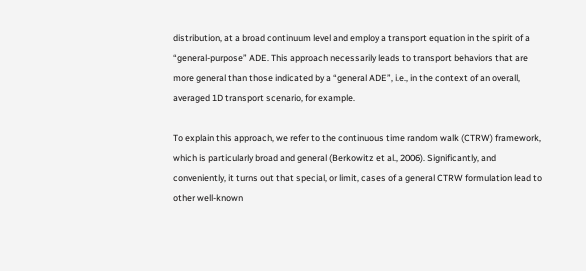distribution, at a broad continuum level and employ a transport equation in the spirit of a “general-purpose” ADE. This approach necessarily leads to transport behaviors that are more general than those indicated by a “general ADE”, i.e., in the context of an overall, averaged 1D transport scenario, for example.

To explain this approach, we refer to the continuous time random walk (CTRW) framework, which is particularly broad and general (Berkowitz et al., 2006). Significantly, and conveniently, it turns out that special, or limit, cases of a general CTRW formulation lead to other well-known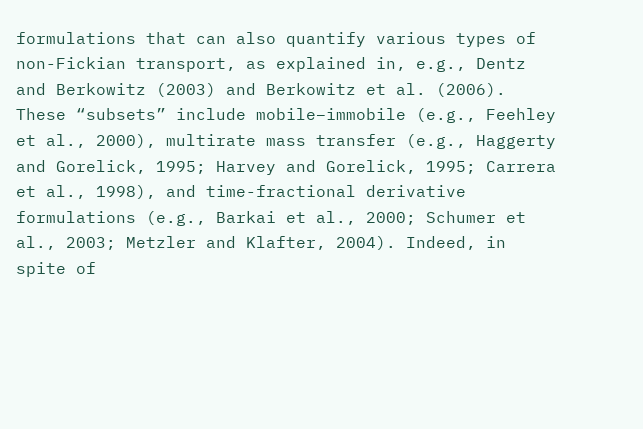formulations that can also quantify various types of non-Fickian transport, as explained in, e.g., Dentz and Berkowitz (2003) and Berkowitz et al. (2006). These “subsets” include mobile–immobile (e.g., Feehley et al., 2000), multirate mass transfer (e.g., Haggerty and Gorelick, 1995; Harvey and Gorelick, 1995; Carrera et al., 1998), and time-fractional derivative formulations (e.g., Barkai et al., 2000; Schumer et al., 2003; Metzler and Klafter, 2004). Indeed, in spite of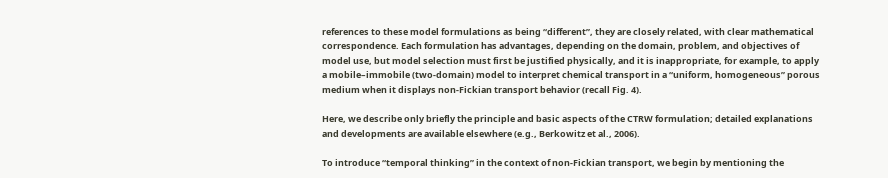references to these model formulations as being “different”, they are closely related, with clear mathematical correspondence. Each formulation has advantages, depending on the domain, problem, and objectives of model use, but model selection must first be justified physically, and it is inappropriate, for example, to apply a mobile–immobile (two-domain) model to interpret chemical transport in a “uniform, homogeneous” porous medium when it displays non-Fickian transport behavior (recall Fig. 4).

Here, we describe only briefly the principle and basic aspects of the CTRW formulation; detailed explanations and developments are available elsewhere (e.g., Berkowitz et al., 2006).

To introduce “temporal thinking” in the context of non-Fickian transport, we begin by mentioning the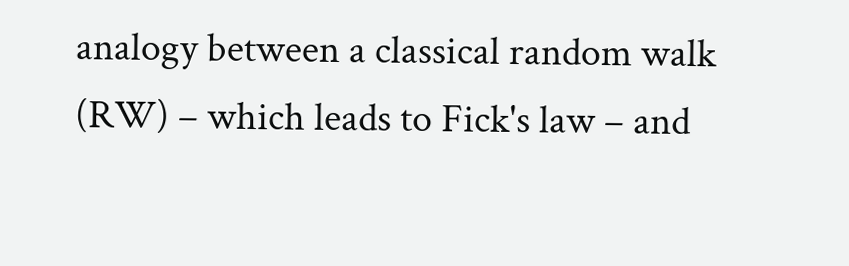analogy between a classical random walk (RW) – which leads to Fick's law – and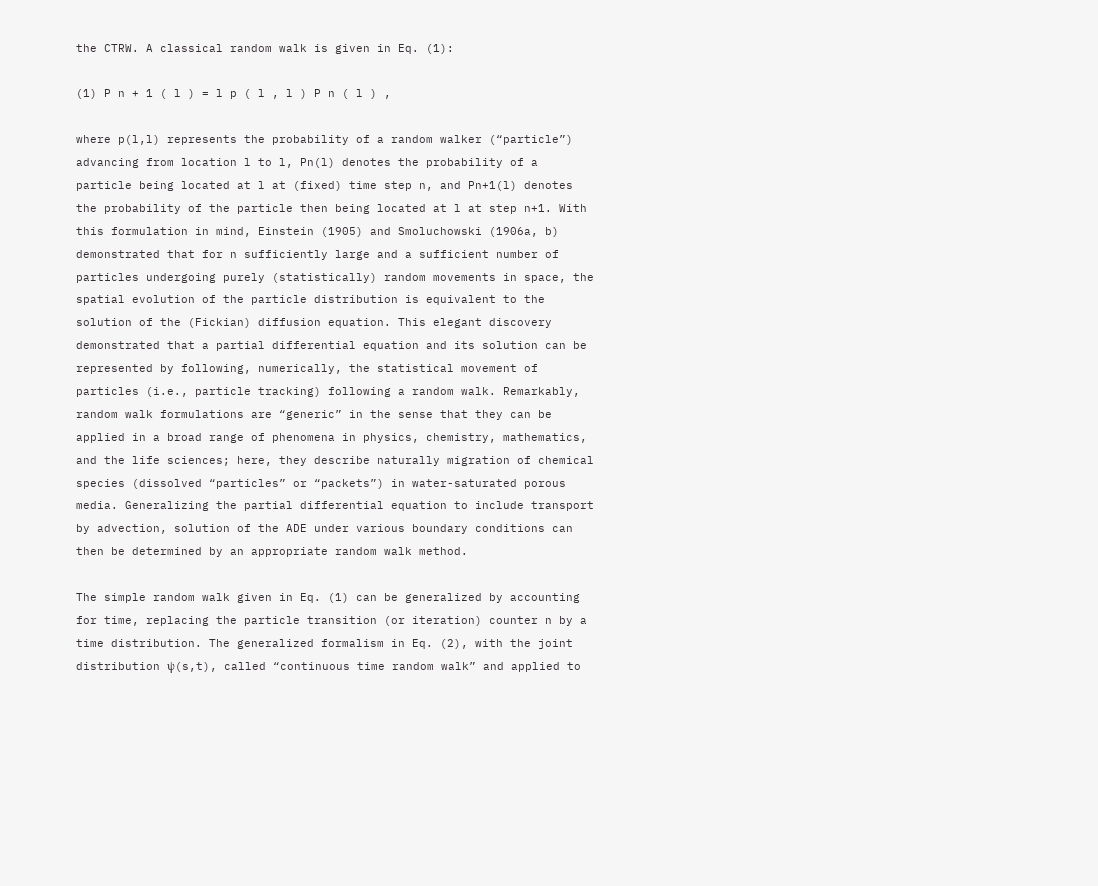the CTRW. A classical random walk is given in Eq. (1):

(1) P n + 1 ( l ) = l p ( l , l ) P n ( l ) ,

where p(l,l) represents the probability of a random walker (“particle”) advancing from location l to l, Pn(l) denotes the probability of a particle being located at l at (fixed) time step n, and Pn+1(l) denotes the probability of the particle then being located at l at step n+1. With this formulation in mind, Einstein (1905) and Smoluchowski (1906a, b) demonstrated that for n sufficiently large and a sufficient number of particles undergoing purely (statistically) random movements in space, the spatial evolution of the particle distribution is equivalent to the solution of the (Fickian) diffusion equation. This elegant discovery demonstrated that a partial differential equation and its solution can be represented by following, numerically, the statistical movement of particles (i.e., particle tracking) following a random walk. Remarkably, random walk formulations are “generic” in the sense that they can be applied in a broad range of phenomena in physics, chemistry, mathematics, and the life sciences; here, they describe naturally migration of chemical species (dissolved “particles” or “packets”) in water-saturated porous media. Generalizing the partial differential equation to include transport by advection, solution of the ADE under various boundary conditions can then be determined by an appropriate random walk method.

The simple random walk given in Eq. (1) can be generalized by accounting for time, replacing the particle transition (or iteration) counter n by a time distribution. The generalized formalism in Eq. (2), with the joint distribution ψ(s,t), called “continuous time random walk” and applied to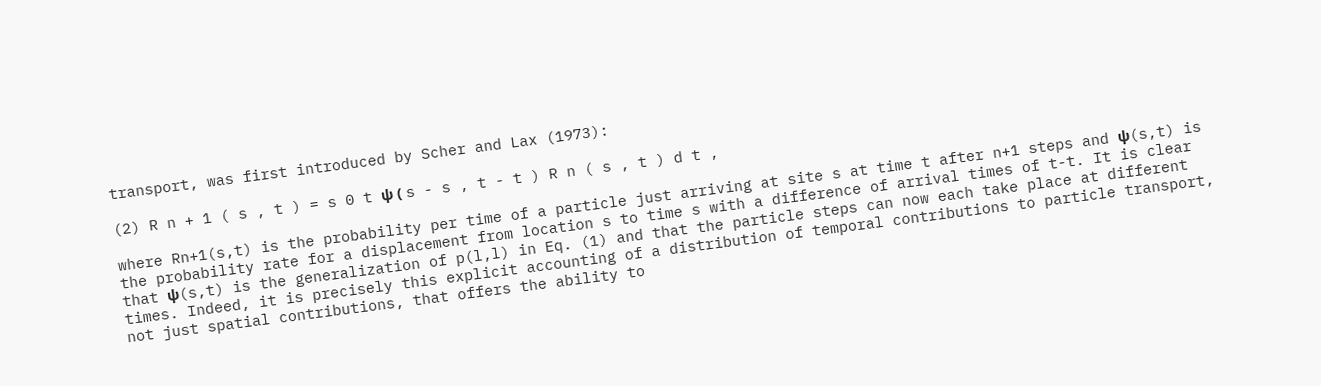transport, was first introduced by Scher and Lax (1973):

(2) R n + 1 ( s , t ) = s 0 t ψ ( s - s , t - t ) R n ( s , t ) d t ,

where Rn+1(s,t) is the probability per time of a particle just arriving at site s at time t after n+1 steps and ψ(s,t) is the probability rate for a displacement from location s to time s with a difference of arrival times of t-t. It is clear that ψ(s,t) is the generalization of p(l,l) in Eq. (1) and that the particle steps can now each take place at different times. Indeed, it is precisely this explicit accounting of a distribution of temporal contributions to particle transport, not just spatial contributions, that offers the ability to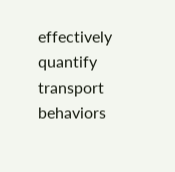effectively quantify transport behaviors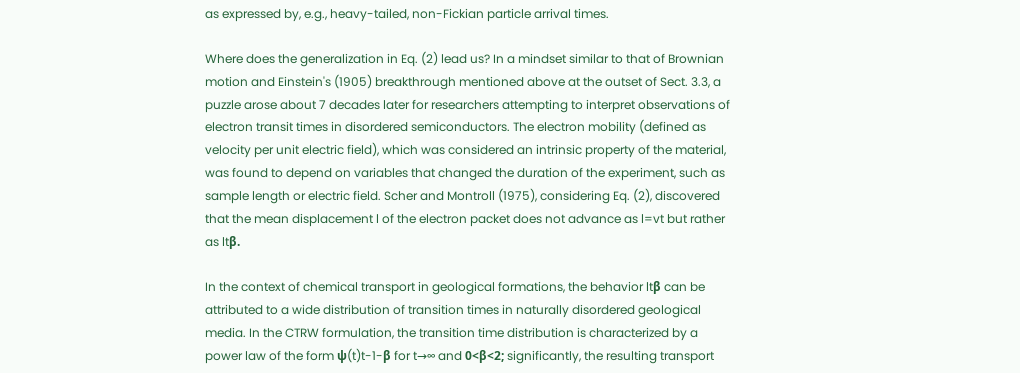as expressed by, e.g., heavy-tailed, non-Fickian particle arrival times.

Where does the generalization in Eq. (2) lead us? In a mindset similar to that of Brownian motion and Einstein's (1905) breakthrough mentioned above at the outset of Sect. 3.3, a puzzle arose about 7 decades later for researchers attempting to interpret observations of electron transit times in disordered semiconductors. The electron mobility (defined as velocity per unit electric field), which was considered an intrinsic property of the material, was found to depend on variables that changed the duration of the experiment, such as sample length or electric field. Scher and Montroll (1975), considering Eq. (2), discovered that the mean displacement l of the electron packet does not advance as l=vt but rather as ltβ.

In the context of chemical transport in geological formations, the behavior ltβ can be attributed to a wide distribution of transition times in naturally disordered geological media. In the CTRW formulation, the transition time distribution is characterized by a power law of the form ψ(t)t-1-β for t→∞ and 0<β<2; significantly, the resulting transport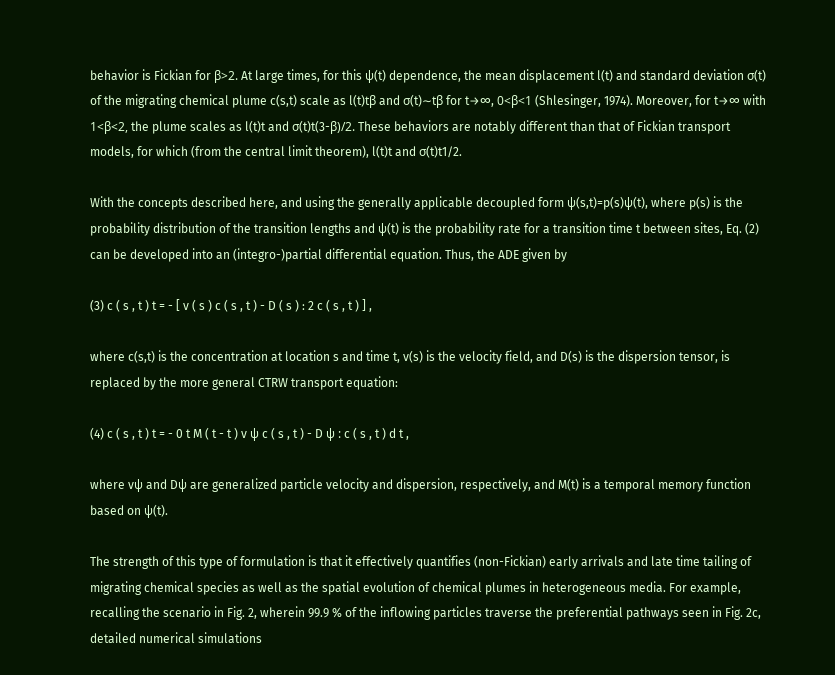behavior is Fickian for β>2. At large times, for this ψ(t) dependence, the mean displacement l(t) and standard deviation σ(t) of the migrating chemical plume c(s,t) scale as l(t)tβ and σ(t)∼tβ for t→∞, 0<β<1 (Shlesinger, 1974). Moreover, for t→∞ with 1<β<2, the plume scales as l(t)t and σ(t)t(3-β)/2. These behaviors are notably different than that of Fickian transport models, for which (from the central limit theorem), l(t)t and σ(t)t1/2.

With the concepts described here, and using the generally applicable decoupled form ψ(s,t)=p(s)ψ(t), where p(s) is the probability distribution of the transition lengths and ψ(t) is the probability rate for a transition time t between sites, Eq. (2) can be developed into an (integro-)partial differential equation. Thus, the ADE given by

(3) c ( s , t ) t = - [ v ( s ) c ( s , t ) - D ( s ) : 2 c ( s , t ) ] ,

where c(s,t) is the concentration at location s and time t, v(s) is the velocity field, and D(s) is the dispersion tensor, is replaced by the more general CTRW transport equation:

(4) c ( s , t ) t = - 0 t M ( t - t ) v ψ c ( s , t ) - D ψ : c ( s , t ) d t ,

where vψ and Dψ are generalized particle velocity and dispersion, respectively, and M(t) is a temporal memory function based on ψ(t).

The strength of this type of formulation is that it effectively quantifies (non-Fickian) early arrivals and late time tailing of migrating chemical species as well as the spatial evolution of chemical plumes in heterogeneous media. For example, recalling the scenario in Fig. 2, wherein 99.9 % of the inflowing particles traverse the preferential pathways seen in Fig. 2c, detailed numerical simulations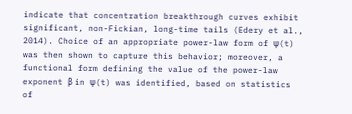indicate that concentration breakthrough curves exhibit significant, non-Fickian, long-time tails (Edery et al., 2014). Choice of an appropriate power-law form of ψ(t) was then shown to capture this behavior; moreover, a functional form defining the value of the power-law exponent β in ψ(t) was identified, based on statistics of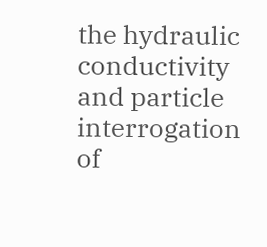the hydraulic conductivity and particle interrogation of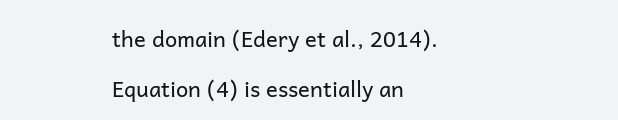the domain (Edery et al., 2014).

Equation (4) is essentially an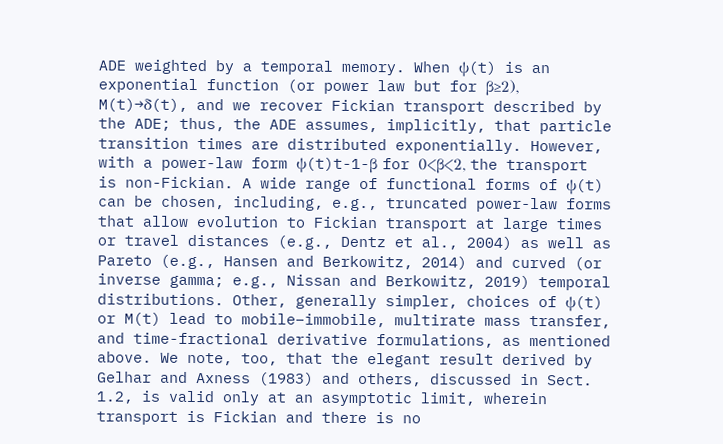ADE weighted by a temporal memory. When ψ(t) is an exponential function (or power law but for β≥2), M(t)→δ(t), and we recover Fickian transport described by the ADE; thus, the ADE assumes, implicitly, that particle transition times are distributed exponentially. However, with a power-law form ψ(t)t-1-β for 0<β<2, the transport is non-Fickian. A wide range of functional forms of ψ(t) can be chosen, including, e.g., truncated power-law forms that allow evolution to Fickian transport at large times or travel distances (e.g., Dentz et al., 2004) as well as Pareto (e.g., Hansen and Berkowitz, 2014) and curved (or inverse gamma; e.g., Nissan and Berkowitz, 2019) temporal distributions. Other, generally simpler, choices of ψ(t) or M(t) lead to mobile–immobile, multirate mass transfer, and time-fractional derivative formulations, as mentioned above. We note, too, that the elegant result derived by Gelhar and Axness (1983) and others, discussed in Sect. 1.2, is valid only at an asymptotic limit, wherein transport is Fickian and there is no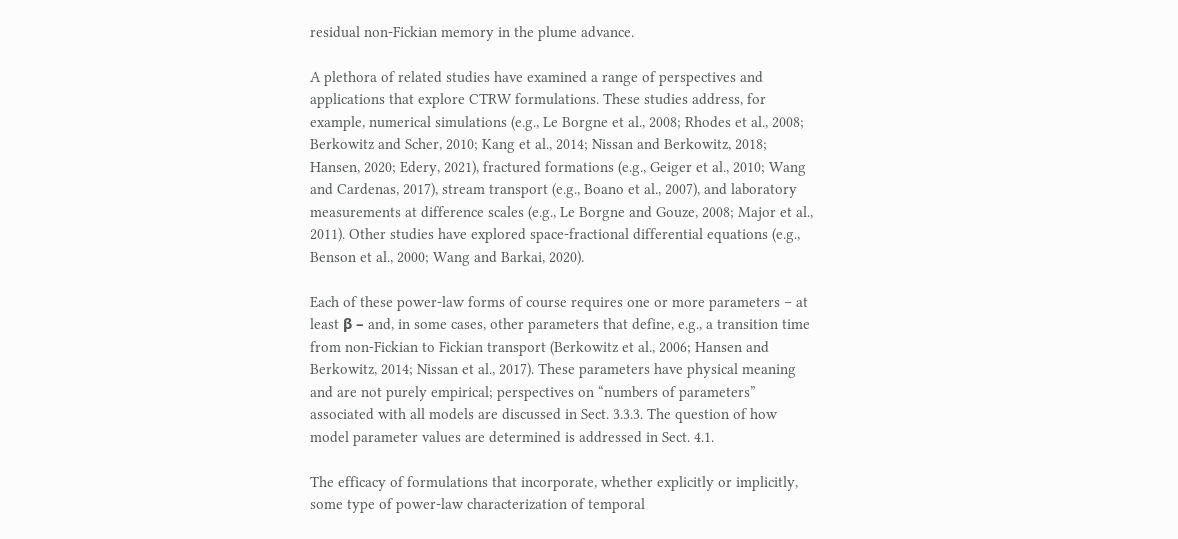residual non-Fickian memory in the plume advance.

A plethora of related studies have examined a range of perspectives and applications that explore CTRW formulations. These studies address, for example, numerical simulations (e.g., Le Borgne et al., 2008; Rhodes et al., 2008; Berkowitz and Scher, 2010; Kang et al., 2014; Nissan and Berkowitz, 2018; Hansen, 2020; Edery, 2021), fractured formations (e.g., Geiger et al., 2010; Wang and Cardenas, 2017), stream transport (e.g., Boano et al., 2007), and laboratory measurements at difference scales (e.g., Le Borgne and Gouze, 2008; Major et al., 2011). Other studies have explored space-fractional differential equations (e.g., Benson et al., 2000; Wang and Barkai, 2020).

Each of these power-law forms of course requires one or more parameters – at least β – and, in some cases, other parameters that define, e.g., a transition time from non-Fickian to Fickian transport (Berkowitz et al., 2006; Hansen and Berkowitz, 2014; Nissan et al., 2017). These parameters have physical meaning and are not purely empirical; perspectives on “numbers of parameters” associated with all models are discussed in Sect. 3.3.3. The question of how model parameter values are determined is addressed in Sect. 4.1.

The efficacy of formulations that incorporate, whether explicitly or implicitly, some type of power-law characterization of temporal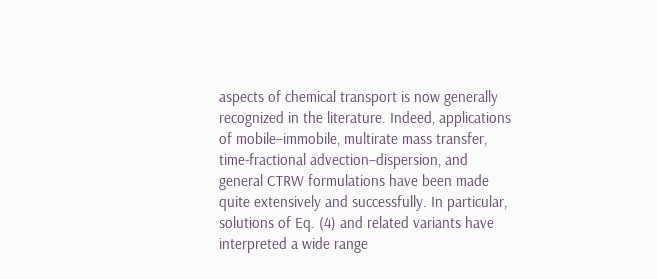aspects of chemical transport is now generally recognized in the literature. Indeed, applications of mobile–immobile, multirate mass transfer, time-fractional advection–dispersion, and general CTRW formulations have been made quite extensively and successfully. In particular, solutions of Eq. (4) and related variants have interpreted a wide range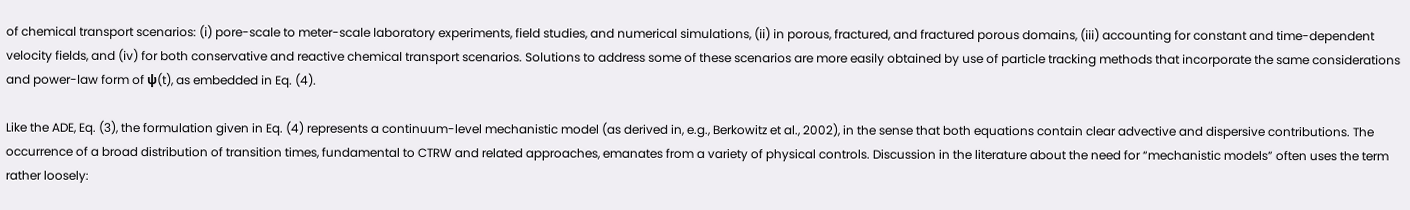of chemical transport scenarios: (i) pore-scale to meter-scale laboratory experiments, field studies, and numerical simulations, (ii) in porous, fractured, and fractured porous domains, (iii) accounting for constant and time-dependent velocity fields, and (iv) for both conservative and reactive chemical transport scenarios. Solutions to address some of these scenarios are more easily obtained by use of particle tracking methods that incorporate the same considerations and power-law form of ψ(t), as embedded in Eq. (4).

Like the ADE, Eq. (3), the formulation given in Eq. (4) represents a continuum-level mechanistic model (as derived in, e.g., Berkowitz et al., 2002), in the sense that both equations contain clear advective and dispersive contributions. The occurrence of a broad distribution of transition times, fundamental to CTRW and related approaches, emanates from a variety of physical controls. Discussion in the literature about the need for “mechanistic models” often uses the term rather loosely: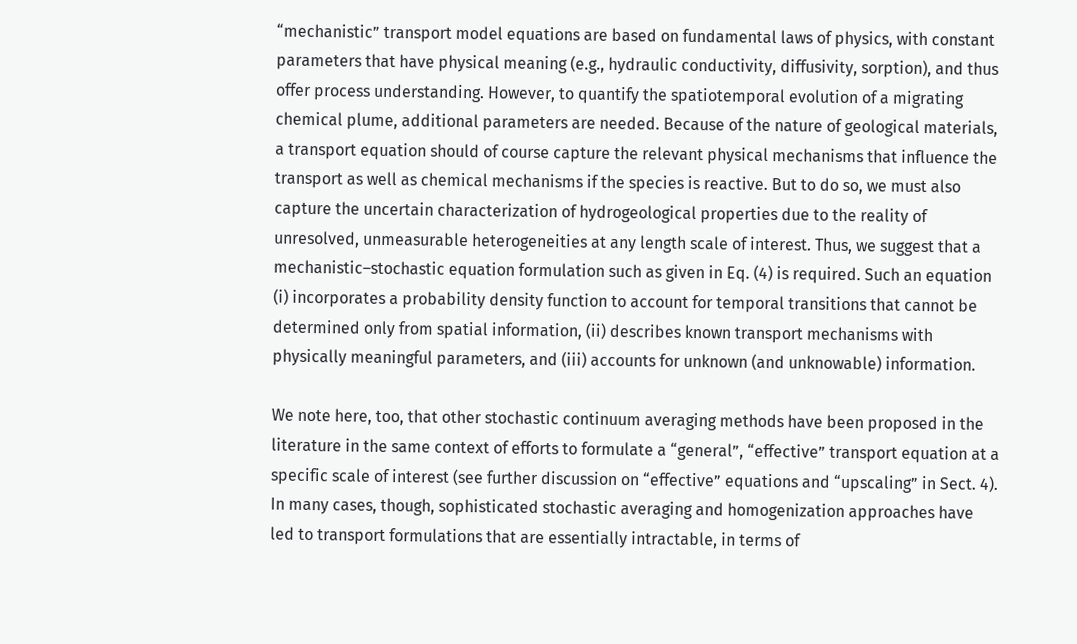“mechanistic” transport model equations are based on fundamental laws of physics, with constant parameters that have physical meaning (e.g., hydraulic conductivity, diffusivity, sorption), and thus offer process understanding. However, to quantify the spatiotemporal evolution of a migrating chemical plume, additional parameters are needed. Because of the nature of geological materials, a transport equation should of course capture the relevant physical mechanisms that influence the transport as well as chemical mechanisms if the species is reactive. But to do so, we must also capture the uncertain characterization of hydrogeological properties due to the reality of unresolved, unmeasurable heterogeneities at any length scale of interest. Thus, we suggest that a mechanistic–stochastic equation formulation such as given in Eq. (4) is required. Such an equation (i) incorporates a probability density function to account for temporal transitions that cannot be determined only from spatial information, (ii) describes known transport mechanisms with physically meaningful parameters, and (iii) accounts for unknown (and unknowable) information.

We note here, too, that other stochastic continuum averaging methods have been proposed in the literature in the same context of efforts to formulate a “general”, “effective” transport equation at a specific scale of interest (see further discussion on “effective” equations and “upscaling” in Sect. 4). In many cases, though, sophisticated stochastic averaging and homogenization approaches have led to transport formulations that are essentially intractable, in terms of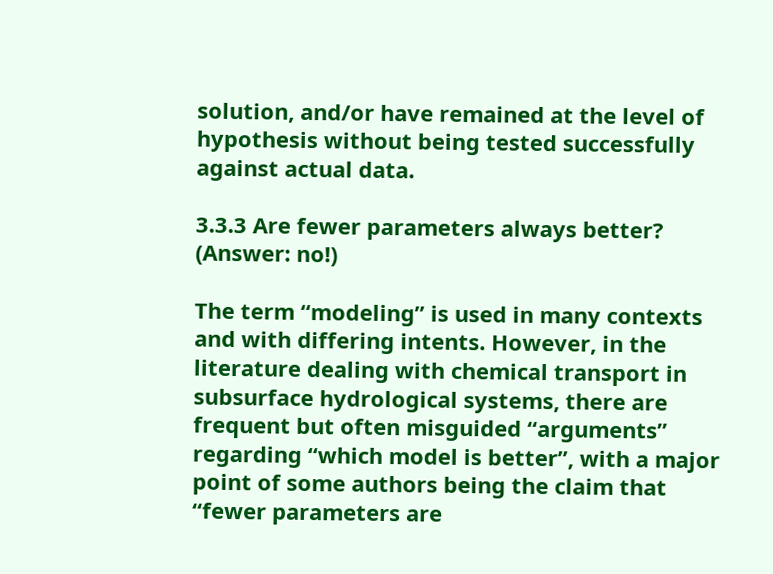solution, and/or have remained at the level of hypothesis without being tested successfully against actual data.

3.3.3 Are fewer parameters always better? (Answer: no!)

The term “modeling” is used in many contexts and with differing intents. However, in the literature dealing with chemical transport in subsurface hydrological systems, there are frequent but often misguided “arguments” regarding “which model is better”, with a major point of some authors being the claim that “fewer parameters are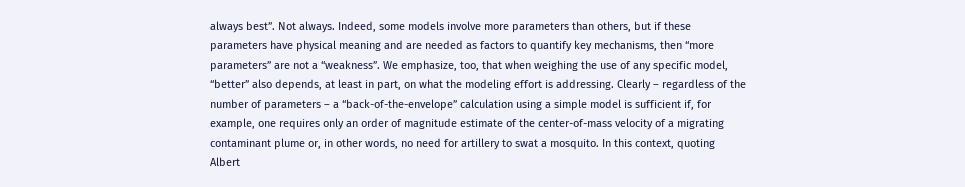always best”. Not always. Indeed, some models involve more parameters than others, but if these parameters have physical meaning and are needed as factors to quantify key mechanisms, then “more parameters” are not a “weakness”. We emphasize, too, that when weighing the use of any specific model, “better” also depends, at least in part, on what the modeling effort is addressing. Clearly – regardless of the number of parameters – a “back-of-the-envelope” calculation using a simple model is sufficient if, for example, one requires only an order of magnitude estimate of the center-of-mass velocity of a migrating contaminant plume or, in other words, no need for artillery to swat a mosquito. In this context, quoting Albert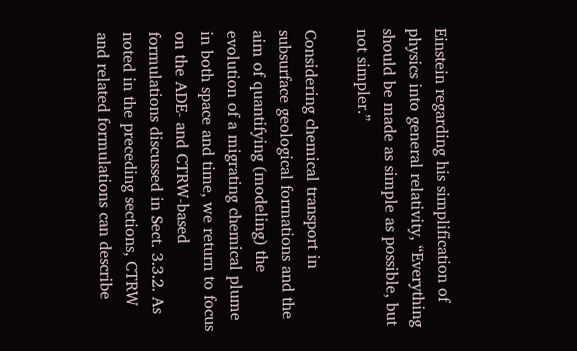Einstein regarding his simplification of physics into general relativity, “Everything should be made as simple as possible, but not simpler.”

Considering chemical transport in subsurface geological formations and the aim of quantifying (modeling) the evolution of a migrating chemical plume in both space and time, we return to focus on the ADE- and CTRW-based formulations discussed in Sect. 3.3.2. As noted in the preceding sections, CTRW and related formulations can describe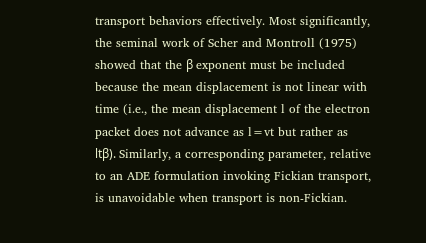transport behaviors effectively. Most significantly, the seminal work of Scher and Montroll (1975) showed that the β exponent must be included because the mean displacement is not linear with time (i.e., the mean displacement l of the electron packet does not advance as l=vt but rather as ltβ). Similarly, a corresponding parameter, relative to an ADE formulation invoking Fickian transport, is unavoidable when transport is non-Fickian.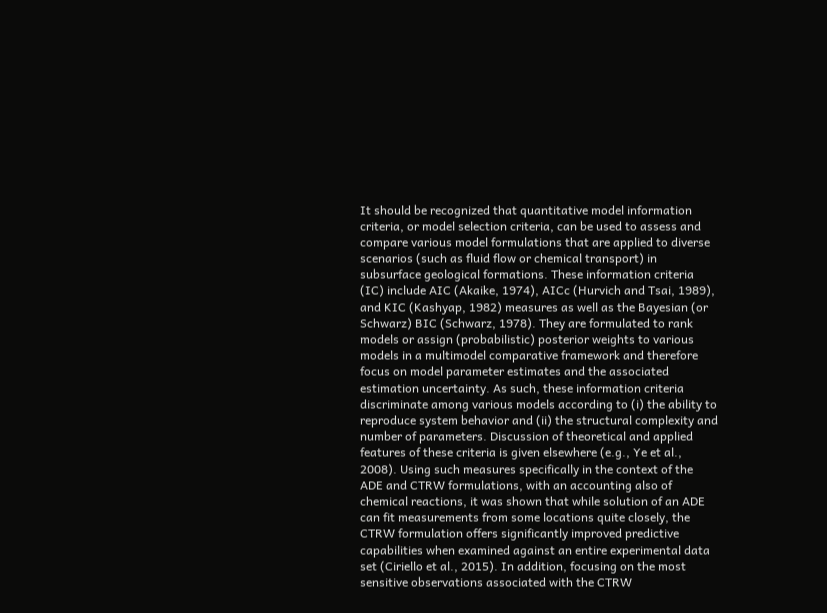It should be recognized that quantitative model information criteria, or model selection criteria, can be used to assess and compare various model formulations that are applied to diverse scenarios (such as fluid flow or chemical transport) in subsurface geological formations. These information criteria (IC) include AIC (Akaike, 1974), AICc (Hurvich and Tsai, 1989), and KIC (Kashyap, 1982) measures as well as the Bayesian (or Schwarz) BIC (Schwarz, 1978). They are formulated to rank models or assign (probabilistic) posterior weights to various models in a multimodel comparative framework and therefore focus on model parameter estimates and the associated estimation uncertainty. As such, these information criteria discriminate among various models according to (i) the ability to reproduce system behavior and (ii) the structural complexity and number of parameters. Discussion of theoretical and applied features of these criteria is given elsewhere (e.g., Ye et al., 2008). Using such measures specifically in the context of the ADE and CTRW formulations, with an accounting also of chemical reactions, it was shown that while solution of an ADE can fit measurements from some locations quite closely, the CTRW formulation offers significantly improved predictive capabilities when examined against an entire experimental data set (Ciriello et al., 2015). In addition, focusing on the most sensitive observations associated with the CTRW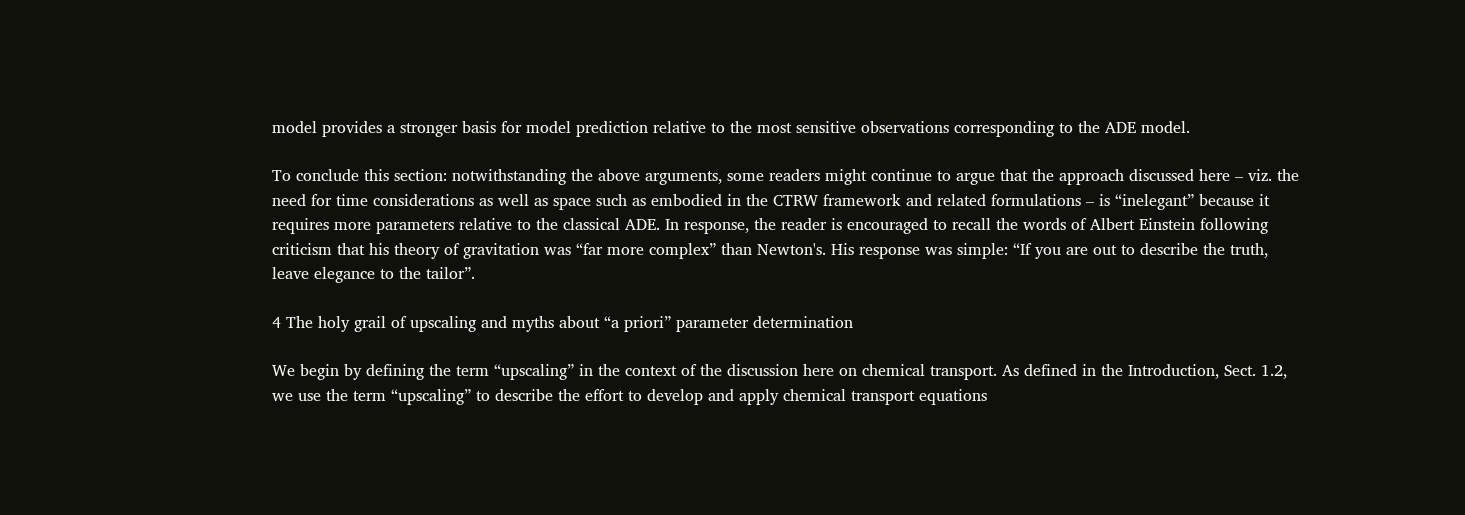model provides a stronger basis for model prediction relative to the most sensitive observations corresponding to the ADE model.

To conclude this section: notwithstanding the above arguments, some readers might continue to argue that the approach discussed here – viz. the need for time considerations as well as space such as embodied in the CTRW framework and related formulations – is “inelegant” because it requires more parameters relative to the classical ADE. In response, the reader is encouraged to recall the words of Albert Einstein following criticism that his theory of gravitation was “far more complex” than Newton's. His response was simple: “If you are out to describe the truth, leave elegance to the tailor”.

4 The holy grail of upscaling and myths about “a priori” parameter determination

We begin by defining the term “upscaling” in the context of the discussion here on chemical transport. As defined in the Introduction, Sect. 1.2, we use the term “upscaling” to describe the effort to develop and apply chemical transport equations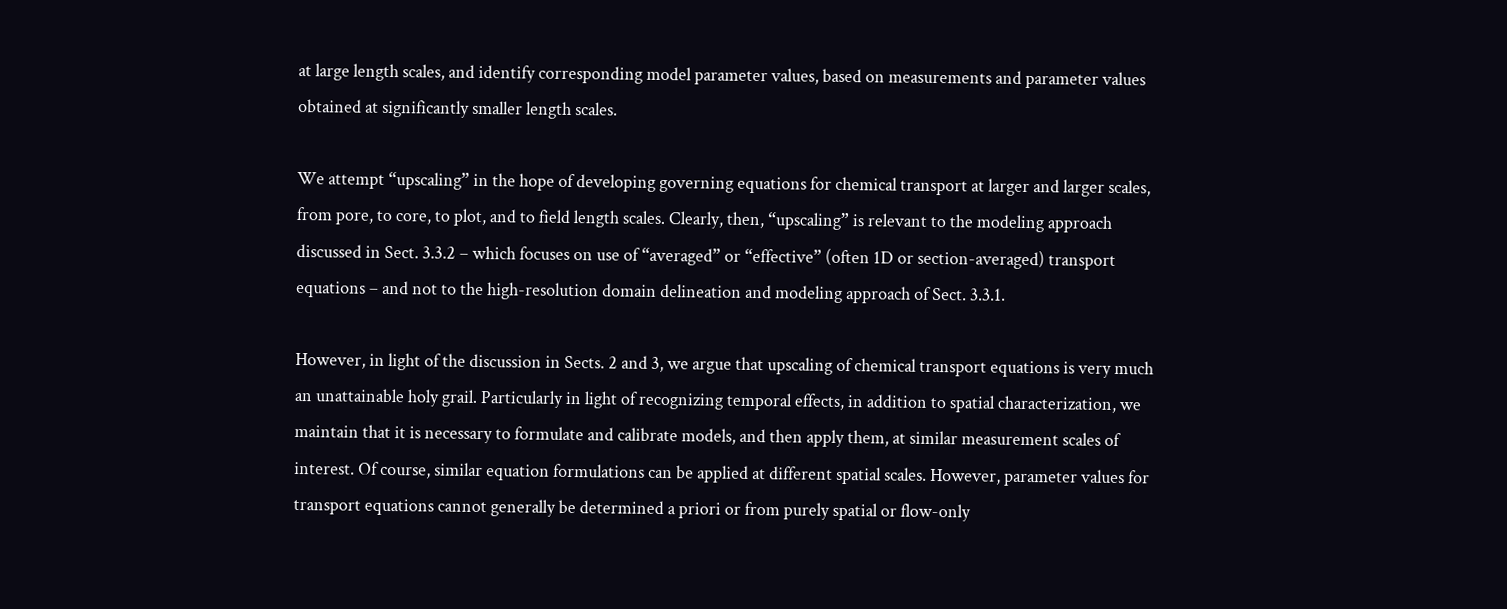at large length scales, and identify corresponding model parameter values, based on measurements and parameter values obtained at significantly smaller length scales.

We attempt “upscaling” in the hope of developing governing equations for chemical transport at larger and larger scales, from pore, to core, to plot, and to field length scales. Clearly, then, “upscaling” is relevant to the modeling approach discussed in Sect. 3.3.2 – which focuses on use of “averaged” or “effective” (often 1D or section-averaged) transport equations – and not to the high-resolution domain delineation and modeling approach of Sect. 3.3.1.

However, in light of the discussion in Sects. 2 and 3, we argue that upscaling of chemical transport equations is very much an unattainable holy grail. Particularly in light of recognizing temporal effects, in addition to spatial characterization, we maintain that it is necessary to formulate and calibrate models, and then apply them, at similar measurement scales of interest. Of course, similar equation formulations can be applied at different spatial scales. However, parameter values for transport equations cannot generally be determined a priori or from purely spatial or flow-only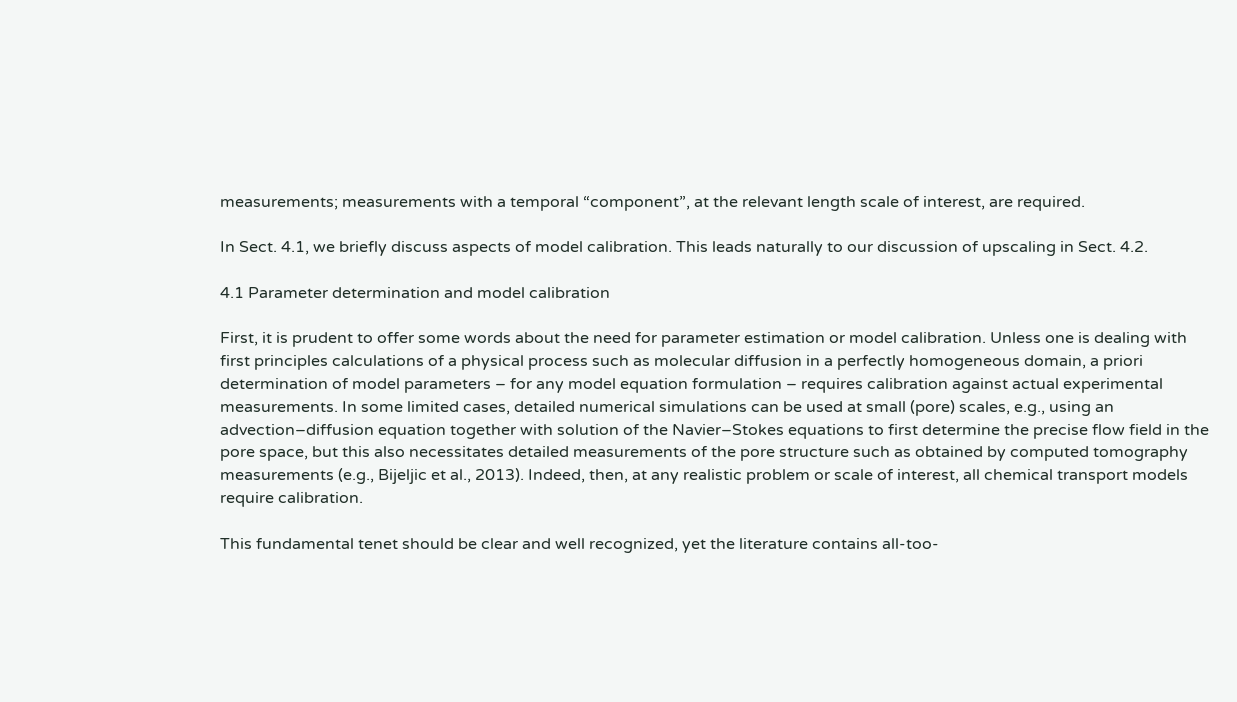measurements; measurements with a temporal “component”, at the relevant length scale of interest, are required.

In Sect. 4.1, we briefly discuss aspects of model calibration. This leads naturally to our discussion of upscaling in Sect. 4.2.

4.1 Parameter determination and model calibration

First, it is prudent to offer some words about the need for parameter estimation or model calibration. Unless one is dealing with first principles calculations of a physical process such as molecular diffusion in a perfectly homogeneous domain, a priori determination of model parameters – for any model equation formulation – requires calibration against actual experimental measurements. In some limited cases, detailed numerical simulations can be used at small (pore) scales, e.g., using an advection–diffusion equation together with solution of the Navier–Stokes equations to first determine the precise flow field in the pore space, but this also necessitates detailed measurements of the pore structure such as obtained by computed tomography measurements (e.g., Bijeljic et al., 2013). Indeed, then, at any realistic problem or scale of interest, all chemical transport models require calibration.

This fundamental tenet should be clear and well recognized, yet the literature contains all-too-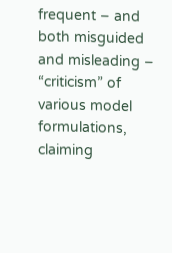frequent – and both misguided and misleading – “criticism” of various model formulations, claiming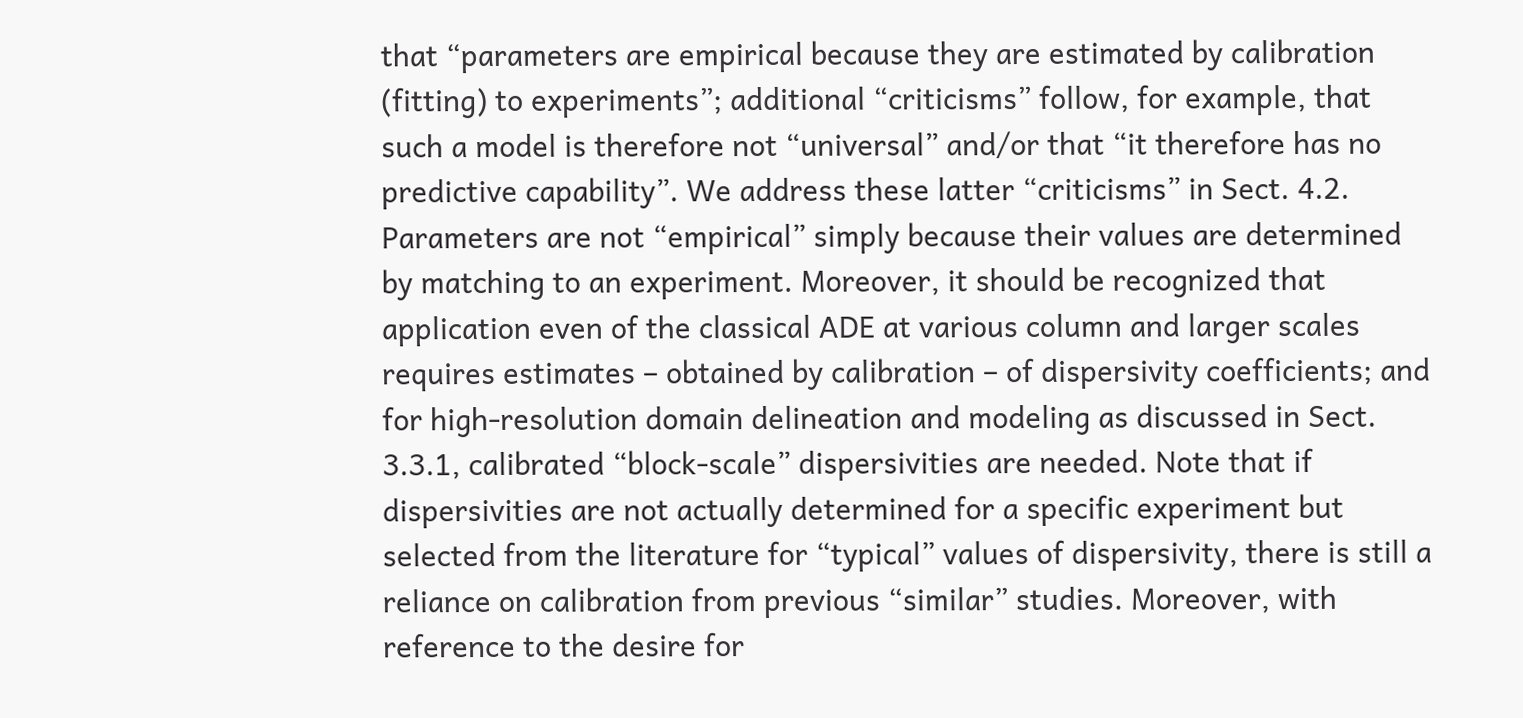that “parameters are empirical because they are estimated by calibration (fitting) to experiments”; additional “criticisms” follow, for example, that such a model is therefore not “universal” and/or that “it therefore has no predictive capability”. We address these latter “criticisms” in Sect. 4.2. Parameters are not “empirical” simply because their values are determined by matching to an experiment. Moreover, it should be recognized that application even of the classical ADE at various column and larger scales requires estimates – obtained by calibration – of dispersivity coefficients; and for high-resolution domain delineation and modeling as discussed in Sect. 3.3.1, calibrated “block-scale” dispersivities are needed. Note that if dispersivities are not actually determined for a specific experiment but selected from the literature for “typical” values of dispersivity, there is still a reliance on calibration from previous “similar” studies. Moreover, with reference to the desire for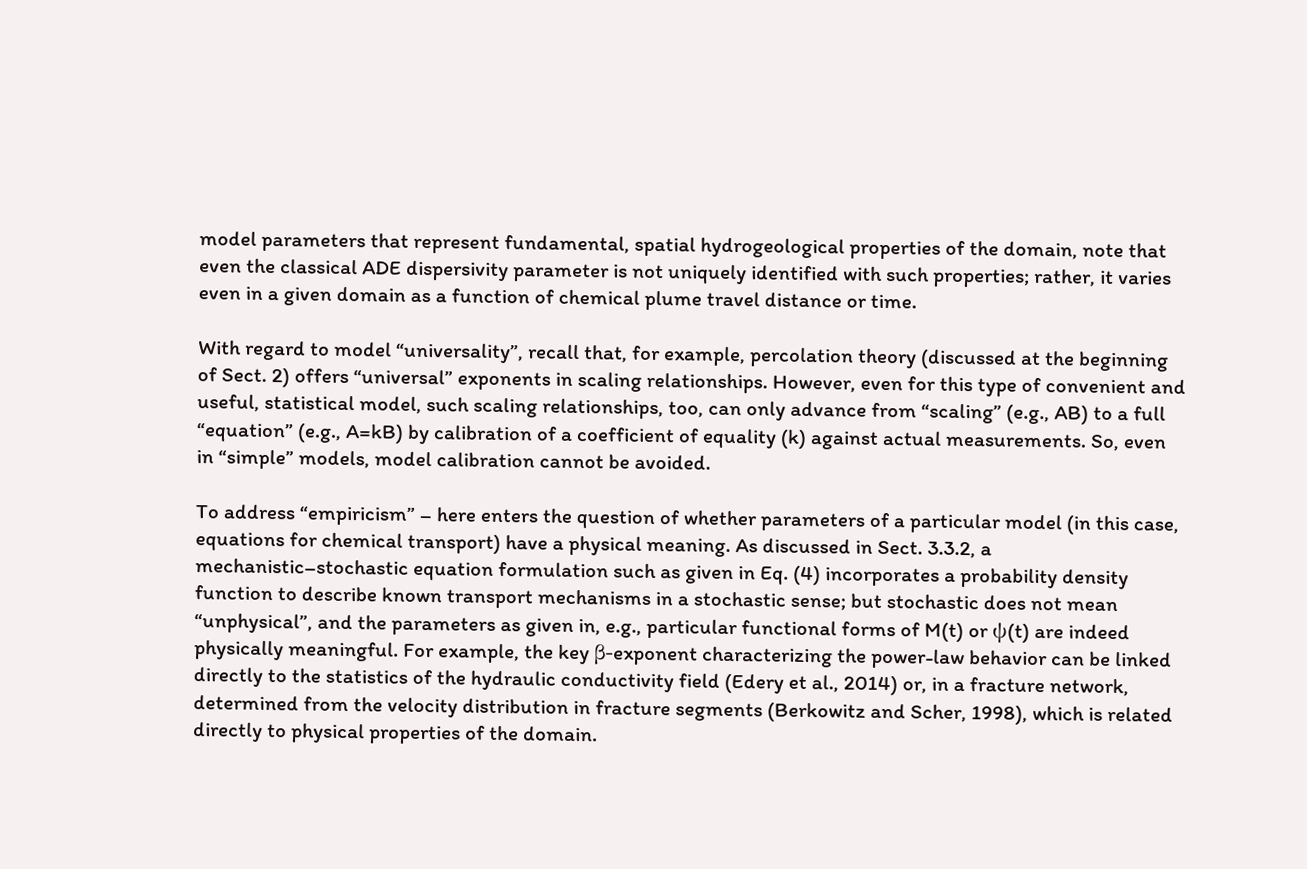model parameters that represent fundamental, spatial hydrogeological properties of the domain, note that even the classical ADE dispersivity parameter is not uniquely identified with such properties; rather, it varies even in a given domain as a function of chemical plume travel distance or time.

With regard to model “universality”, recall that, for example, percolation theory (discussed at the beginning of Sect. 2) offers “universal” exponents in scaling relationships. However, even for this type of convenient and useful, statistical model, such scaling relationships, too, can only advance from “scaling” (e.g., AB) to a full “equation” (e.g., A=kB) by calibration of a coefficient of equality (k) against actual measurements. So, even in “simple” models, model calibration cannot be avoided.

To address “empiricism” – here enters the question of whether parameters of a particular model (in this case, equations for chemical transport) have a physical meaning. As discussed in Sect. 3.3.2, a mechanistic–stochastic equation formulation such as given in Eq. (4) incorporates a probability density function to describe known transport mechanisms in a stochastic sense; but stochastic does not mean “unphysical”, and the parameters as given in, e.g., particular functional forms of M(t) or ψ(t) are indeed physically meaningful. For example, the key β-exponent characterizing the power-law behavior can be linked directly to the statistics of the hydraulic conductivity field (Edery et al., 2014) or, in a fracture network, determined from the velocity distribution in fracture segments (Berkowitz and Scher, 1998), which is related directly to physical properties of the domain.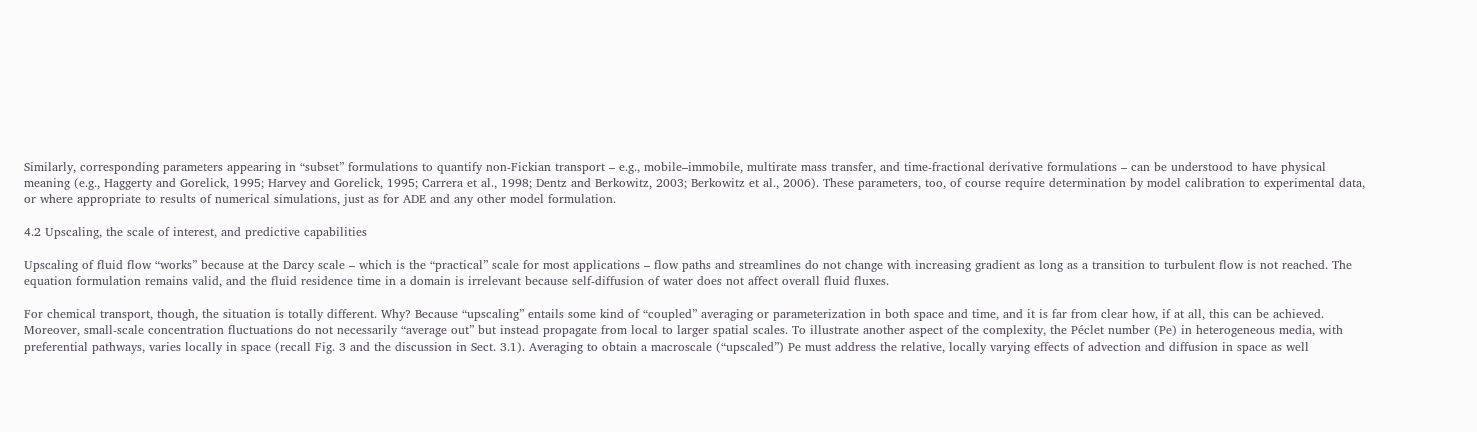Similarly, corresponding parameters appearing in “subset” formulations to quantify non-Fickian transport – e.g., mobile–immobile, multirate mass transfer, and time-fractional derivative formulations – can be understood to have physical meaning (e.g., Haggerty and Gorelick, 1995; Harvey and Gorelick, 1995; Carrera et al., 1998; Dentz and Berkowitz, 2003; Berkowitz et al., 2006). These parameters, too, of course require determination by model calibration to experimental data, or where appropriate to results of numerical simulations, just as for ADE and any other model formulation.

4.2 Upscaling, the scale of interest, and predictive capabilities

Upscaling of fluid flow “works” because at the Darcy scale – which is the “practical” scale for most applications – flow paths and streamlines do not change with increasing gradient as long as a transition to turbulent flow is not reached. The equation formulation remains valid, and the fluid residence time in a domain is irrelevant because self-diffusion of water does not affect overall fluid fluxes.

For chemical transport, though, the situation is totally different. Why? Because “upscaling” entails some kind of “coupled” averaging or parameterization in both space and time, and it is far from clear how, if at all, this can be achieved. Moreover, small-scale concentration fluctuations do not necessarily “average out” but instead propagate from local to larger spatial scales. To illustrate another aspect of the complexity, the Péclet number (Pe) in heterogeneous media, with preferential pathways, varies locally in space (recall Fig. 3 and the discussion in Sect. 3.1). Averaging to obtain a macroscale (“upscaled”) Pe must address the relative, locally varying effects of advection and diffusion in space as well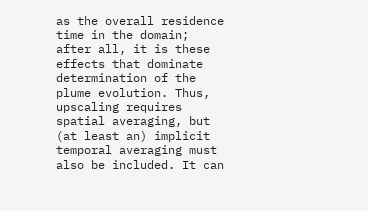as the overall residence time in the domain; after all, it is these effects that dominate determination of the plume evolution. Thus, upscaling requires spatial averaging, but (at least an) implicit temporal averaging must also be included. It can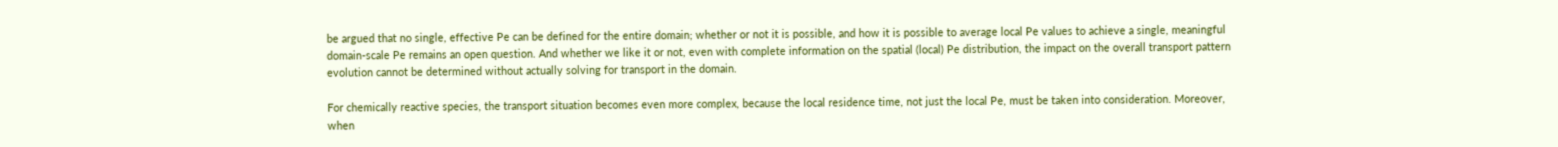be argued that no single, effective Pe can be defined for the entire domain; whether or not it is possible, and how it is possible to average local Pe values to achieve a single, meaningful domain-scale Pe remains an open question. And whether we like it or not, even with complete information on the spatial (local) Pe distribution, the impact on the overall transport pattern evolution cannot be determined without actually solving for transport in the domain.

For chemically reactive species, the transport situation becomes even more complex, because the local residence time, not just the local Pe, must be taken into consideration. Moreover, when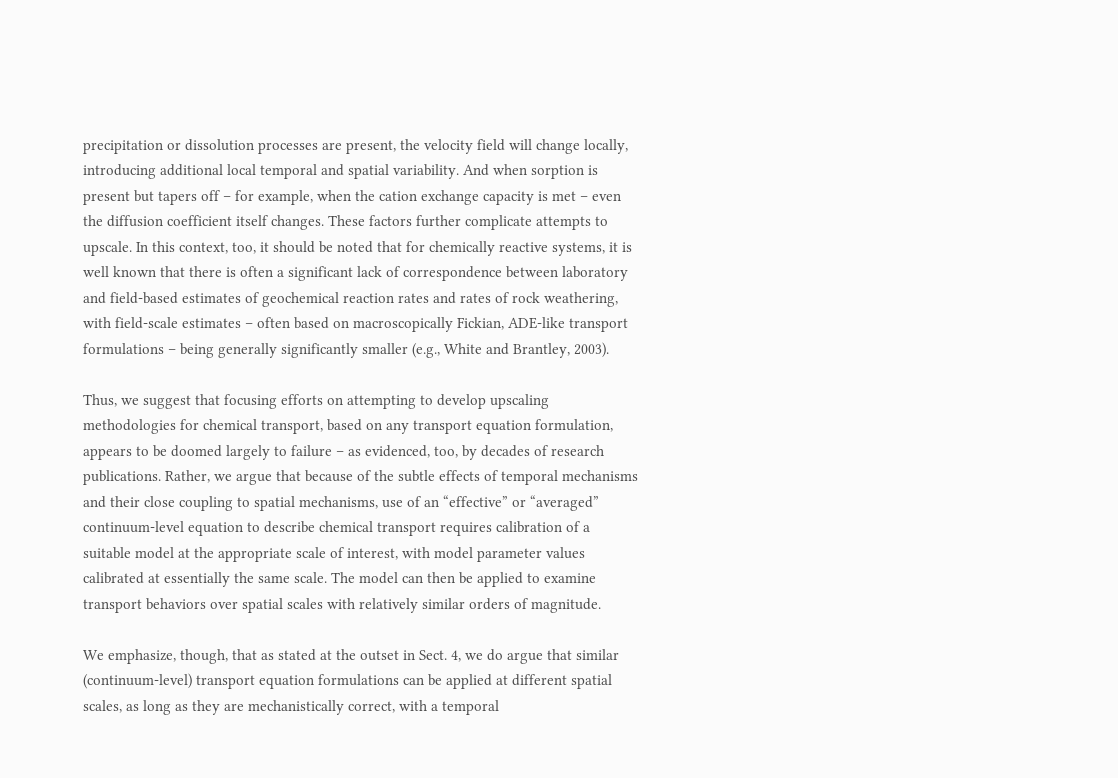precipitation or dissolution processes are present, the velocity field will change locally, introducing additional local temporal and spatial variability. And when sorption is present but tapers off – for example, when the cation exchange capacity is met – even the diffusion coefficient itself changes. These factors further complicate attempts to upscale. In this context, too, it should be noted that for chemically reactive systems, it is well known that there is often a significant lack of correspondence between laboratory and field-based estimates of geochemical reaction rates and rates of rock weathering, with field-scale estimates – often based on macroscopically Fickian, ADE-like transport formulations – being generally significantly smaller (e.g., White and Brantley, 2003).

Thus, we suggest that focusing efforts on attempting to develop upscaling methodologies for chemical transport, based on any transport equation formulation, appears to be doomed largely to failure – as evidenced, too, by decades of research publications. Rather, we argue that because of the subtle effects of temporal mechanisms and their close coupling to spatial mechanisms, use of an “effective” or “averaged” continuum-level equation to describe chemical transport requires calibration of a suitable model at the appropriate scale of interest, with model parameter values calibrated at essentially the same scale. The model can then be applied to examine transport behaviors over spatial scales with relatively similar orders of magnitude.

We emphasize, though, that as stated at the outset in Sect. 4, we do argue that similar (continuum-level) transport equation formulations can be applied at different spatial scales, as long as they are mechanistically correct, with a temporal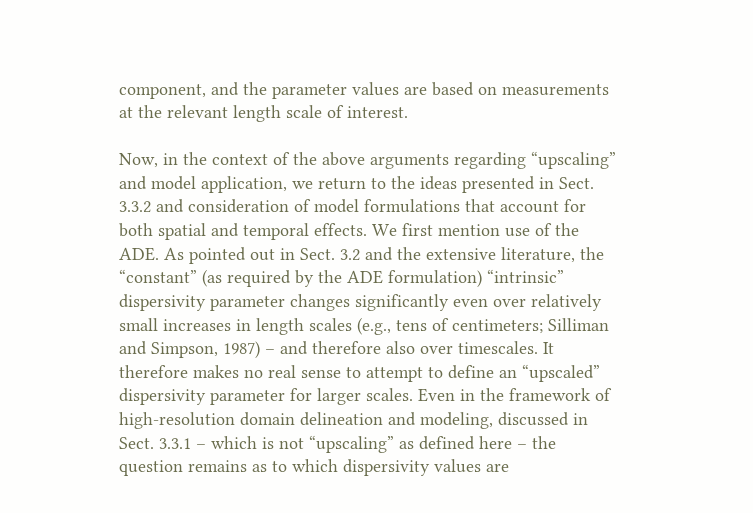component, and the parameter values are based on measurements at the relevant length scale of interest.

Now, in the context of the above arguments regarding “upscaling” and model application, we return to the ideas presented in Sect. 3.3.2 and consideration of model formulations that account for both spatial and temporal effects. We first mention use of the ADE. As pointed out in Sect. 3.2 and the extensive literature, the “constant” (as required by the ADE formulation) “intrinsic” dispersivity parameter changes significantly even over relatively small increases in length scales (e.g., tens of centimeters; Silliman and Simpson, 1987) – and therefore also over timescales. It therefore makes no real sense to attempt to define an “upscaled” dispersivity parameter for larger scales. Even in the framework of high-resolution domain delineation and modeling, discussed in Sect. 3.3.1 – which is not “upscaling” as defined here – the question remains as to which dispersivity values are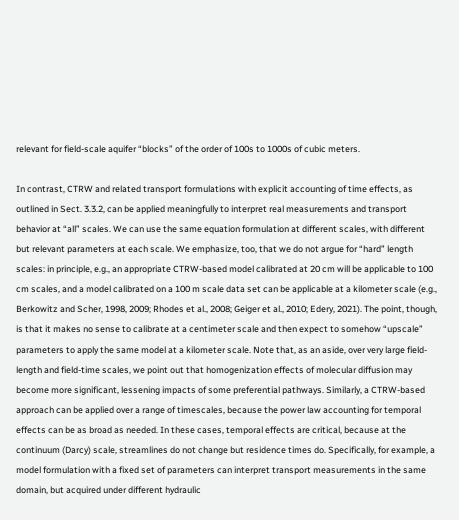relevant for field-scale aquifer “blocks” of the order of 100s to 1000s of cubic meters.

In contrast, CTRW and related transport formulations with explicit accounting of time effects, as outlined in Sect. 3.3.2, can be applied meaningfully to interpret real measurements and transport behavior at “all” scales. We can use the same equation formulation at different scales, with different but relevant parameters at each scale. We emphasize, too, that we do not argue for “hard” length scales: in principle, e.g., an appropriate CTRW-based model calibrated at 20 cm will be applicable to 100 cm scales, and a model calibrated on a 100 m scale data set can be applicable at a kilometer scale (e.g., Berkowitz and Scher, 1998, 2009; Rhodes et al., 2008; Geiger et al., 2010; Edery, 2021). The point, though, is that it makes no sense to calibrate at a centimeter scale and then expect to somehow “upscale” parameters to apply the same model at a kilometer scale. Note that, as an aside, over very large field-length and field-time scales, we point out that homogenization effects of molecular diffusion may become more significant, lessening impacts of some preferential pathways. Similarly, a CTRW-based approach can be applied over a range of timescales, because the power law accounting for temporal effects can be as broad as needed. In these cases, temporal effects are critical, because at the continuum (Darcy) scale, streamlines do not change but residence times do. Specifically, for example, a model formulation with a fixed set of parameters can interpret transport measurements in the same domain, but acquired under different hydraulic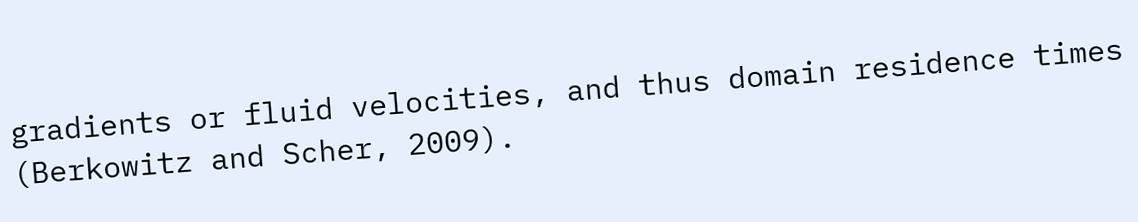gradients or fluid velocities, and thus domain residence times (Berkowitz and Scher, 2009).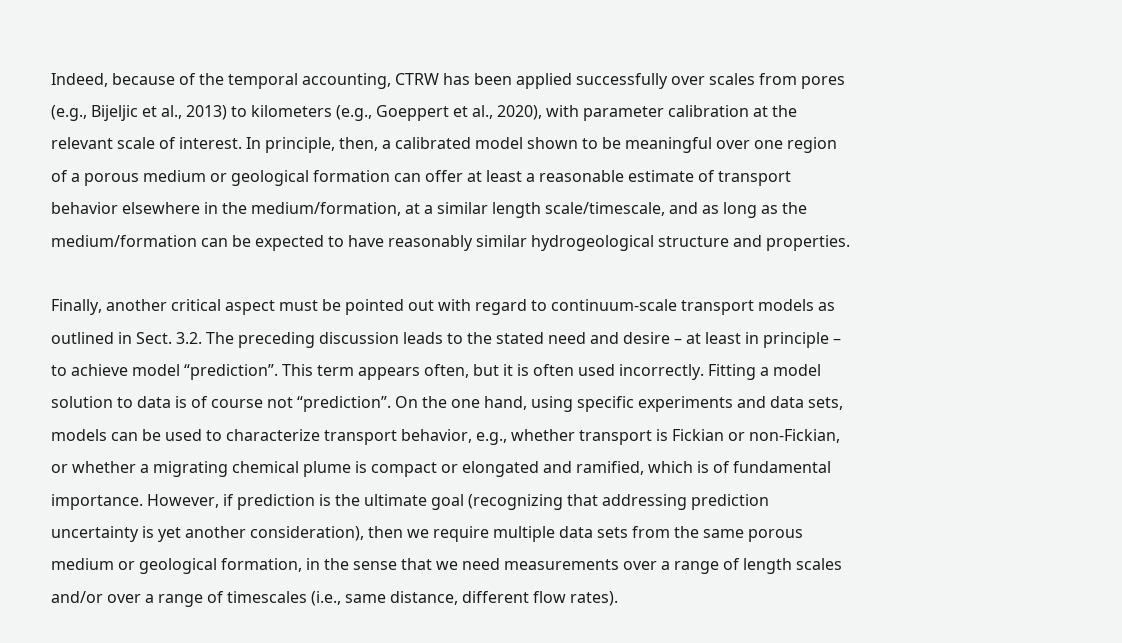Indeed, because of the temporal accounting, CTRW has been applied successfully over scales from pores (e.g., Bijeljic et al., 2013) to kilometers (e.g., Goeppert et al., 2020), with parameter calibration at the relevant scale of interest. In principle, then, a calibrated model shown to be meaningful over one region of a porous medium or geological formation can offer at least a reasonable estimate of transport behavior elsewhere in the medium/formation, at a similar length scale/timescale, and as long as the medium/formation can be expected to have reasonably similar hydrogeological structure and properties.

Finally, another critical aspect must be pointed out with regard to continuum-scale transport models as outlined in Sect. 3.2. The preceding discussion leads to the stated need and desire – at least in principle – to achieve model “prediction”. This term appears often, but it is often used incorrectly. Fitting a model solution to data is of course not “prediction”. On the one hand, using specific experiments and data sets, models can be used to characterize transport behavior, e.g., whether transport is Fickian or non-Fickian, or whether a migrating chemical plume is compact or elongated and ramified, which is of fundamental importance. However, if prediction is the ultimate goal (recognizing that addressing prediction uncertainty is yet another consideration), then we require multiple data sets from the same porous medium or geological formation, in the sense that we need measurements over a range of length scales and/or over a range of timescales (i.e., same distance, different flow rates).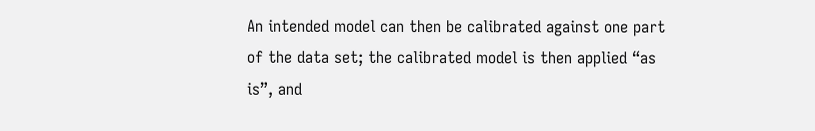An intended model can then be calibrated against one part of the data set; the calibrated model is then applied “as is”, and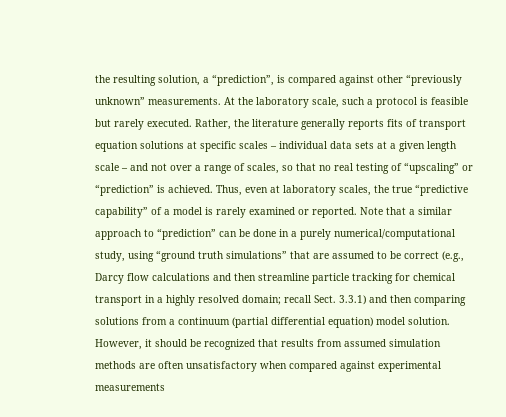the resulting solution, a “prediction”, is compared against other “previously unknown” measurements. At the laboratory scale, such a protocol is feasible but rarely executed. Rather, the literature generally reports fits of transport equation solutions at specific scales – individual data sets at a given length scale – and not over a range of scales, so that no real testing of “upscaling” or “prediction” is achieved. Thus, even at laboratory scales, the true “predictive capability” of a model is rarely examined or reported. Note that a similar approach to “prediction” can be done in a purely numerical/computational study, using “ground truth simulations” that are assumed to be correct (e.g., Darcy flow calculations and then streamline particle tracking for chemical transport in a highly resolved domain; recall Sect. 3.3.1) and then comparing solutions from a continuum (partial differential equation) model solution. However, it should be recognized that results from assumed simulation methods are often unsatisfactory when compared against experimental measurements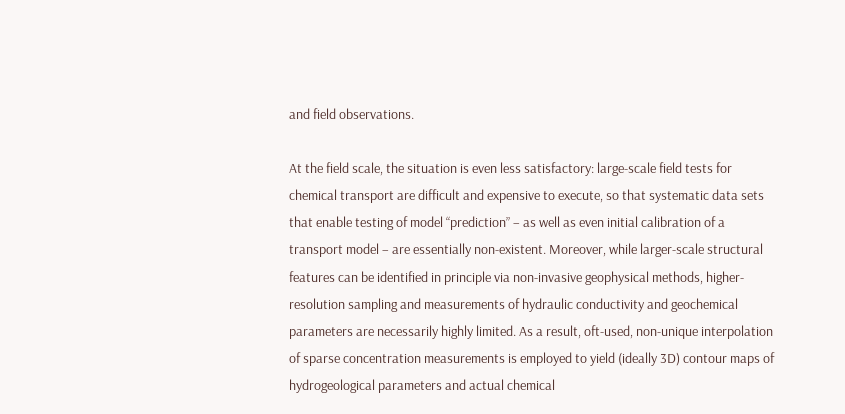and field observations.

At the field scale, the situation is even less satisfactory: large-scale field tests for chemical transport are difficult and expensive to execute, so that systematic data sets that enable testing of model “prediction” – as well as even initial calibration of a transport model – are essentially non-existent. Moreover, while larger-scale structural features can be identified in principle via non-invasive geophysical methods, higher-resolution sampling and measurements of hydraulic conductivity and geochemical parameters are necessarily highly limited. As a result, oft-used, non-unique interpolation of sparse concentration measurements is employed to yield (ideally 3D) contour maps of hydrogeological parameters and actual chemical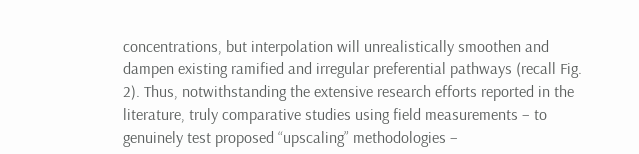concentrations, but interpolation will unrealistically smoothen and dampen existing ramified and irregular preferential pathways (recall Fig. 2). Thus, notwithstanding the extensive research efforts reported in the literature, truly comparative studies using field measurements – to genuinely test proposed “upscaling” methodologies –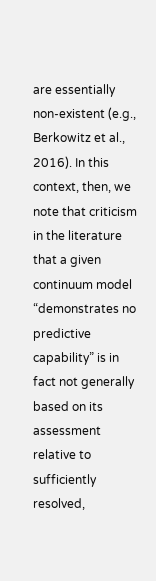are essentially non-existent (e.g., Berkowitz et al., 2016). In this context, then, we note that criticism in the literature that a given continuum model “demonstrates no predictive capability” is in fact not generally based on its assessment relative to sufficiently resolved,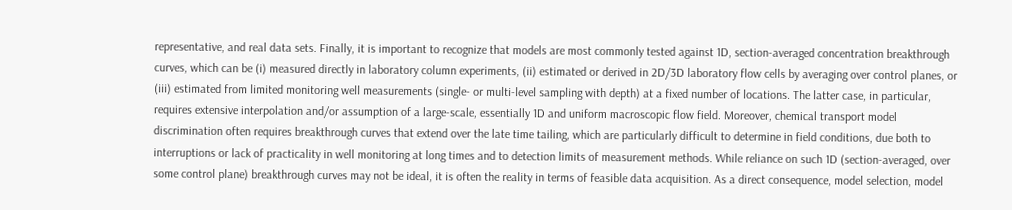representative, and real data sets. Finally, it is important to recognize that models are most commonly tested against 1D, section-averaged concentration breakthrough curves, which can be (i) measured directly in laboratory column experiments, (ii) estimated or derived in 2D/3D laboratory flow cells by averaging over control planes, or (iii) estimated from limited monitoring well measurements (single- or multi-level sampling with depth) at a fixed number of locations. The latter case, in particular, requires extensive interpolation and/or assumption of a large-scale, essentially 1D and uniform macroscopic flow field. Moreover, chemical transport model discrimination often requires breakthrough curves that extend over the late time tailing, which are particularly difficult to determine in field conditions, due both to interruptions or lack of practicality in well monitoring at long times and to detection limits of measurement methods. While reliance on such 1D (section-averaged, over some control plane) breakthrough curves may not be ideal, it is often the reality in terms of feasible data acquisition. As a direct consequence, model selection, model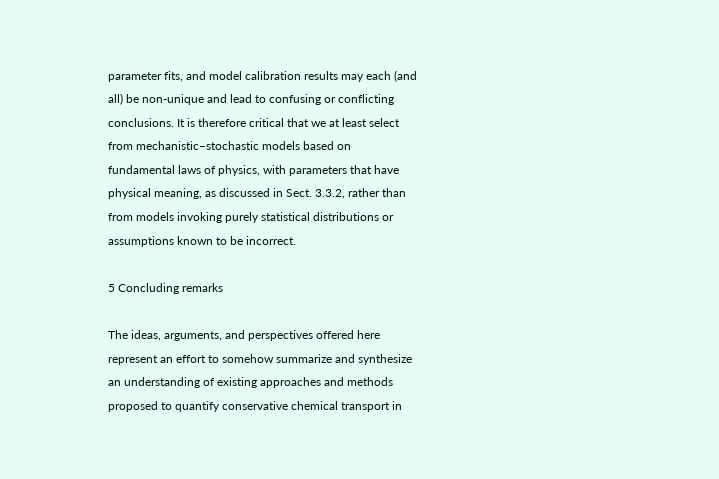parameter fits, and model calibration results may each (and all) be non-unique and lead to confusing or conflicting conclusions. It is therefore critical that we at least select from mechanistic–stochastic models based on fundamental laws of physics, with parameters that have physical meaning, as discussed in Sect. 3.3.2, rather than from models invoking purely statistical distributions or assumptions known to be incorrect.

5 Concluding remarks

The ideas, arguments, and perspectives offered here represent an effort to somehow summarize and synthesize an understanding of existing approaches and methods proposed to quantify conservative chemical transport in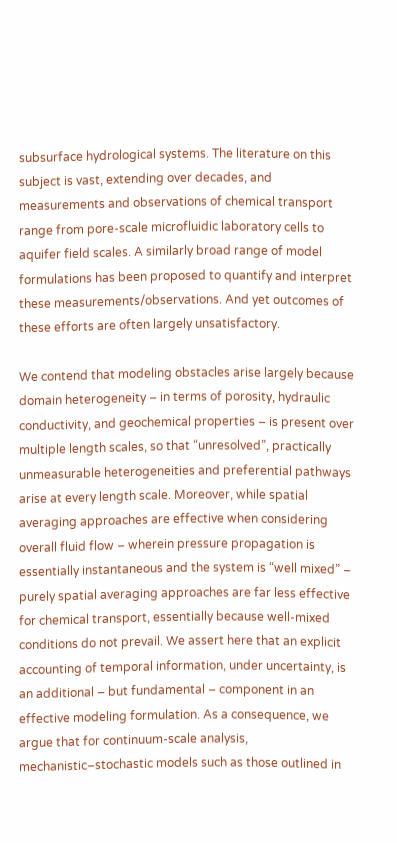subsurface hydrological systems. The literature on this subject is vast, extending over decades, and measurements and observations of chemical transport range from pore-scale microfluidic laboratory cells to aquifer field scales. A similarly broad range of model formulations has been proposed to quantify and interpret these measurements/observations. And yet outcomes of these efforts are often largely unsatisfactory.

We contend that modeling obstacles arise largely because domain heterogeneity – in terms of porosity, hydraulic conductivity, and geochemical properties – is present over multiple length scales, so that “unresolved”, practically unmeasurable heterogeneities and preferential pathways arise at every length scale. Moreover, while spatial averaging approaches are effective when considering overall fluid flow – wherein pressure propagation is essentially instantaneous and the system is “well mixed” – purely spatial averaging approaches are far less effective for chemical transport, essentially because well-mixed conditions do not prevail. We assert here that an explicit accounting of temporal information, under uncertainty, is an additional – but fundamental – component in an effective modeling formulation. As a consequence, we argue that for continuum-scale analysis, mechanistic–stochastic models such as those outlined in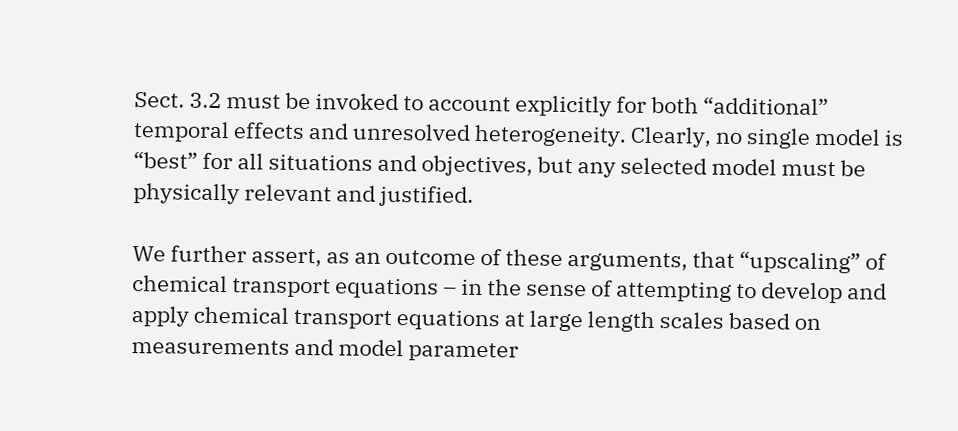Sect. 3.2 must be invoked to account explicitly for both “additional” temporal effects and unresolved heterogeneity. Clearly, no single model is “best” for all situations and objectives, but any selected model must be physically relevant and justified.

We further assert, as an outcome of these arguments, that “upscaling” of chemical transport equations – in the sense of attempting to develop and apply chemical transport equations at large length scales based on measurements and model parameter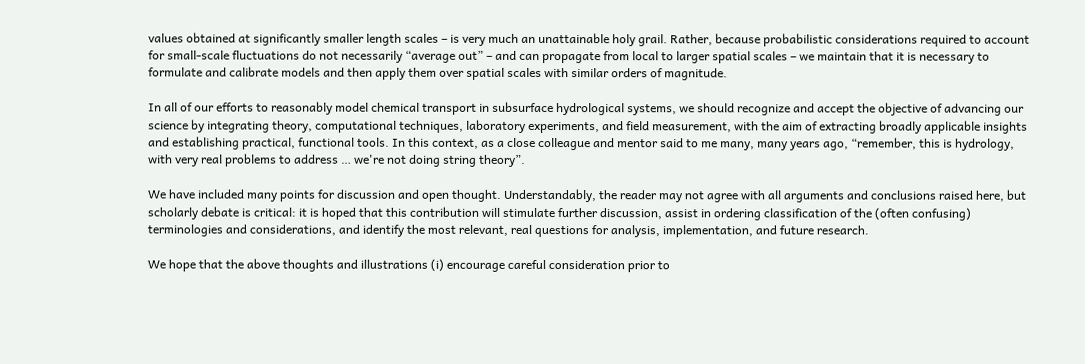values obtained at significantly smaller length scales – is very much an unattainable holy grail. Rather, because probabilistic considerations required to account for small-scale fluctuations do not necessarily “average out” – and can propagate from local to larger spatial scales – we maintain that it is necessary to formulate and calibrate models and then apply them over spatial scales with similar orders of magnitude.

In all of our efforts to reasonably model chemical transport in subsurface hydrological systems, we should recognize and accept the objective of advancing our science by integrating theory, computational techniques, laboratory experiments, and field measurement, with the aim of extracting broadly applicable insights and establishing practical, functional tools. In this context, as a close colleague and mentor said to me many, many years ago, “remember, this is hydrology, with very real problems to address … we're not doing string theory”.

We have included many points for discussion and open thought. Understandably, the reader may not agree with all arguments and conclusions raised here, but scholarly debate is critical: it is hoped that this contribution will stimulate further discussion, assist in ordering classification of the (often confusing) terminologies and considerations, and identify the most relevant, real questions for analysis, implementation, and future research.

We hope that the above thoughts and illustrations (i) encourage careful consideration prior to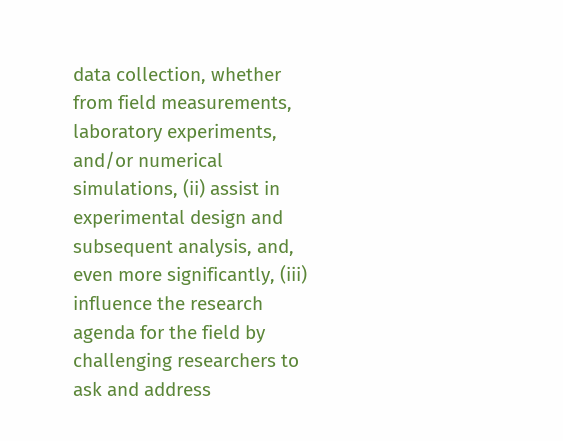data collection, whether from field measurements, laboratory experiments, and/or numerical simulations, (ii) assist in experimental design and subsequent analysis, and, even more significantly, (iii) influence the research agenda for the field by challenging researchers to ask and address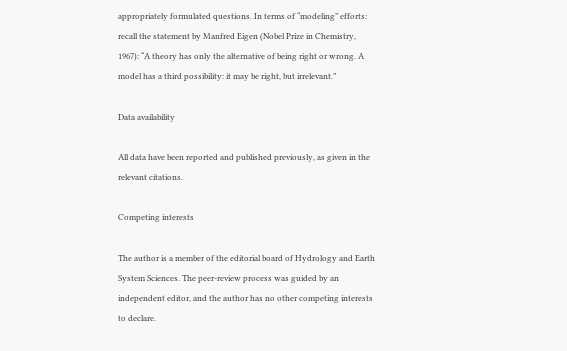appropriately formulated questions. In terms of “modeling” efforts: recall the statement by Manfred Eigen (Nobel Prize in Chemistry, 1967): “A theory has only the alternative of being right or wrong. A model has a third possibility: it may be right, but irrelevant.”

Data availability

All data have been reported and published previously, as given in the relevant citations.

Competing interests

The author is a member of the editorial board of Hydrology and Earth System Sciences. The peer-review process was guided by an independent editor, and the author has no other competing interests to declare.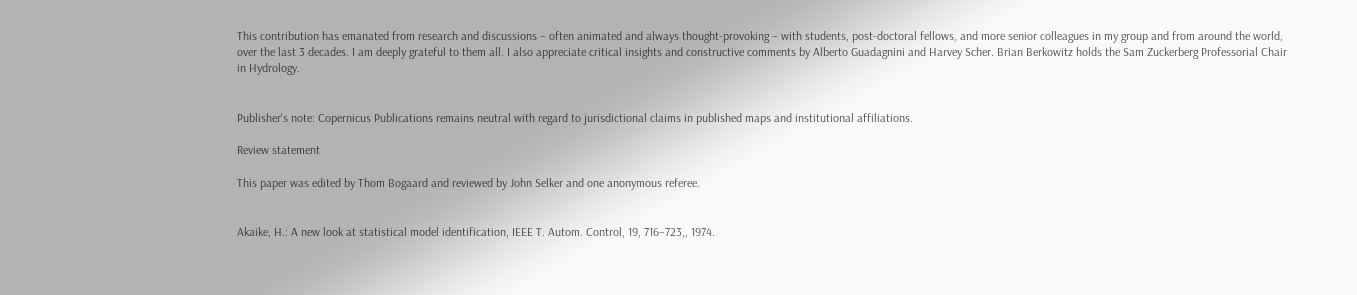This contribution has emanated from research and discussions – often animated and always thought-provoking – with students, post-doctoral fellows, and more senior colleagues in my group and from around the world, over the last 3 decades. I am deeply grateful to them all. I also appreciate critical insights and constructive comments by Alberto Guadagnini and Harvey Scher. Brian Berkowitz holds the Sam Zuckerberg Professorial Chair in Hydrology.


Publisher's note: Copernicus Publications remains neutral with regard to jurisdictional claims in published maps and institutional affiliations.

Review statement

This paper was edited by Thom Bogaard and reviewed by John Selker and one anonymous referee.


Akaike, H.: A new look at statistical model identification, IEEE T. Autom. Control, 19, 716–723,, 1974.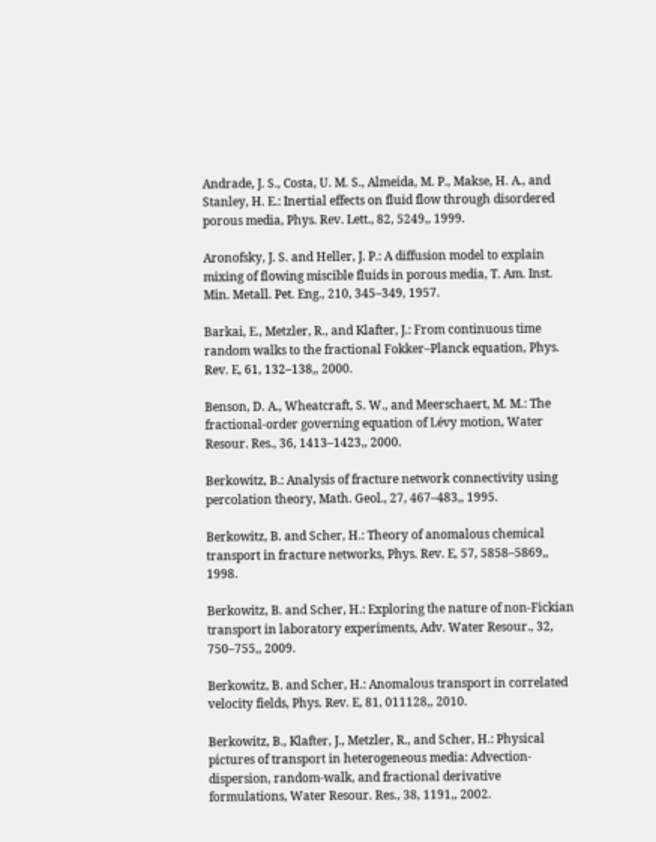Andrade, J. S., Costa, U. M. S., Almeida, M. P., Makse, H. A., and Stanley, H. E.: Inertial effects on fluid flow through disordered porous media, Phys. Rev. Lett., 82, 5249,, 1999.

Aronofsky, J. S. and Heller, J. P.: A diffusion model to explain mixing of flowing miscible fluids in porous media, T. Am. Inst. Min. Metall. Pet. Eng., 210, 345–349, 1957.

Barkai, E., Metzler, R., and Klafter, J.: From continuous time random walks to the fractional Fokker–Planck equation, Phys. Rev. E, 61, 132–138,, 2000.

Benson, D. A., Wheatcraft, S. W., and Meerschaert, M. M.: The fractional-order governing equation of Lévy motion, Water Resour. Res., 36, 1413–1423,, 2000.

Berkowitz, B.: Analysis of fracture network connectivity using percolation theory, Math. Geol., 27, 467–483,, 1995.

Berkowitz, B. and Scher, H.: Theory of anomalous chemical transport in fracture networks, Phys. Rev. E, 57, 5858–5869,, 1998.

Berkowitz, B. and Scher, H.: Exploring the nature of non-Fickian transport in laboratory experiments, Adv. Water Resour., 32, 750–755,, 2009.

Berkowitz, B. and Scher, H.: Anomalous transport in correlated velocity fields, Phys. Rev. E, 81, 011128,, 2010.

Berkowitz, B., Klafter, J., Metzler, R., and Scher, H.: Physical pictures of transport in heterogeneous media: Advection-dispersion, random-walk, and fractional derivative formulations, Water Resour. Res., 38, 1191,, 2002.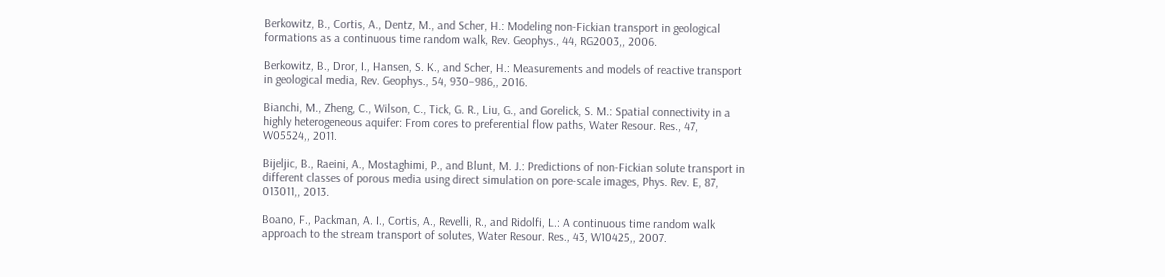Berkowitz, B., Cortis, A., Dentz, M., and Scher, H.: Modeling non-Fickian transport in geological formations as a continuous time random walk, Rev. Geophys., 44, RG2003,, 2006.

Berkowitz, B., Dror, I., Hansen, S. K., and Scher, H.: Measurements and models of reactive transport in geological media, Rev. Geophys., 54, 930–986,, 2016.

Bianchi, M., Zheng, C., Wilson, C., Tick, G. R., Liu, G., and Gorelick, S. M.: Spatial connectivity in a highly heterogeneous aquifer: From cores to preferential flow paths, Water Resour. Res., 47, W05524,, 2011.

Bijeljic, B., Raeini, A., Mostaghimi, P., and Blunt, M. J.: Predictions of non-Fickian solute transport in different classes of porous media using direct simulation on pore-scale images, Phys. Rev. E, 87, 013011,, 2013.

Boano, F., Packman, A. I., Cortis, A., Revelli, R., and Ridolfi, L.: A continuous time random walk approach to the stream transport of solutes, Water Resour. Res., 43, W10425,, 2007.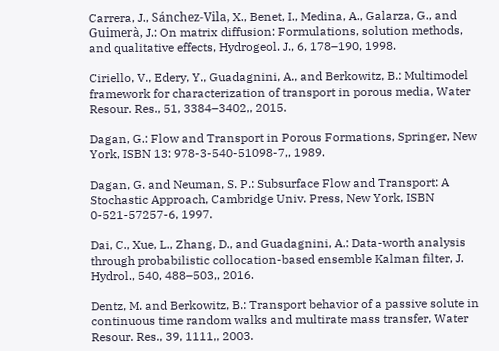Carrera, J., Sánchez-Vila, X., Benet, I., Medina, A., Galarza, G., and Guimerà, J.: On matrix diffusion: Formulations, solution methods, and qualitative effects, Hydrogeol. J., 6, 178–190, 1998.

Ciriello, V., Edery, Y., Guadagnini, A., and Berkowitz, B.: Multimodel framework for characterization of transport in porous media, Water Resour. Res., 51, 3384–3402,, 2015.

Dagan, G.: Flow and Transport in Porous Formations, Springer, New York, ISBN 13: 978-3-540-51098-7,, 1989.

Dagan, G. and Neuman, S. P.: Subsurface Flow and Transport: A Stochastic Approach, Cambridge Univ. Press, New York, ISBN 0-521-57257-6, 1997.

Dai, C., Xue, L., Zhang, D., and Guadagnini, A.: Data-worth analysis through probabilistic collocation-based ensemble Kalman filter, J. Hydrol., 540, 488–503,, 2016.

Dentz, M. and Berkowitz, B.: Transport behavior of a passive solute in continuous time random walks and multirate mass transfer, Water Resour. Res., 39, 1111,, 2003.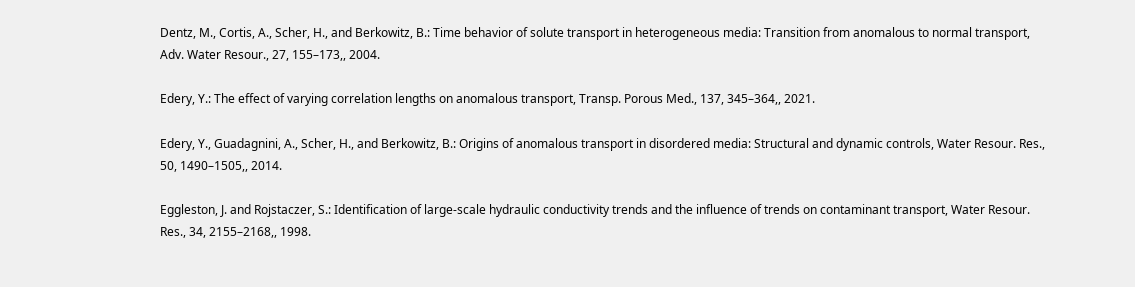Dentz, M., Cortis, A., Scher, H., and Berkowitz, B.: Time behavior of solute transport in heterogeneous media: Transition from anomalous to normal transport, Adv. Water Resour., 27, 155–173,, 2004.

Edery, Y.: The effect of varying correlation lengths on anomalous transport, Transp. Porous Med., 137, 345–364,, 2021.

Edery, Y., Guadagnini, A., Scher, H., and Berkowitz, B.: Origins of anomalous transport in disordered media: Structural and dynamic controls, Water Resour. Res., 50, 1490–1505,, 2014.

Eggleston, J. and Rojstaczer, S.: Identification of large-scale hydraulic conductivity trends and the influence of trends on contaminant transport, Water Resour. Res., 34, 2155–2168,, 1998.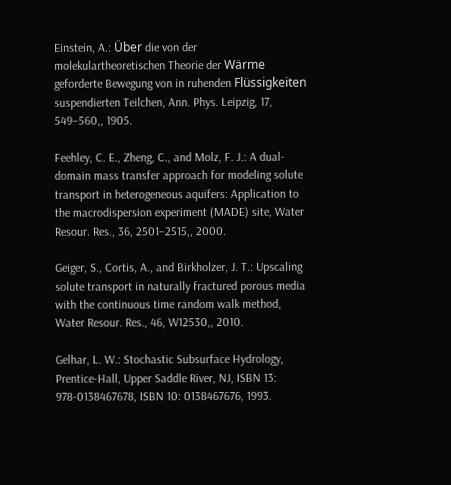Einstein, A.: Über die von der molekulartheoretischen Theorie der Wärme geforderte Bewegung von in ruhenden Flüssigkeiten suspendierten Teilchen, Ann. Phys. Leipzig, 17, 549–560,, 1905.

Feehley, C. E., Zheng, C., and Molz, F. J.: A dual-domain mass transfer approach for modeling solute transport in heterogeneous aquifers: Application to the macrodispersion experiment (MADE) site, Water Resour. Res., 36, 2501–2515,, 2000.

Geiger, S., Cortis, A., and Birkholzer, J. T.: Upscaling solute transport in naturally fractured porous media with the continuous time random walk method, Water Resour. Res., 46, W12530,, 2010.

Gelhar, L. W.: Stochastic Subsurface Hydrology, Prentice-Hall, Upper Saddle River, NJ, ISBN 13: 978-0138467678, ISBN 10: 0138467676, 1993.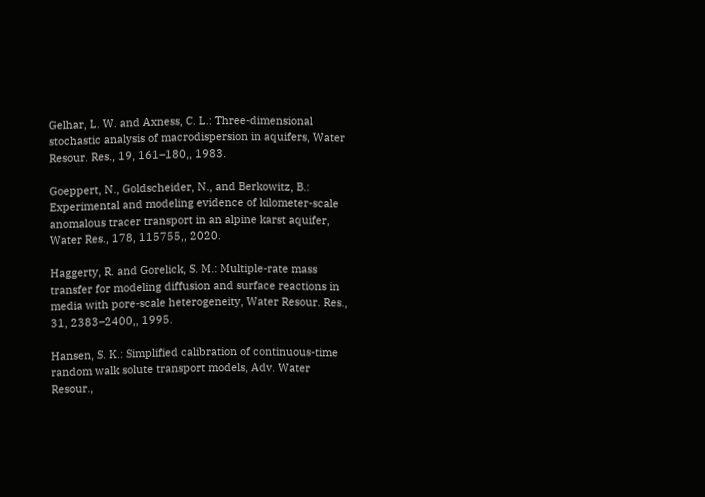Gelhar, L. W. and Axness, C. L.: Three-dimensional stochastic analysis of macrodispersion in aquifers, Water Resour. Res., 19, 161–180,, 1983.

Goeppert, N., Goldscheider, N., and Berkowitz, B.: Experimental and modeling evidence of kilometer-scale anomalous tracer transport in an alpine karst aquifer, Water Res., 178, 115755,, 2020.

Haggerty, R. and Gorelick, S. M.: Multiple-rate mass transfer for modeling diffusion and surface reactions in media with pore-scale heterogeneity, Water Resour. Res., 31, 2383–2400,, 1995.

Hansen, S. K.: Simplified calibration of continuous-time random walk solute transport models, Adv. Water Resour.,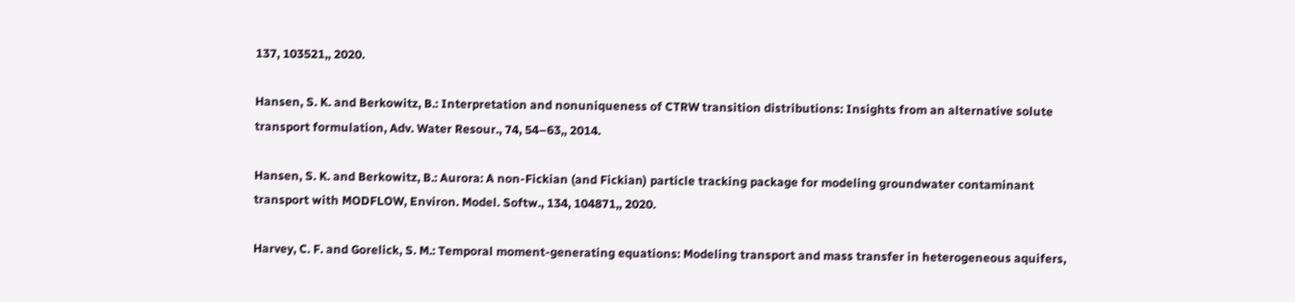137, 103521,, 2020.

Hansen, S. K. and Berkowitz, B.: Interpretation and nonuniqueness of CTRW transition distributions: Insights from an alternative solute transport formulation, Adv. Water Resour., 74, 54–63,, 2014.

Hansen, S. K. and Berkowitz, B.: Aurora: A non-Fickian (and Fickian) particle tracking package for modeling groundwater contaminant transport with MODFLOW, Environ. Model. Softw., 134, 104871,, 2020.

Harvey, C. F. and Gorelick, S. M.: Temporal moment-generating equations: Modeling transport and mass transfer in heterogeneous aquifers,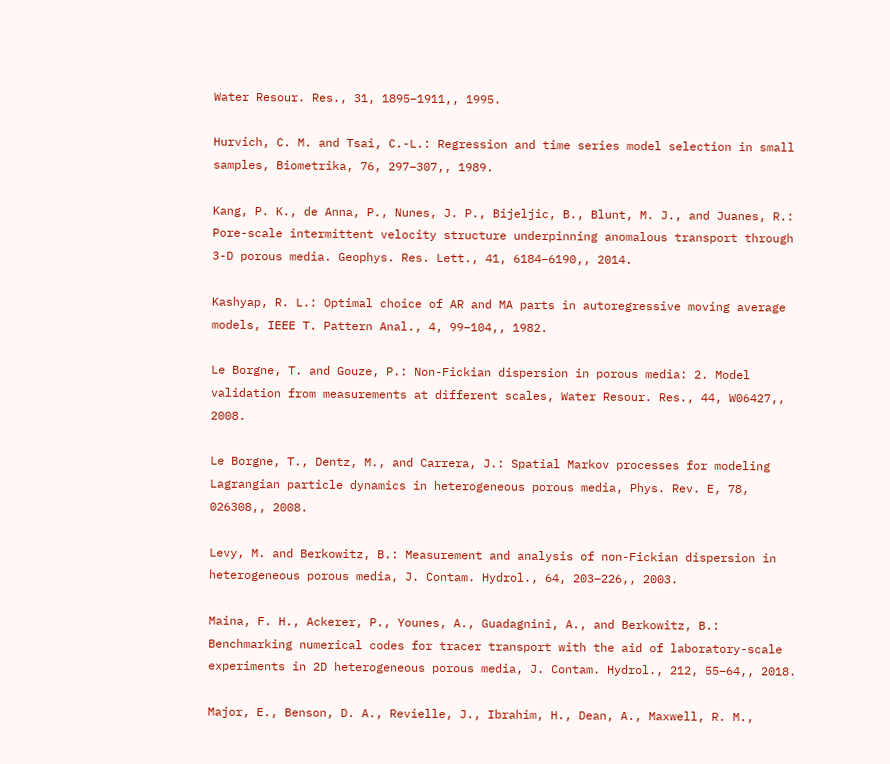Water Resour. Res., 31, 1895–1911,, 1995.

Hurvich, C. M. and Tsai, C.-L.: Regression and time series model selection in small samples, Biometrika, 76, 297–307,, 1989.

Kang, P. K., de Anna, P., Nunes, J. P., Bijeljic, B., Blunt, M. J., and Juanes, R.: Pore-scale intermittent velocity structure underpinning anomalous transport through 3-D porous media. Geophys. Res. Lett., 41, 6184–6190,, 2014.

Kashyap, R. L.: Optimal choice of AR and MA parts in autoregressive moving average models, IEEE T. Pattern Anal., 4, 99–104,, 1982.

Le Borgne, T. and Gouze, P.: Non-Fickian dispersion in porous media: 2. Model validation from measurements at different scales, Water Resour. Res., 44, W06427,, 2008.

Le Borgne, T., Dentz, M., and Carrera, J.: Spatial Markov processes for modeling Lagrangian particle dynamics in heterogeneous porous media, Phys. Rev. E, 78, 026308,, 2008.

Levy, M. and Berkowitz, B.: Measurement and analysis of non-Fickian dispersion in heterogeneous porous media, J. Contam. Hydrol., 64, 203–226,, 2003.

Maina, F. H., Ackerer, P., Younes, A., Guadagnini, A., and Berkowitz, B.: Benchmarking numerical codes for tracer transport with the aid of laboratory-scale experiments in 2D heterogeneous porous media, J. Contam. Hydrol., 212, 55–64,, 2018.

Major, E., Benson, D. A., Revielle, J., Ibrahim, H., Dean, A., Maxwell, R. M.,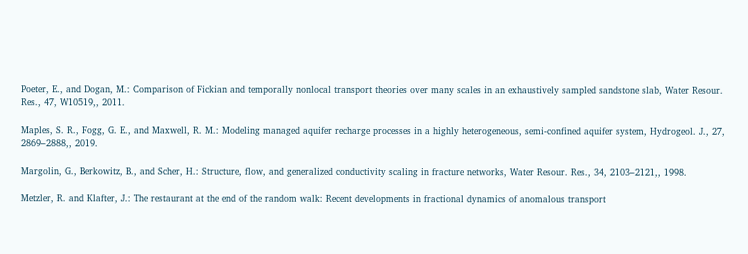Poeter, E., and Dogan, M.: Comparison of Fickian and temporally nonlocal transport theories over many scales in an exhaustively sampled sandstone slab, Water Resour. Res., 47, W10519,, 2011.

Maples, S. R., Fogg, G. E., and Maxwell, R. M.: Modeling managed aquifer recharge processes in a highly heterogeneous, semi-confined aquifer system, Hydrogeol. J., 27, 2869–2888,, 2019.

Margolin, G., Berkowitz, B., and Scher, H.: Structure, flow, and generalized conductivity scaling in fracture networks, Water Resour. Res., 34, 2103–2121,, 1998.

Metzler, R. and Klafter, J.: The restaurant at the end of the random walk: Recent developments in fractional dynamics of anomalous transport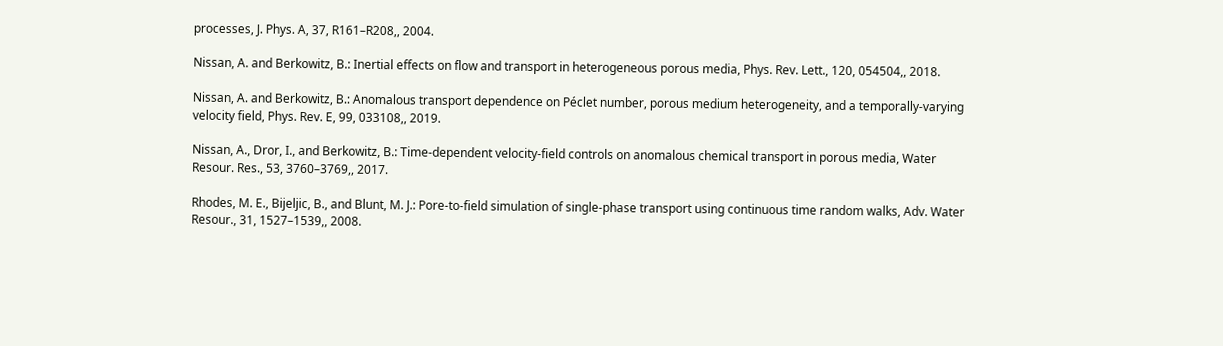processes, J. Phys. A, 37, R161–R208,, 2004.

Nissan, A. and Berkowitz, B.: Inertial effects on flow and transport in heterogeneous porous media, Phys. Rev. Lett., 120, 054504,, 2018.

Nissan, A. and Berkowitz, B.: Anomalous transport dependence on Péclet number, porous medium heterogeneity, and a temporally-varying velocity field, Phys. Rev. E, 99, 033108,, 2019.

Nissan, A., Dror, I., and Berkowitz, B.: Time-dependent velocity-field controls on anomalous chemical transport in porous media, Water Resour. Res., 53, 3760–3769,, 2017.

Rhodes, M. E., Bijeljic, B., and Blunt, M. J.: Pore-to-field simulation of single-phase transport using continuous time random walks, Adv. Water Resour., 31, 1527–1539,, 2008.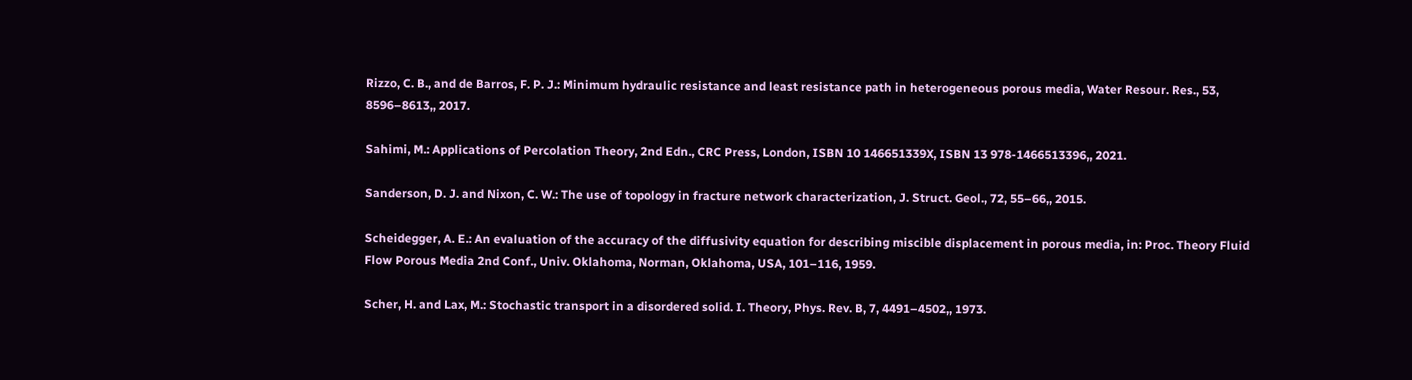Rizzo, C. B., and de Barros, F. P. J.: Minimum hydraulic resistance and least resistance path in heterogeneous porous media, Water Resour. Res., 53, 8596–8613,, 2017.

Sahimi, M.: Applications of Percolation Theory, 2nd Edn., CRC Press, London, ISBN 10 146651339X, ISBN 13 978-1466513396,, 2021.

Sanderson, D. J. and Nixon, C. W.: The use of topology in fracture network characterization, J. Struct. Geol., 72, 55–66,, 2015.

Scheidegger, A. E.: An evaluation of the accuracy of the diffusivity equation for describing miscible displacement in porous media, in: Proc. Theory Fluid Flow Porous Media 2nd Conf., Univ. Oklahoma, Norman, Oklahoma, USA, 101–116, 1959.

Scher, H. and Lax, M.: Stochastic transport in a disordered solid. I. Theory, Phys. Rev. B, 7, 4491–4502,, 1973.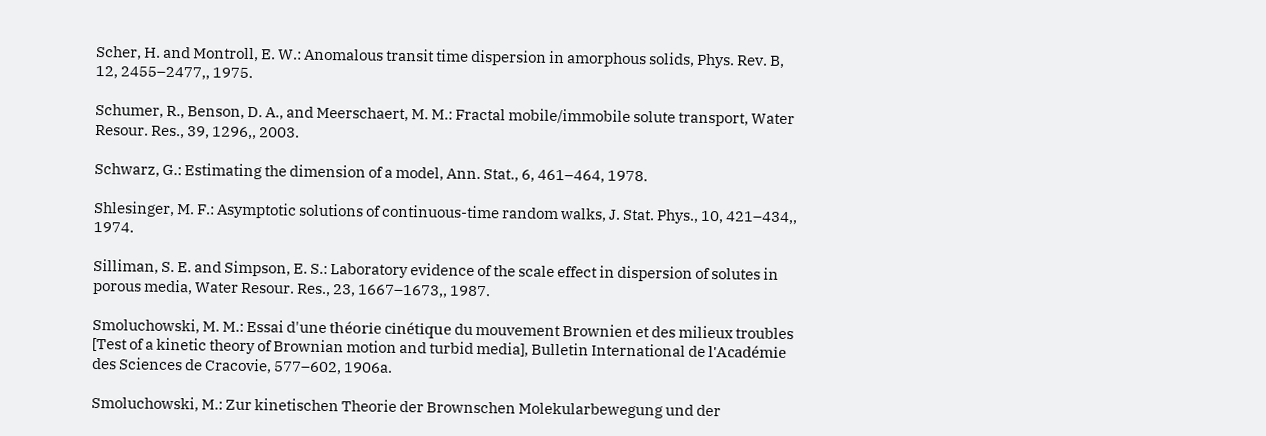Scher, H. and Montroll, E. W.: Anomalous transit time dispersion in amorphous solids, Phys. Rev. B, 12, 2455–2477,, 1975.

Schumer, R., Benson, D. A., and Meerschaert, M. M.: Fractal mobile/immobile solute transport, Water Resour. Res., 39, 1296,, 2003.

Schwarz, G.: Estimating the dimension of a model, Ann. Stat., 6, 461–464, 1978.

Shlesinger, M. F.: Asymptotic solutions of continuous-time random walks, J. Stat. Phys., 10, 421–434,, 1974.

Silliman, S. E. and Simpson, E. S.: Laboratory evidence of the scale effect in dispersion of solutes in porous media, Water Resour. Res., 23, 1667–1673,, 1987.

Smoluchowski, M. M.: Essai d'une théorie cinétique du mouvement Brownien et des milieux troubles [Test of a kinetic theory of Brownian motion and turbid media], Bulletin International de l'Académie des Sciences de Cracovie, 577–602, 1906a.

Smoluchowski, M.: Zur kinetischen Theorie der Brownschen Molekularbewegung und der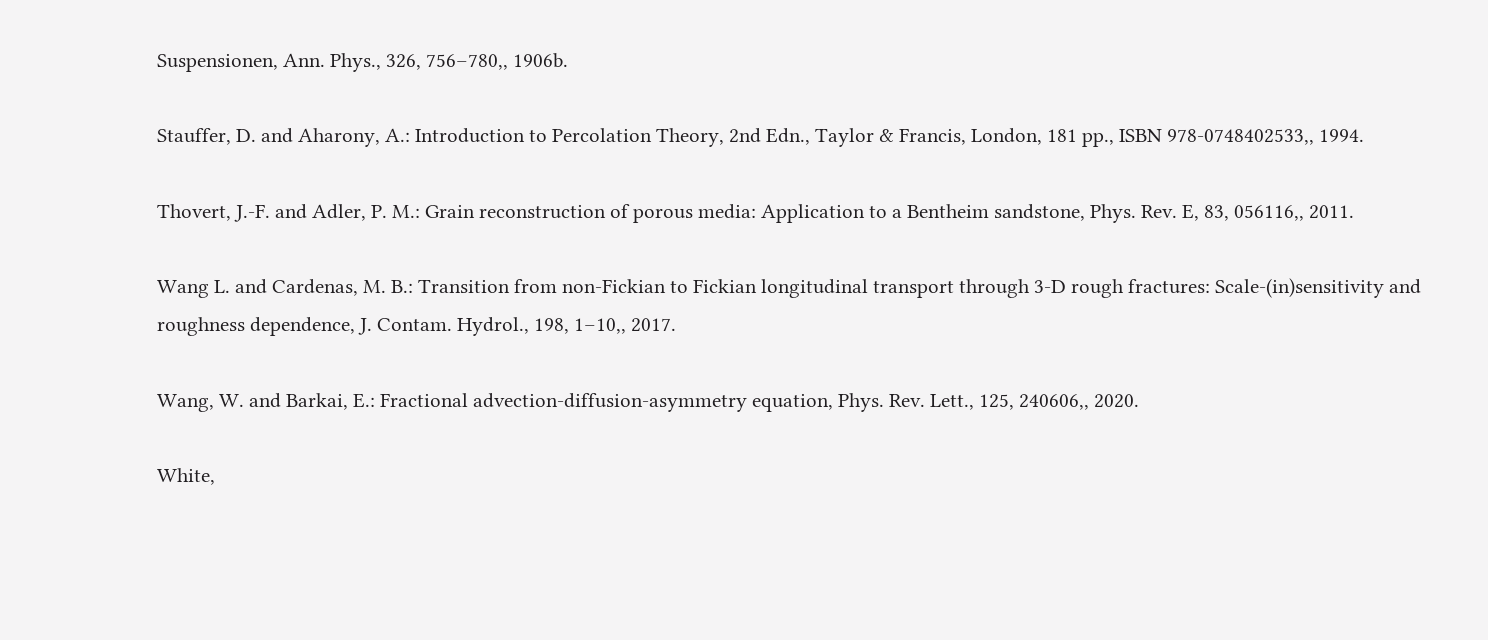Suspensionen, Ann. Phys., 326, 756–780,, 1906b.

Stauffer, D. and Aharony, A.: Introduction to Percolation Theory, 2nd Edn., Taylor & Francis, London, 181 pp., ISBN 978-0748402533,, 1994.

Thovert, J.-F. and Adler, P. M.: Grain reconstruction of porous media: Application to a Bentheim sandstone, Phys. Rev. E, 83, 056116,, 2011.

Wang L. and Cardenas, M. B.: Transition from non-Fickian to Fickian longitudinal transport through 3-D rough fractures: Scale-(in)sensitivity and roughness dependence, J. Contam. Hydrol., 198, 1–10,, 2017.

Wang, W. and Barkai, E.: Fractional advection-diffusion-asymmetry equation, Phys. Rev. Lett., 125, 240606,, 2020.

White,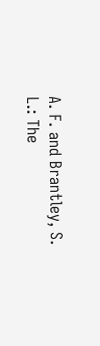A. F. and Brantley, S. L.: The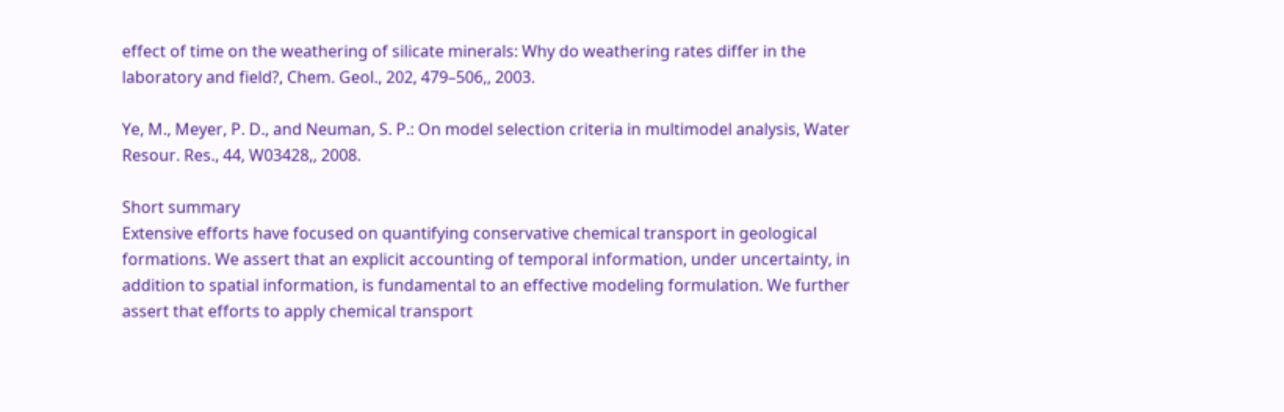effect of time on the weathering of silicate minerals: Why do weathering rates differ in the laboratory and field?, Chem. Geol., 202, 479–506,, 2003.

Ye, M., Meyer, P. D., and Neuman, S. P.: On model selection criteria in multimodel analysis, Water Resour. Res., 44, W03428,, 2008.

Short summary
Extensive efforts have focused on quantifying conservative chemical transport in geological formations. We assert that an explicit accounting of temporal information, under uncertainty, in addition to spatial information, is fundamental to an effective modeling formulation. We further assert that efforts to apply chemical transport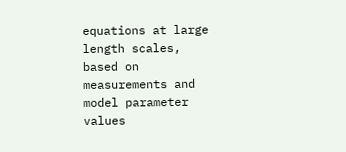equations at large length scales, based on measurements and model parameter values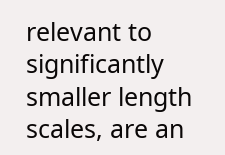relevant to significantly smaller length scales, are an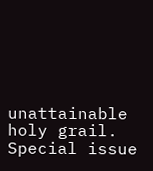unattainable holy grail.
Special issue